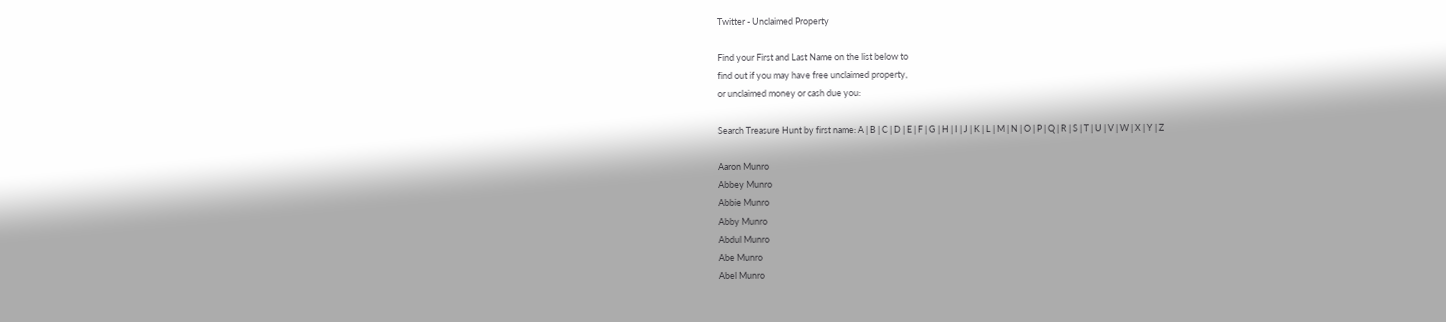Twitter - Unclaimed Property

Find your First and Last Name on the list below to
find out if you may have free unclaimed property,
or unclaimed money or cash due you:

Search Treasure Hunt by first name: A | B | C | D | E | F | G | H | I | J | K | L | M | N | O | P | Q | R | S | T | U | V | W | X | Y | Z

Aaron Munro
Abbey Munro
Abbie Munro
Abby Munro
Abdul Munro
Abe Munro
Abel Munro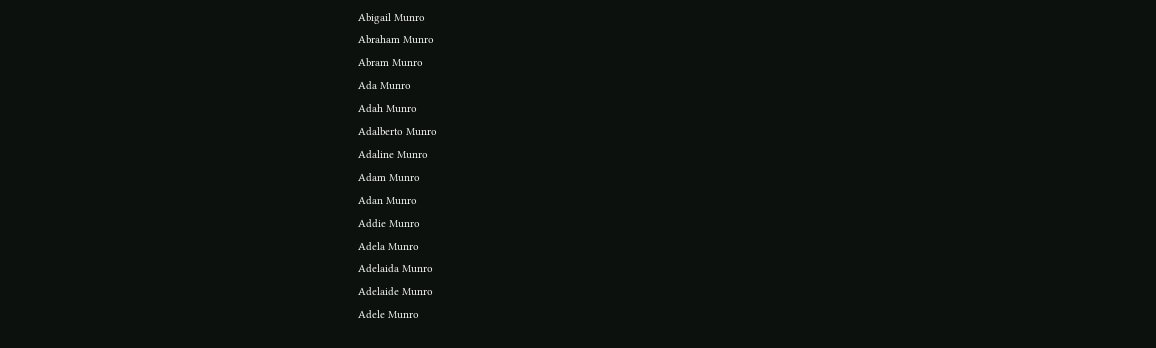Abigail Munro
Abraham Munro
Abram Munro
Ada Munro
Adah Munro
Adalberto Munro
Adaline Munro
Adam Munro
Adan Munro
Addie Munro
Adela Munro
Adelaida Munro
Adelaide Munro
Adele Munro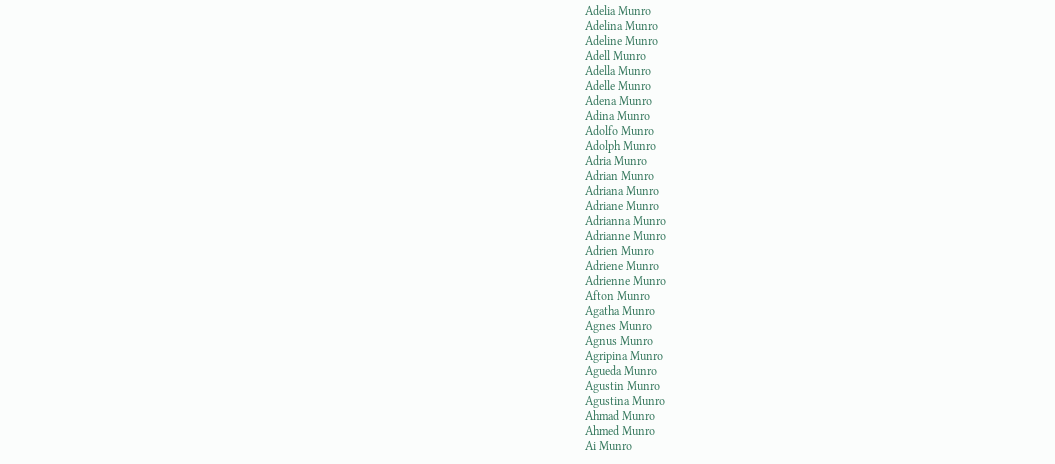Adelia Munro
Adelina Munro
Adeline Munro
Adell Munro
Adella Munro
Adelle Munro
Adena Munro
Adina Munro
Adolfo Munro
Adolph Munro
Adria Munro
Adrian Munro
Adriana Munro
Adriane Munro
Adrianna Munro
Adrianne Munro
Adrien Munro
Adriene Munro
Adrienne Munro
Afton Munro
Agatha Munro
Agnes Munro
Agnus Munro
Agripina Munro
Agueda Munro
Agustin Munro
Agustina Munro
Ahmad Munro
Ahmed Munro
Ai Munro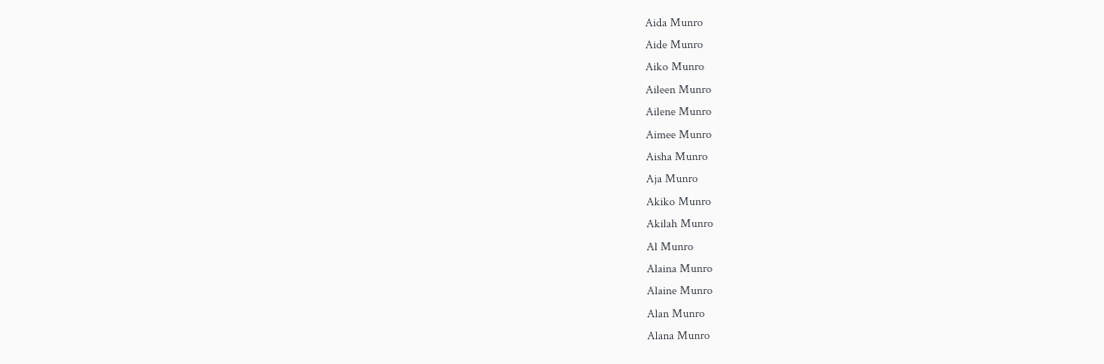Aida Munro
Aide Munro
Aiko Munro
Aileen Munro
Ailene Munro
Aimee Munro
Aisha Munro
Aja Munro
Akiko Munro
Akilah Munro
Al Munro
Alaina Munro
Alaine Munro
Alan Munro
Alana Munro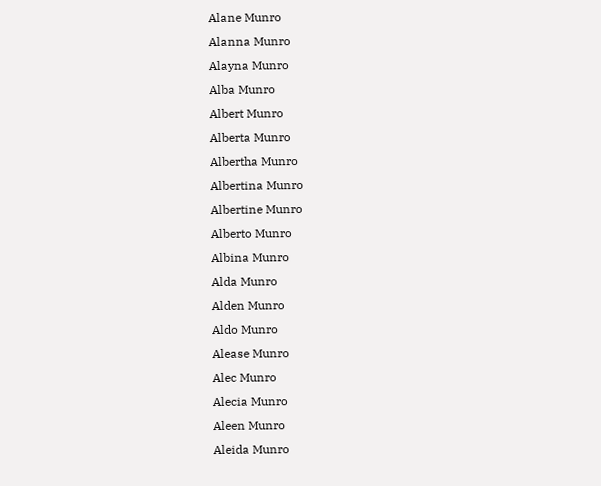Alane Munro
Alanna Munro
Alayna Munro
Alba Munro
Albert Munro
Alberta Munro
Albertha Munro
Albertina Munro
Albertine Munro
Alberto Munro
Albina Munro
Alda Munro
Alden Munro
Aldo Munro
Alease Munro
Alec Munro
Alecia Munro
Aleen Munro
Aleida Munro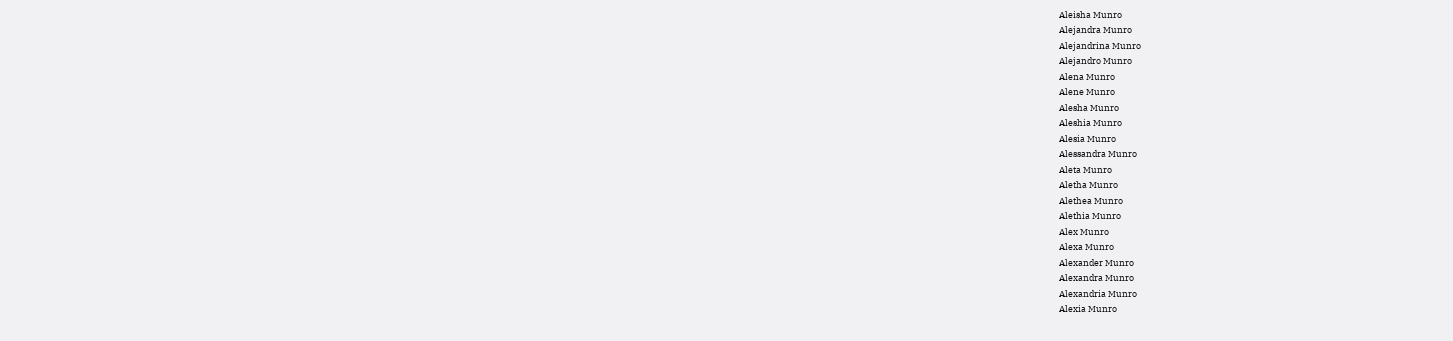Aleisha Munro
Alejandra Munro
Alejandrina Munro
Alejandro Munro
Alena Munro
Alene Munro
Alesha Munro
Aleshia Munro
Alesia Munro
Alessandra Munro
Aleta Munro
Aletha Munro
Alethea Munro
Alethia Munro
Alex Munro
Alexa Munro
Alexander Munro
Alexandra Munro
Alexandria Munro
Alexia Munro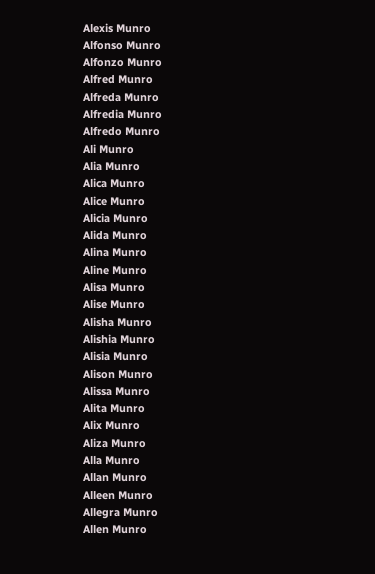Alexis Munro
Alfonso Munro
Alfonzo Munro
Alfred Munro
Alfreda Munro
Alfredia Munro
Alfredo Munro
Ali Munro
Alia Munro
Alica Munro
Alice Munro
Alicia Munro
Alida Munro
Alina Munro
Aline Munro
Alisa Munro
Alise Munro
Alisha Munro
Alishia Munro
Alisia Munro
Alison Munro
Alissa Munro
Alita Munro
Alix Munro
Aliza Munro
Alla Munro
Allan Munro
Alleen Munro
Allegra Munro
Allen Munro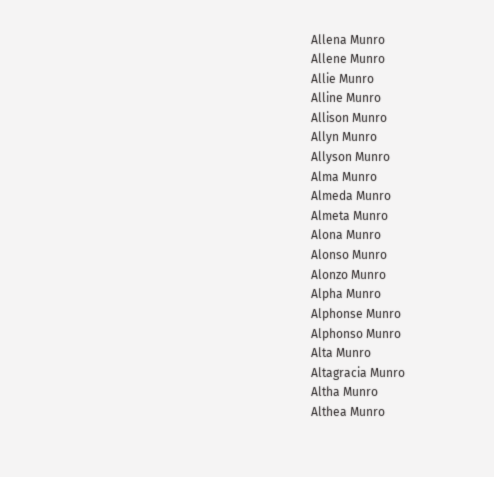Allena Munro
Allene Munro
Allie Munro
Alline Munro
Allison Munro
Allyn Munro
Allyson Munro
Alma Munro
Almeda Munro
Almeta Munro
Alona Munro
Alonso Munro
Alonzo Munro
Alpha Munro
Alphonse Munro
Alphonso Munro
Alta Munro
Altagracia Munro
Altha Munro
Althea Munro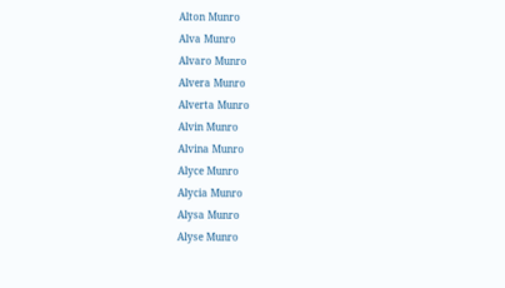Alton Munro
Alva Munro
Alvaro Munro
Alvera Munro
Alverta Munro
Alvin Munro
Alvina Munro
Alyce Munro
Alycia Munro
Alysa Munro
Alyse Munro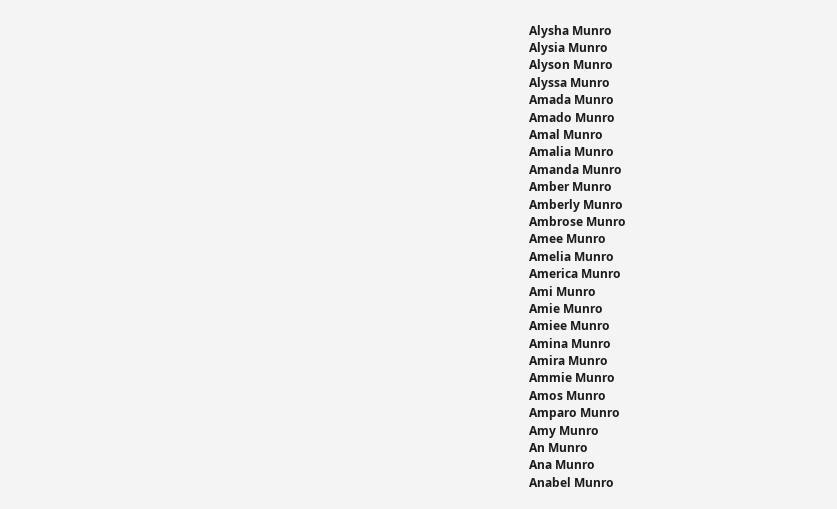Alysha Munro
Alysia Munro
Alyson Munro
Alyssa Munro
Amada Munro
Amado Munro
Amal Munro
Amalia Munro
Amanda Munro
Amber Munro
Amberly Munro
Ambrose Munro
Amee Munro
Amelia Munro
America Munro
Ami Munro
Amie Munro
Amiee Munro
Amina Munro
Amira Munro
Ammie Munro
Amos Munro
Amparo Munro
Amy Munro
An Munro
Ana Munro
Anabel Munro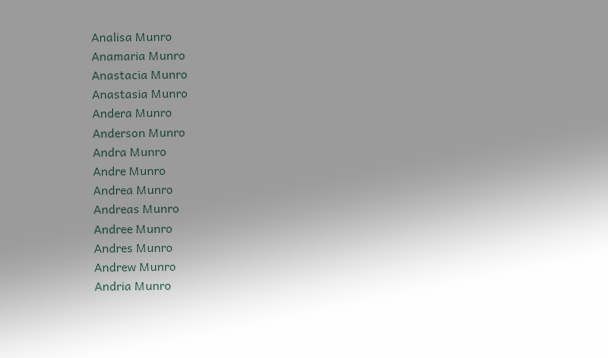Analisa Munro
Anamaria Munro
Anastacia Munro
Anastasia Munro
Andera Munro
Anderson Munro
Andra Munro
Andre Munro
Andrea Munro
Andreas Munro
Andree Munro
Andres Munro
Andrew Munro
Andria Munro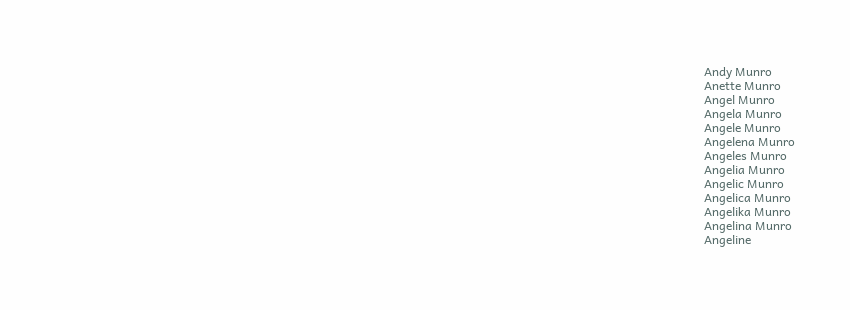Andy Munro
Anette Munro
Angel Munro
Angela Munro
Angele Munro
Angelena Munro
Angeles Munro
Angelia Munro
Angelic Munro
Angelica Munro
Angelika Munro
Angelina Munro
Angeline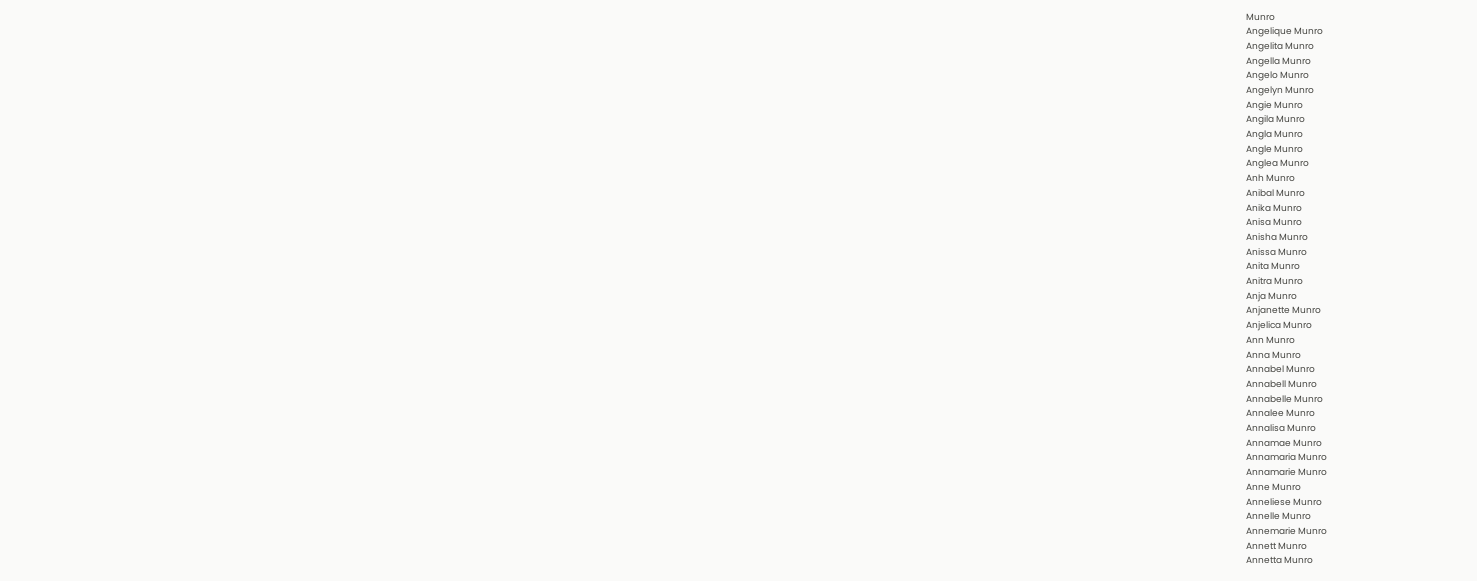Munro
Angelique Munro
Angelita Munro
Angella Munro
Angelo Munro
Angelyn Munro
Angie Munro
Angila Munro
Angla Munro
Angle Munro
Anglea Munro
Anh Munro
Anibal Munro
Anika Munro
Anisa Munro
Anisha Munro
Anissa Munro
Anita Munro
Anitra Munro
Anja Munro
Anjanette Munro
Anjelica Munro
Ann Munro
Anna Munro
Annabel Munro
Annabell Munro
Annabelle Munro
Annalee Munro
Annalisa Munro
Annamae Munro
Annamaria Munro
Annamarie Munro
Anne Munro
Anneliese Munro
Annelle Munro
Annemarie Munro
Annett Munro
Annetta Munro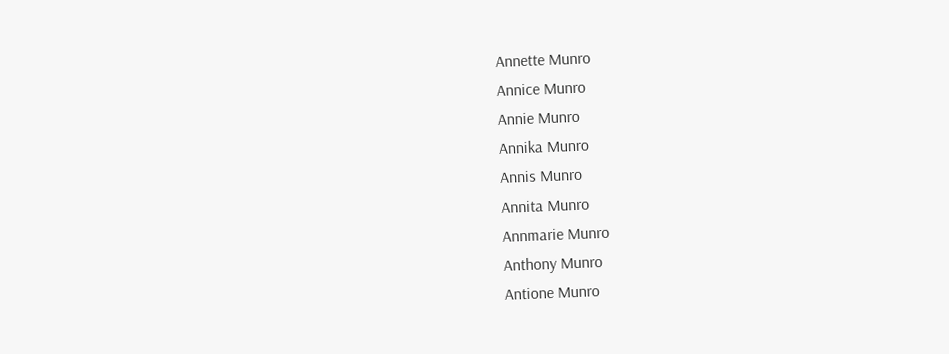Annette Munro
Annice Munro
Annie Munro
Annika Munro
Annis Munro
Annita Munro
Annmarie Munro
Anthony Munro
Antione Munro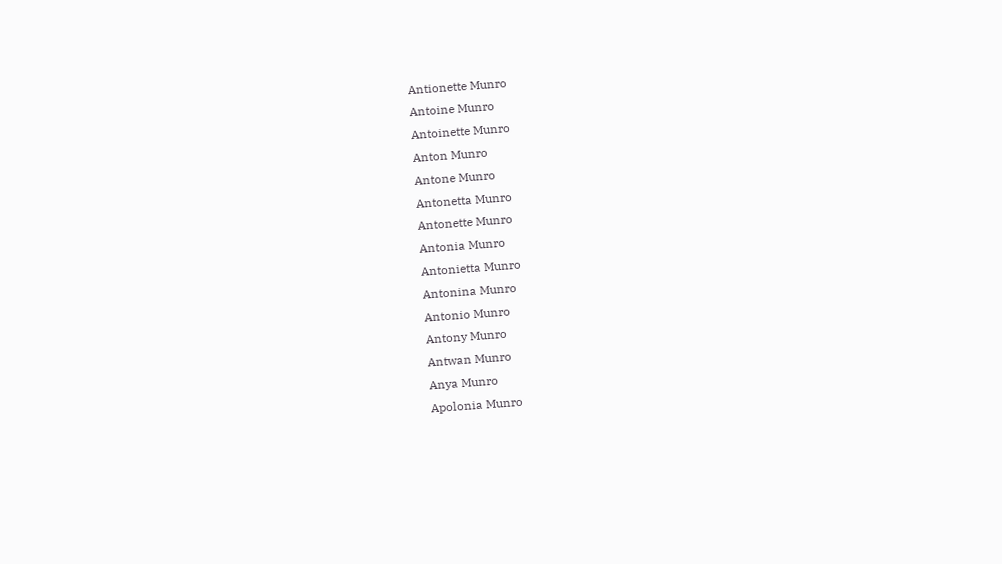Antionette Munro
Antoine Munro
Antoinette Munro
Anton Munro
Antone Munro
Antonetta Munro
Antonette Munro
Antonia Munro
Antonietta Munro
Antonina Munro
Antonio Munro
Antony Munro
Antwan Munro
Anya Munro
Apolonia Munro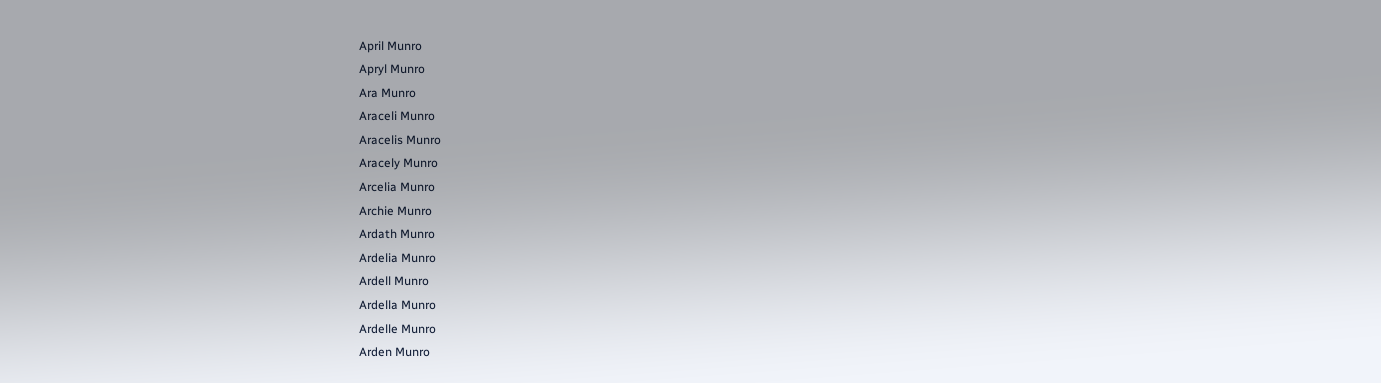April Munro
Apryl Munro
Ara Munro
Araceli Munro
Aracelis Munro
Aracely Munro
Arcelia Munro
Archie Munro
Ardath Munro
Ardelia Munro
Ardell Munro
Ardella Munro
Ardelle Munro
Arden Munro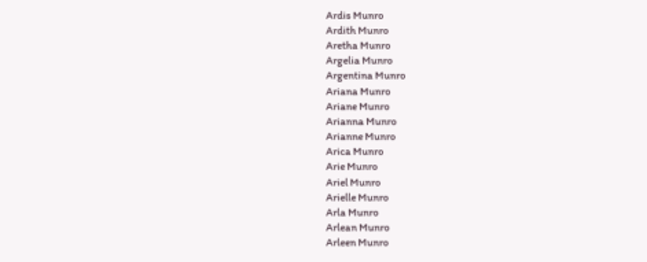Ardis Munro
Ardith Munro
Aretha Munro
Argelia Munro
Argentina Munro
Ariana Munro
Ariane Munro
Arianna Munro
Arianne Munro
Arica Munro
Arie Munro
Ariel Munro
Arielle Munro
Arla Munro
Arlean Munro
Arleen Munro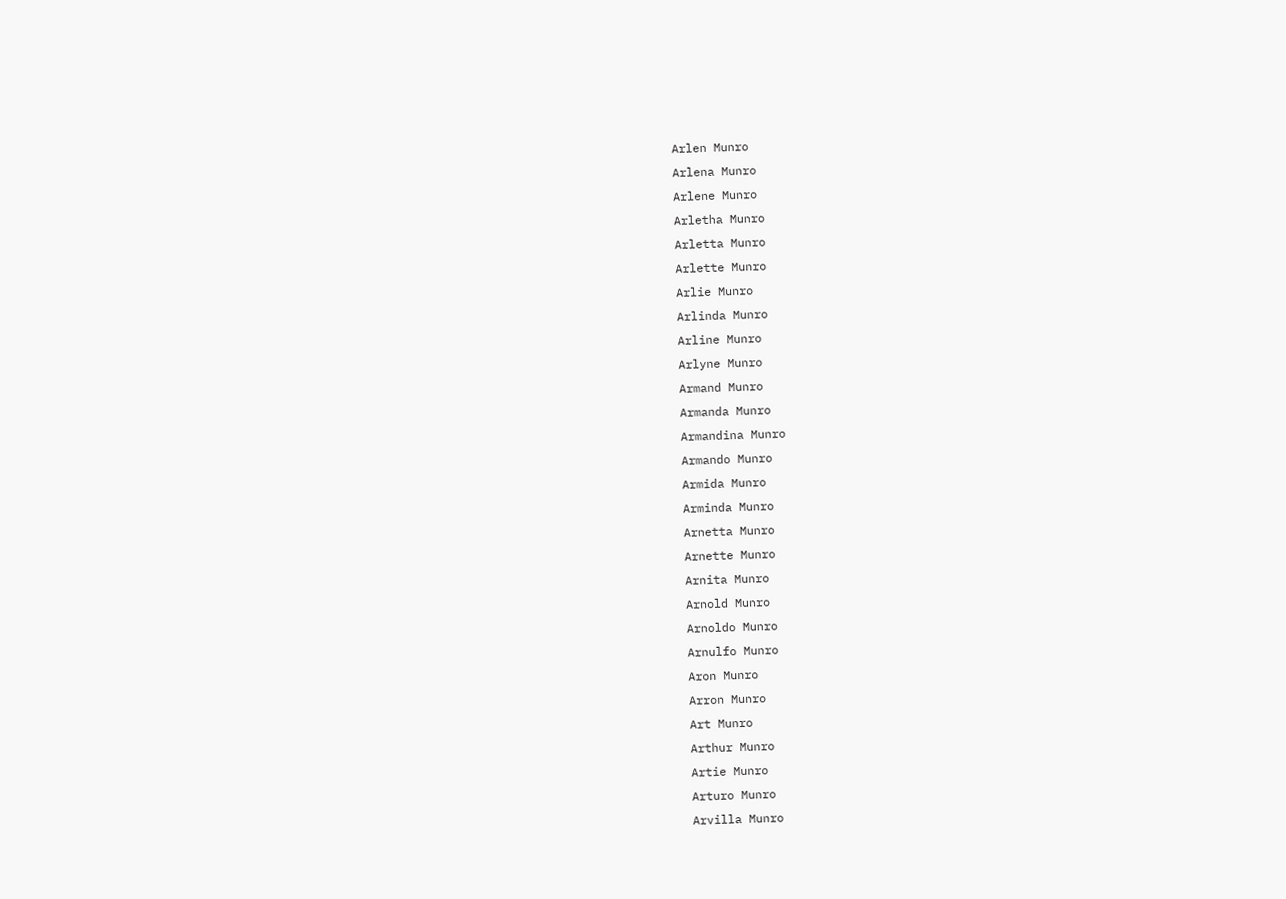Arlen Munro
Arlena Munro
Arlene Munro
Arletha Munro
Arletta Munro
Arlette Munro
Arlie Munro
Arlinda Munro
Arline Munro
Arlyne Munro
Armand Munro
Armanda Munro
Armandina Munro
Armando Munro
Armida Munro
Arminda Munro
Arnetta Munro
Arnette Munro
Arnita Munro
Arnold Munro
Arnoldo Munro
Arnulfo Munro
Aron Munro
Arron Munro
Art Munro
Arthur Munro
Artie Munro
Arturo Munro
Arvilla Munro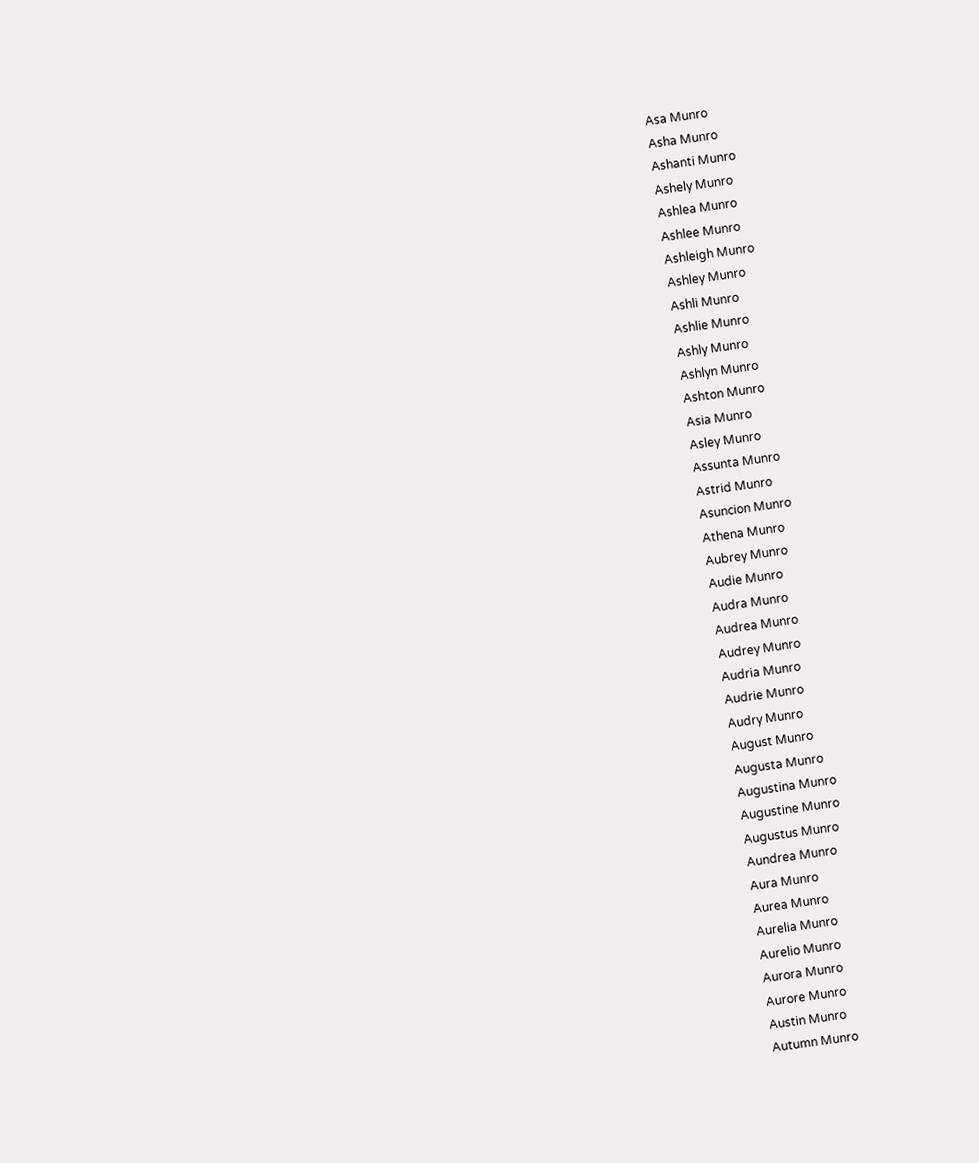Asa Munro
Asha Munro
Ashanti Munro
Ashely Munro
Ashlea Munro
Ashlee Munro
Ashleigh Munro
Ashley Munro
Ashli Munro
Ashlie Munro
Ashly Munro
Ashlyn Munro
Ashton Munro
Asia Munro
Asley Munro
Assunta Munro
Astrid Munro
Asuncion Munro
Athena Munro
Aubrey Munro
Audie Munro
Audra Munro
Audrea Munro
Audrey Munro
Audria Munro
Audrie Munro
Audry Munro
August Munro
Augusta Munro
Augustina Munro
Augustine Munro
Augustus Munro
Aundrea Munro
Aura Munro
Aurea Munro
Aurelia Munro
Aurelio Munro
Aurora Munro
Aurore Munro
Austin Munro
Autumn Munro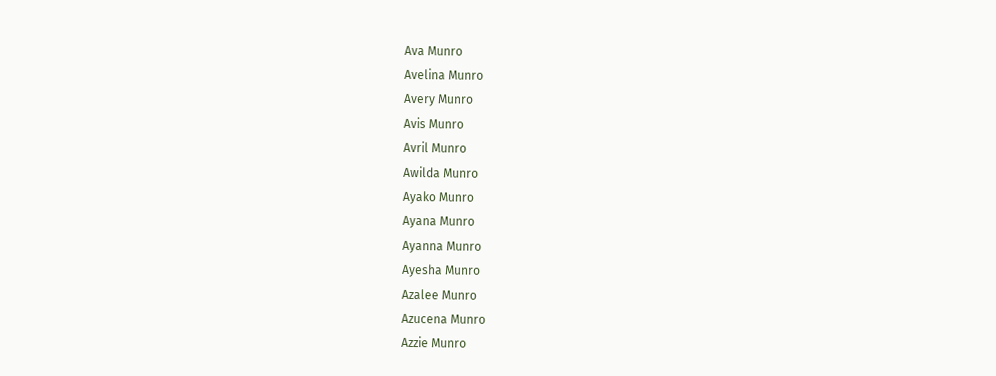Ava Munro
Avelina Munro
Avery Munro
Avis Munro
Avril Munro
Awilda Munro
Ayako Munro
Ayana Munro
Ayanna Munro
Ayesha Munro
Azalee Munro
Azucena Munro
Azzie Munro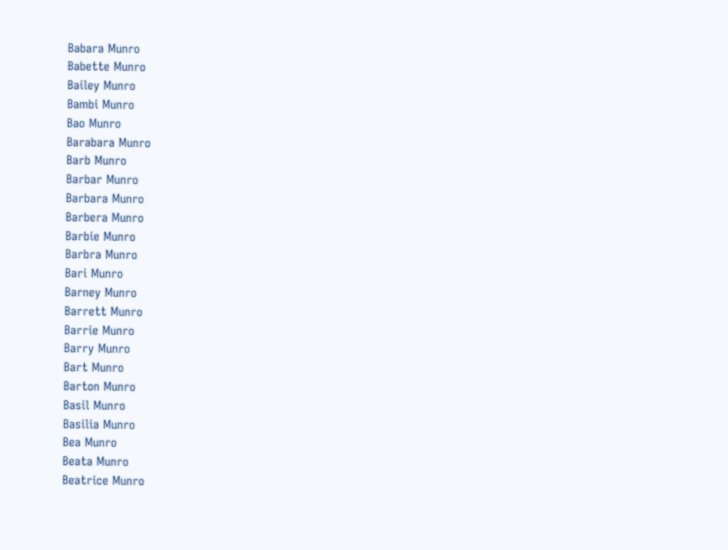Babara Munro
Babette Munro
Bailey Munro
Bambi Munro
Bao Munro
Barabara Munro
Barb Munro
Barbar Munro
Barbara Munro
Barbera Munro
Barbie Munro
Barbra Munro
Bari Munro
Barney Munro
Barrett Munro
Barrie Munro
Barry Munro
Bart Munro
Barton Munro
Basil Munro
Basilia Munro
Bea Munro
Beata Munro
Beatrice Munro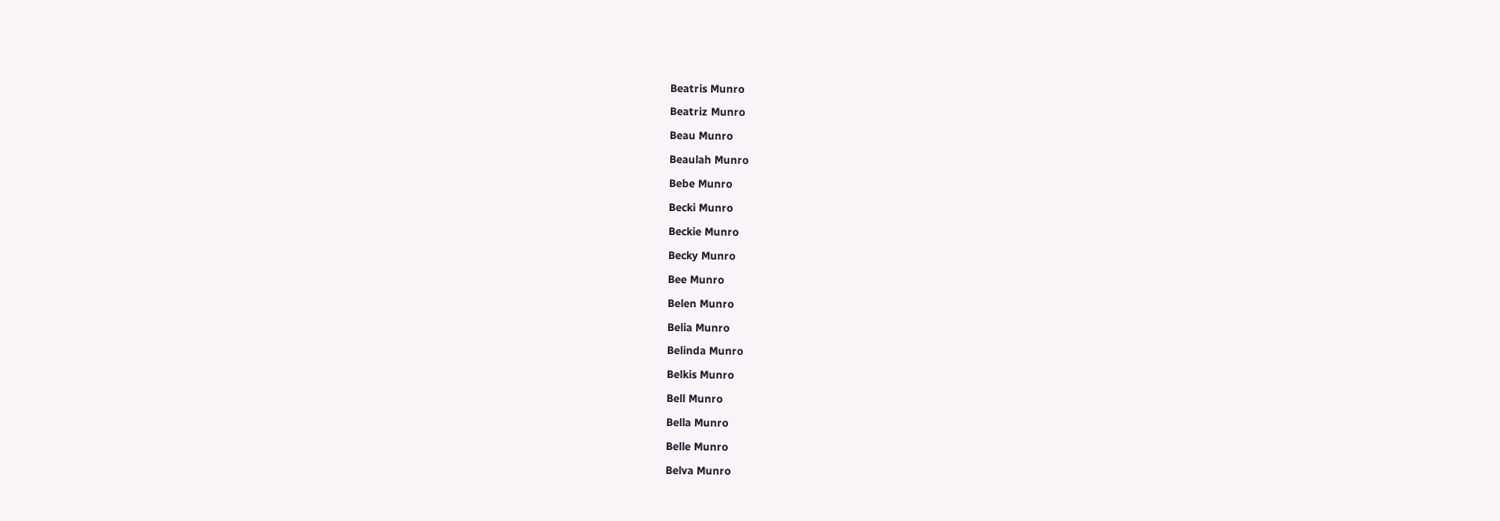Beatris Munro
Beatriz Munro
Beau Munro
Beaulah Munro
Bebe Munro
Becki Munro
Beckie Munro
Becky Munro
Bee Munro
Belen Munro
Belia Munro
Belinda Munro
Belkis Munro
Bell Munro
Bella Munro
Belle Munro
Belva Munro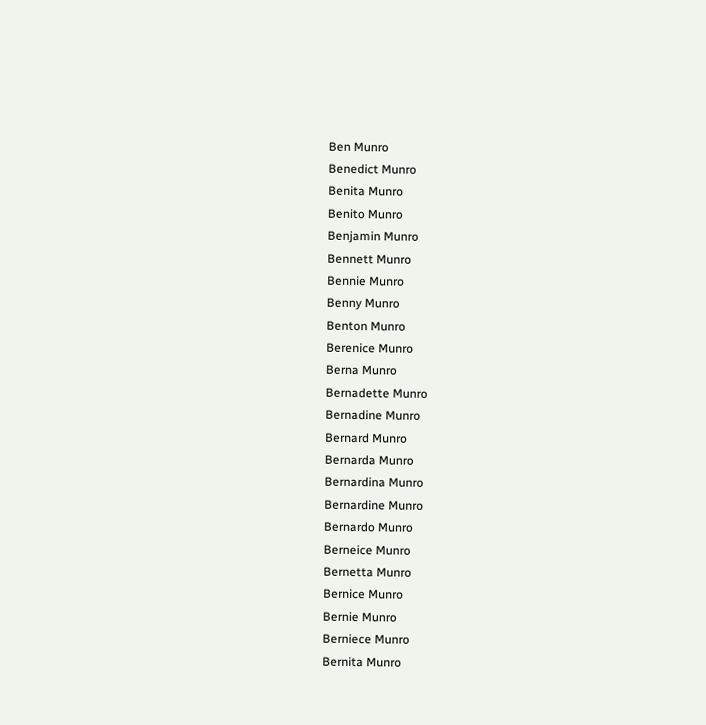Ben Munro
Benedict Munro
Benita Munro
Benito Munro
Benjamin Munro
Bennett Munro
Bennie Munro
Benny Munro
Benton Munro
Berenice Munro
Berna Munro
Bernadette Munro
Bernadine Munro
Bernard Munro
Bernarda Munro
Bernardina Munro
Bernardine Munro
Bernardo Munro
Berneice Munro
Bernetta Munro
Bernice Munro
Bernie Munro
Berniece Munro
Bernita Munro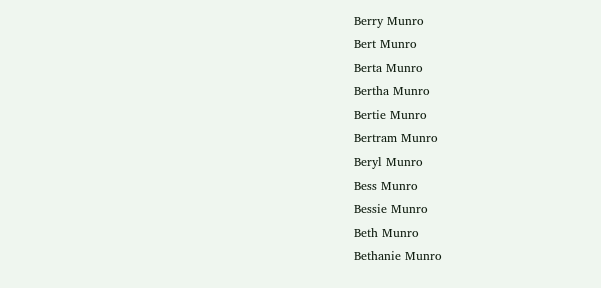Berry Munro
Bert Munro
Berta Munro
Bertha Munro
Bertie Munro
Bertram Munro
Beryl Munro
Bess Munro
Bessie Munro
Beth Munro
Bethanie Munro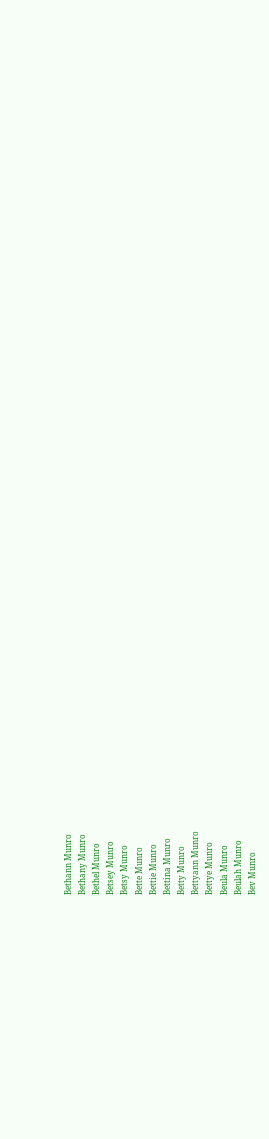Bethann Munro
Bethany Munro
Bethel Munro
Betsey Munro
Betsy Munro
Bette Munro
Bettie Munro
Bettina Munro
Betty Munro
Bettyann Munro
Bettye Munro
Beula Munro
Beulah Munro
Bev Munro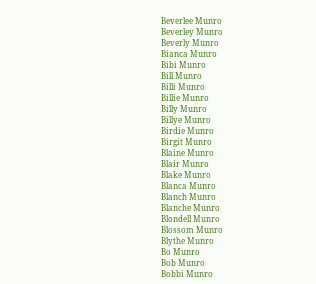Beverlee Munro
Beverley Munro
Beverly Munro
Bianca Munro
Bibi Munro
Bill Munro
Billi Munro
Billie Munro
Billy Munro
Billye Munro
Birdie Munro
Birgit Munro
Blaine Munro
Blair Munro
Blake Munro
Blanca Munro
Blanch Munro
Blanche Munro
Blondell Munro
Blossom Munro
Blythe Munro
Bo Munro
Bob Munro
Bobbi Munro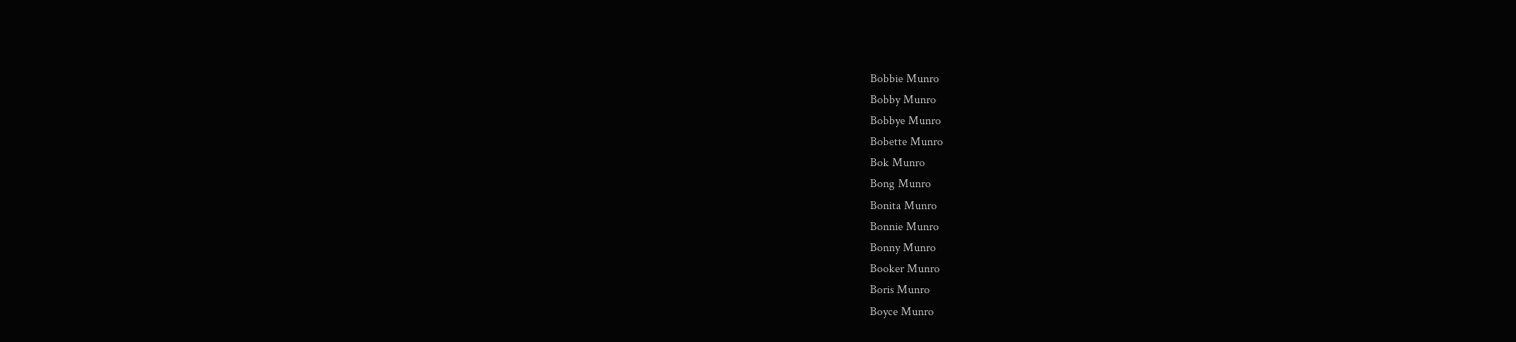Bobbie Munro
Bobby Munro
Bobbye Munro
Bobette Munro
Bok Munro
Bong Munro
Bonita Munro
Bonnie Munro
Bonny Munro
Booker Munro
Boris Munro
Boyce Munro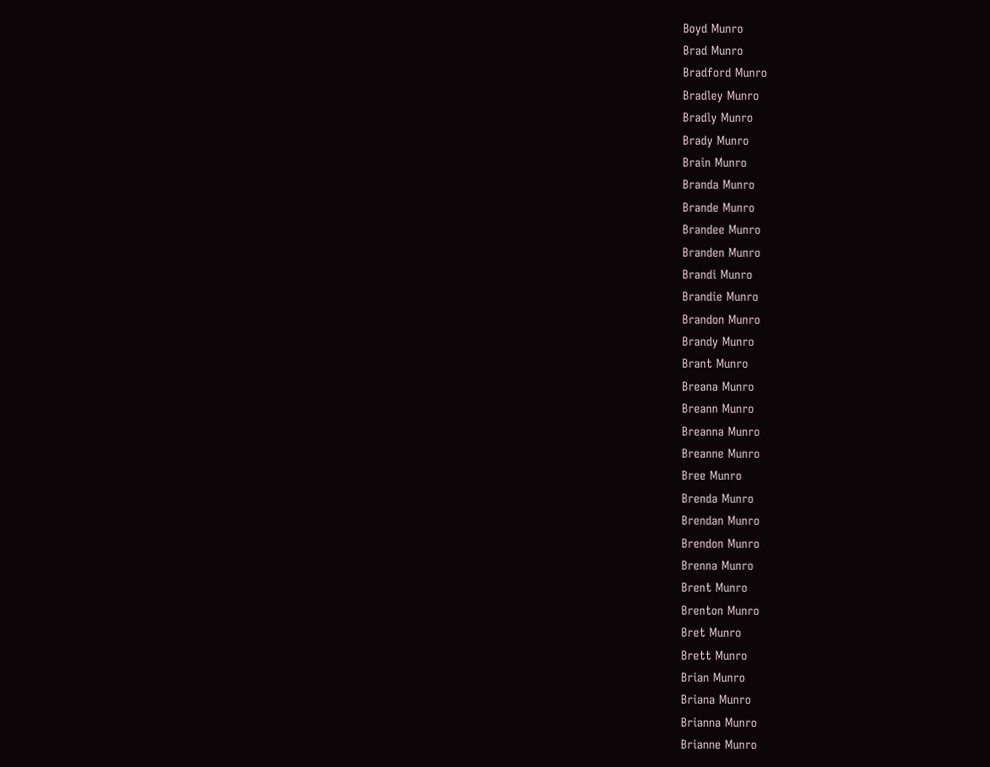Boyd Munro
Brad Munro
Bradford Munro
Bradley Munro
Bradly Munro
Brady Munro
Brain Munro
Branda Munro
Brande Munro
Brandee Munro
Branden Munro
Brandi Munro
Brandie Munro
Brandon Munro
Brandy Munro
Brant Munro
Breana Munro
Breann Munro
Breanna Munro
Breanne Munro
Bree Munro
Brenda Munro
Brendan Munro
Brendon Munro
Brenna Munro
Brent Munro
Brenton Munro
Bret Munro
Brett Munro
Brian Munro
Briana Munro
Brianna Munro
Brianne Munro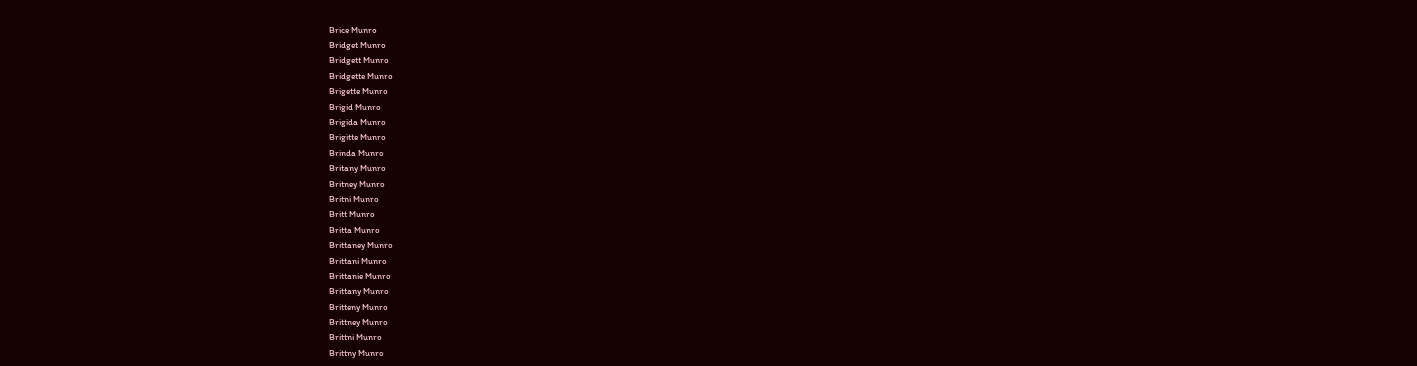Brice Munro
Bridget Munro
Bridgett Munro
Bridgette Munro
Brigette Munro
Brigid Munro
Brigida Munro
Brigitte Munro
Brinda Munro
Britany Munro
Britney Munro
Britni Munro
Britt Munro
Britta Munro
Brittaney Munro
Brittani Munro
Brittanie Munro
Brittany Munro
Britteny Munro
Brittney Munro
Brittni Munro
Brittny Munro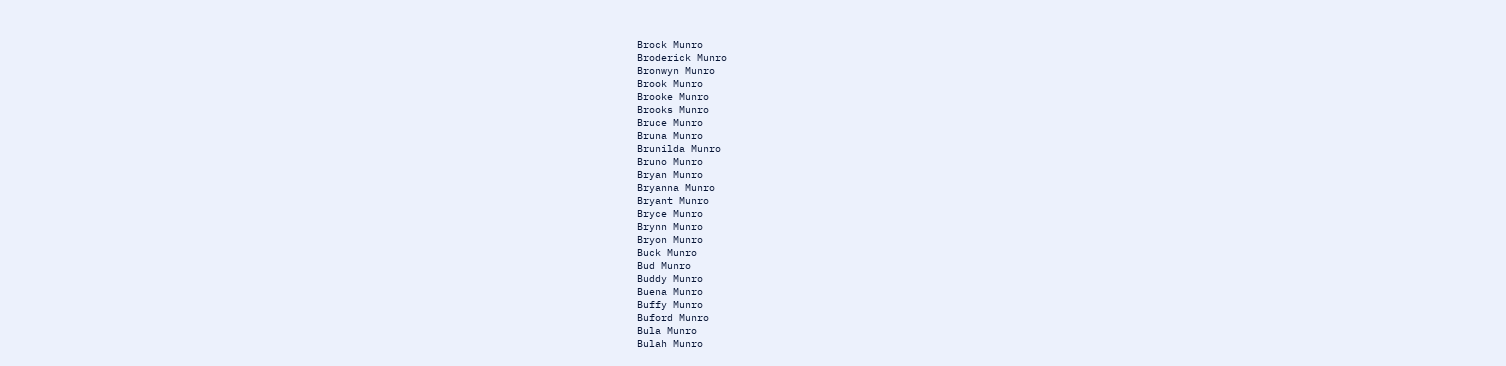Brock Munro
Broderick Munro
Bronwyn Munro
Brook Munro
Brooke Munro
Brooks Munro
Bruce Munro
Bruna Munro
Brunilda Munro
Bruno Munro
Bryan Munro
Bryanna Munro
Bryant Munro
Bryce Munro
Brynn Munro
Bryon Munro
Buck Munro
Bud Munro
Buddy Munro
Buena Munro
Buffy Munro
Buford Munro
Bula Munro
Bulah Munro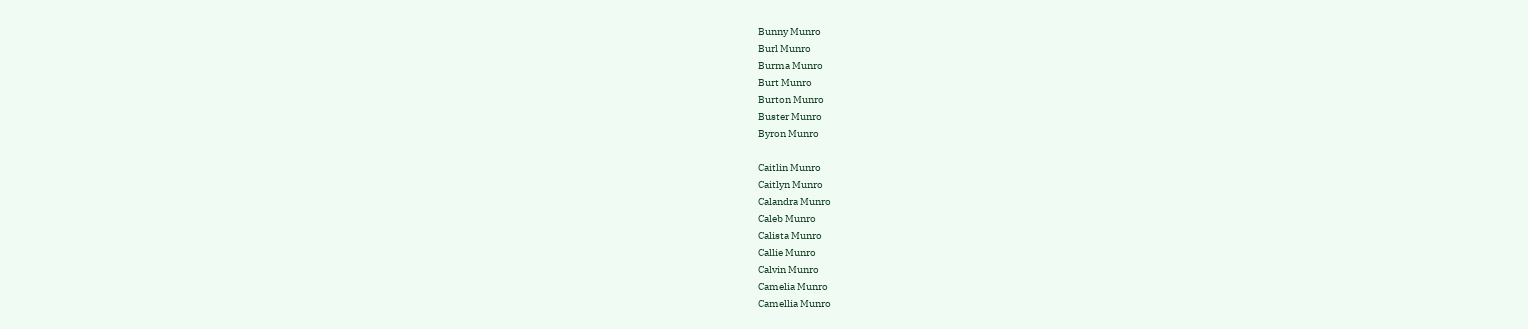Bunny Munro
Burl Munro
Burma Munro
Burt Munro
Burton Munro
Buster Munro
Byron Munro

Caitlin Munro
Caitlyn Munro
Calandra Munro
Caleb Munro
Calista Munro
Callie Munro
Calvin Munro
Camelia Munro
Camellia Munro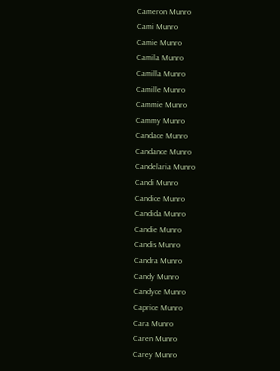Cameron Munro
Cami Munro
Camie Munro
Camila Munro
Camilla Munro
Camille Munro
Cammie Munro
Cammy Munro
Candace Munro
Candance Munro
Candelaria Munro
Candi Munro
Candice Munro
Candida Munro
Candie Munro
Candis Munro
Candra Munro
Candy Munro
Candyce Munro
Caprice Munro
Cara Munro
Caren Munro
Carey Munro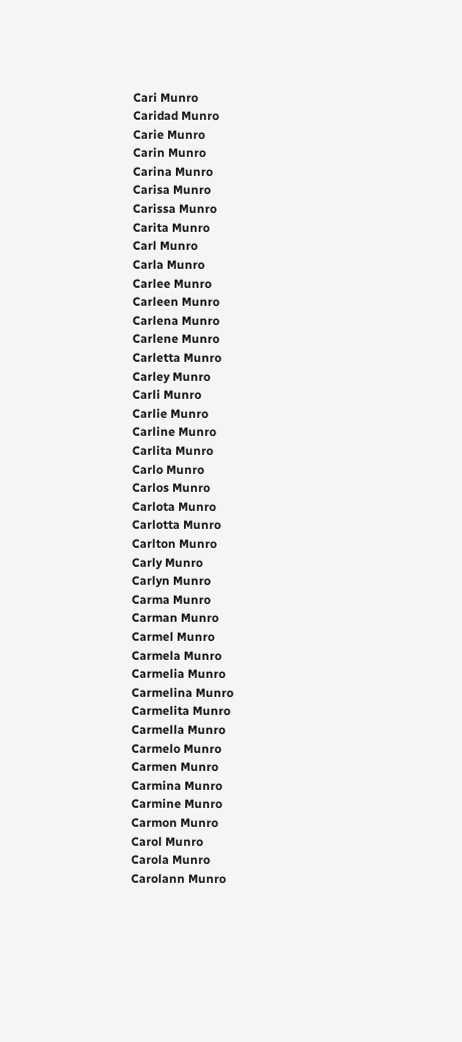Cari Munro
Caridad Munro
Carie Munro
Carin Munro
Carina Munro
Carisa Munro
Carissa Munro
Carita Munro
Carl Munro
Carla Munro
Carlee Munro
Carleen Munro
Carlena Munro
Carlene Munro
Carletta Munro
Carley Munro
Carli Munro
Carlie Munro
Carline Munro
Carlita Munro
Carlo Munro
Carlos Munro
Carlota Munro
Carlotta Munro
Carlton Munro
Carly Munro
Carlyn Munro
Carma Munro
Carman Munro
Carmel Munro
Carmela Munro
Carmelia Munro
Carmelina Munro
Carmelita Munro
Carmella Munro
Carmelo Munro
Carmen Munro
Carmina Munro
Carmine Munro
Carmon Munro
Carol Munro
Carola Munro
Carolann Munro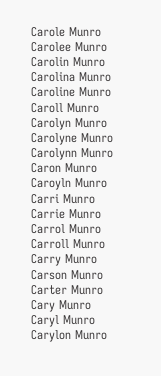Carole Munro
Carolee Munro
Carolin Munro
Carolina Munro
Caroline Munro
Caroll Munro
Carolyn Munro
Carolyne Munro
Carolynn Munro
Caron Munro
Caroyln Munro
Carri Munro
Carrie Munro
Carrol Munro
Carroll Munro
Carry Munro
Carson Munro
Carter Munro
Cary Munro
Caryl Munro
Carylon Munro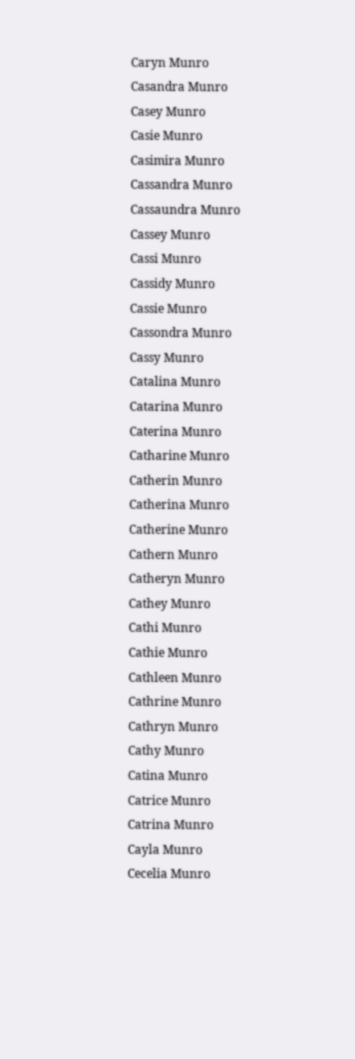Caryn Munro
Casandra Munro
Casey Munro
Casie Munro
Casimira Munro
Cassandra Munro
Cassaundra Munro
Cassey Munro
Cassi Munro
Cassidy Munro
Cassie Munro
Cassondra Munro
Cassy Munro
Catalina Munro
Catarina Munro
Caterina Munro
Catharine Munro
Catherin Munro
Catherina Munro
Catherine Munro
Cathern Munro
Catheryn Munro
Cathey Munro
Cathi Munro
Cathie Munro
Cathleen Munro
Cathrine Munro
Cathryn Munro
Cathy Munro
Catina Munro
Catrice Munro
Catrina Munro
Cayla Munro
Cecelia Munro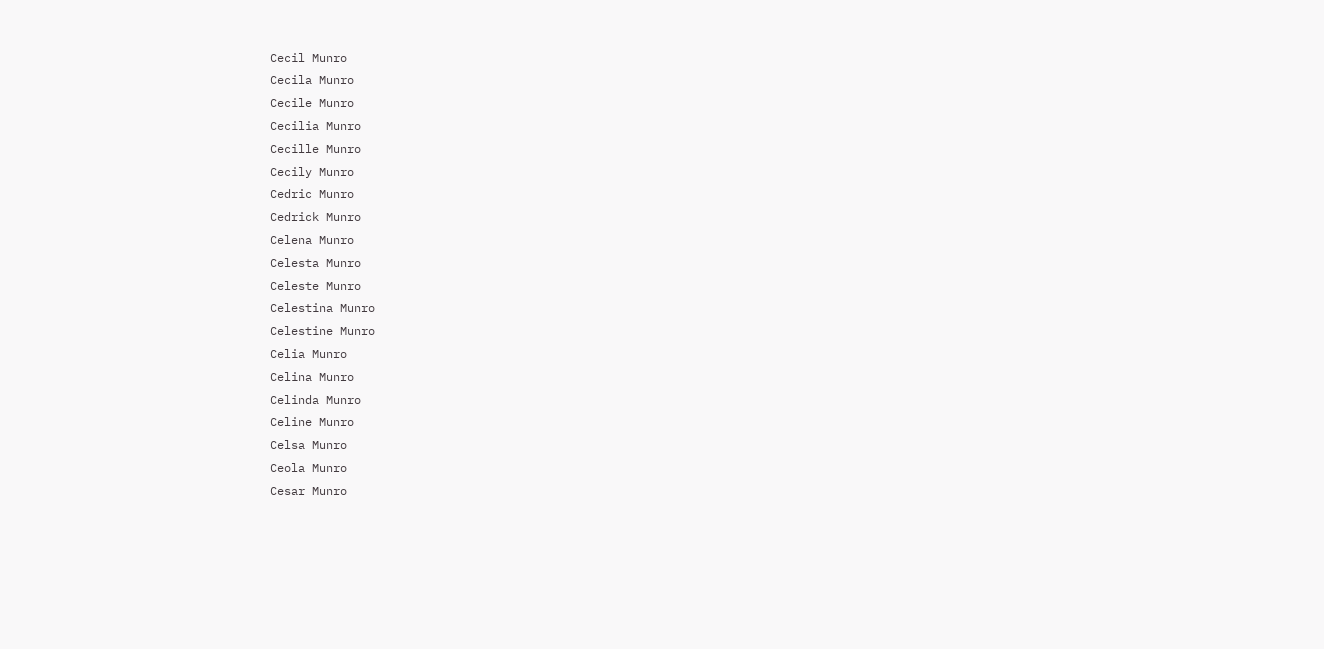Cecil Munro
Cecila Munro
Cecile Munro
Cecilia Munro
Cecille Munro
Cecily Munro
Cedric Munro
Cedrick Munro
Celena Munro
Celesta Munro
Celeste Munro
Celestina Munro
Celestine Munro
Celia Munro
Celina Munro
Celinda Munro
Celine Munro
Celsa Munro
Ceola Munro
Cesar Munro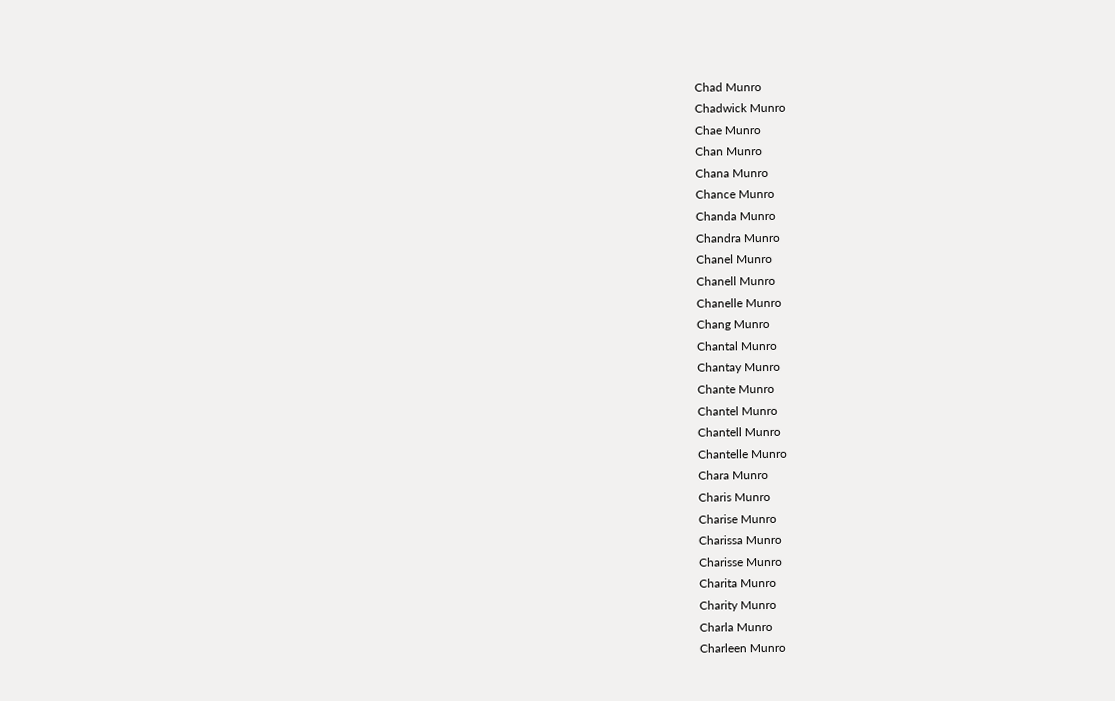Chad Munro
Chadwick Munro
Chae Munro
Chan Munro
Chana Munro
Chance Munro
Chanda Munro
Chandra Munro
Chanel Munro
Chanell Munro
Chanelle Munro
Chang Munro
Chantal Munro
Chantay Munro
Chante Munro
Chantel Munro
Chantell Munro
Chantelle Munro
Chara Munro
Charis Munro
Charise Munro
Charissa Munro
Charisse Munro
Charita Munro
Charity Munro
Charla Munro
Charleen Munro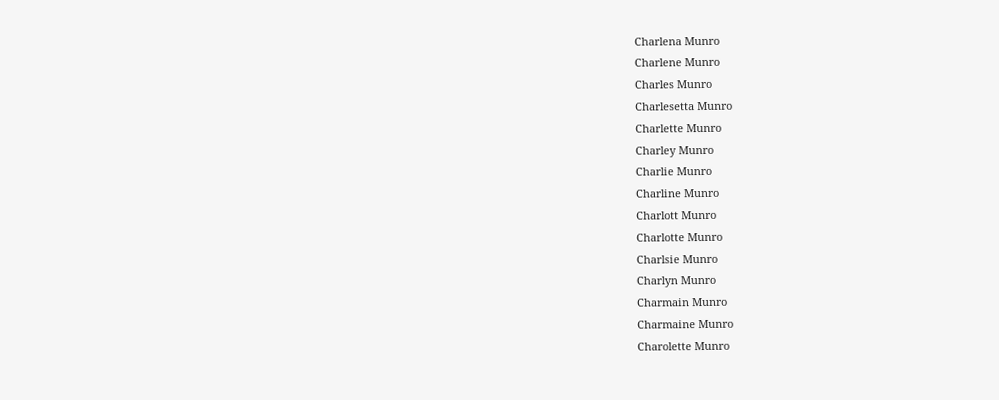Charlena Munro
Charlene Munro
Charles Munro
Charlesetta Munro
Charlette Munro
Charley Munro
Charlie Munro
Charline Munro
Charlott Munro
Charlotte Munro
Charlsie Munro
Charlyn Munro
Charmain Munro
Charmaine Munro
Charolette Munro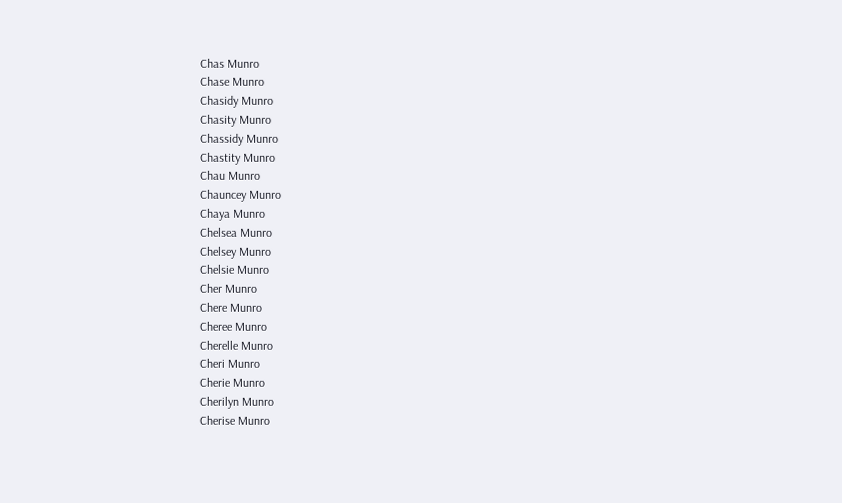Chas Munro
Chase Munro
Chasidy Munro
Chasity Munro
Chassidy Munro
Chastity Munro
Chau Munro
Chauncey Munro
Chaya Munro
Chelsea Munro
Chelsey Munro
Chelsie Munro
Cher Munro
Chere Munro
Cheree Munro
Cherelle Munro
Cheri Munro
Cherie Munro
Cherilyn Munro
Cherise Munro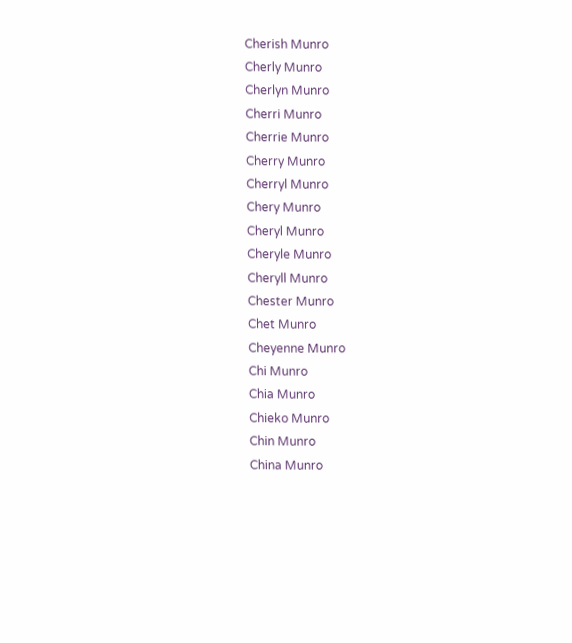Cherish Munro
Cherly Munro
Cherlyn Munro
Cherri Munro
Cherrie Munro
Cherry Munro
Cherryl Munro
Chery Munro
Cheryl Munro
Cheryle Munro
Cheryll Munro
Chester Munro
Chet Munro
Cheyenne Munro
Chi Munro
Chia Munro
Chieko Munro
Chin Munro
China Munro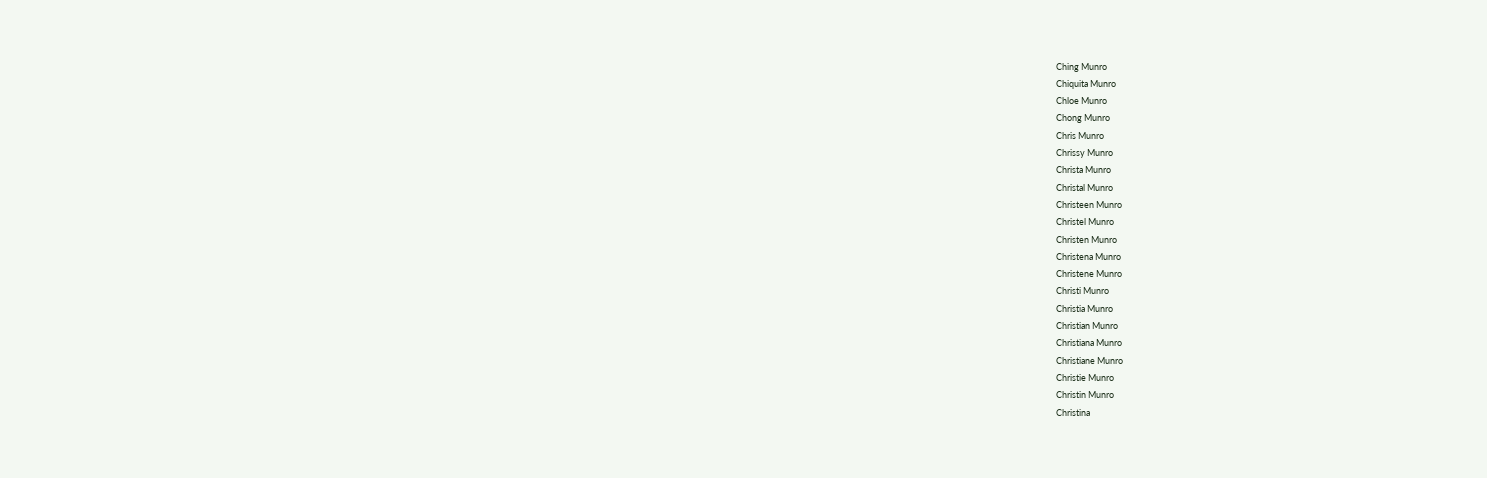Ching Munro
Chiquita Munro
Chloe Munro
Chong Munro
Chris Munro
Chrissy Munro
Christa Munro
Christal Munro
Christeen Munro
Christel Munro
Christen Munro
Christena Munro
Christene Munro
Christi Munro
Christia Munro
Christian Munro
Christiana Munro
Christiane Munro
Christie Munro
Christin Munro
Christina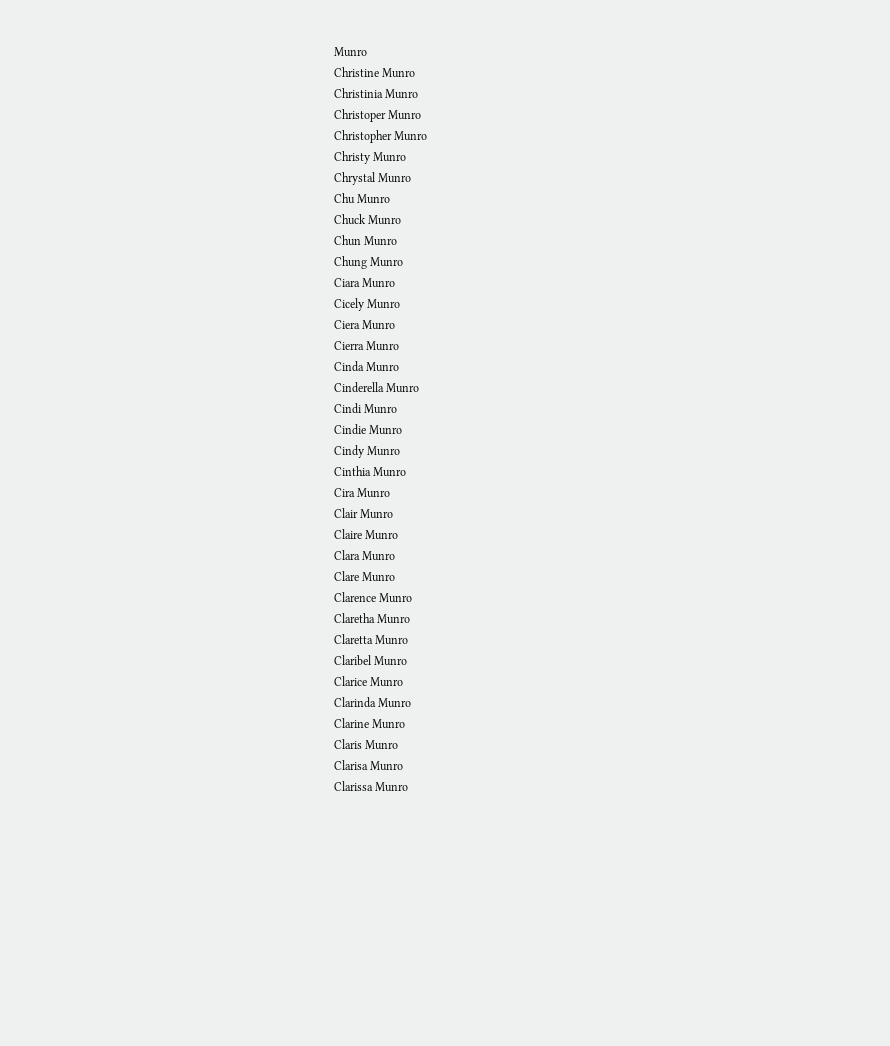Munro
Christine Munro
Christinia Munro
Christoper Munro
Christopher Munro
Christy Munro
Chrystal Munro
Chu Munro
Chuck Munro
Chun Munro
Chung Munro
Ciara Munro
Cicely Munro
Ciera Munro
Cierra Munro
Cinda Munro
Cinderella Munro
Cindi Munro
Cindie Munro
Cindy Munro
Cinthia Munro
Cira Munro
Clair Munro
Claire Munro
Clara Munro
Clare Munro
Clarence Munro
Claretha Munro
Claretta Munro
Claribel Munro
Clarice Munro
Clarinda Munro
Clarine Munro
Claris Munro
Clarisa Munro
Clarissa Munro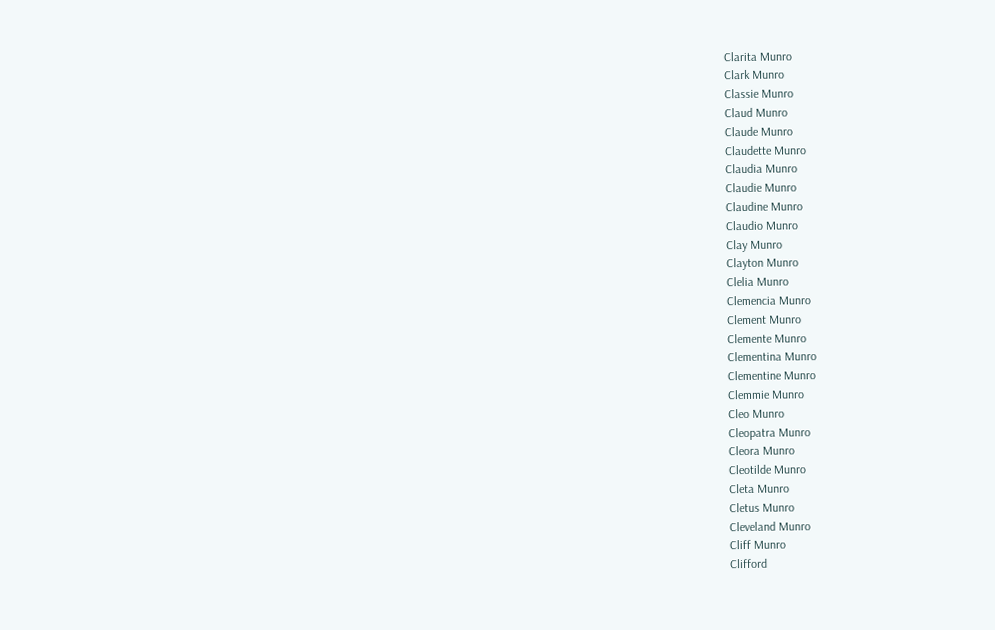Clarita Munro
Clark Munro
Classie Munro
Claud Munro
Claude Munro
Claudette Munro
Claudia Munro
Claudie Munro
Claudine Munro
Claudio Munro
Clay Munro
Clayton Munro
Clelia Munro
Clemencia Munro
Clement Munro
Clemente Munro
Clementina Munro
Clementine Munro
Clemmie Munro
Cleo Munro
Cleopatra Munro
Cleora Munro
Cleotilde Munro
Cleta Munro
Cletus Munro
Cleveland Munro
Cliff Munro
Clifford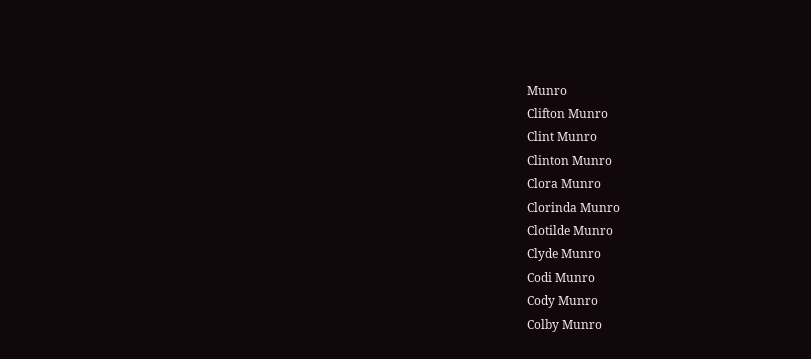Munro
Clifton Munro
Clint Munro
Clinton Munro
Clora Munro
Clorinda Munro
Clotilde Munro
Clyde Munro
Codi Munro
Cody Munro
Colby Munro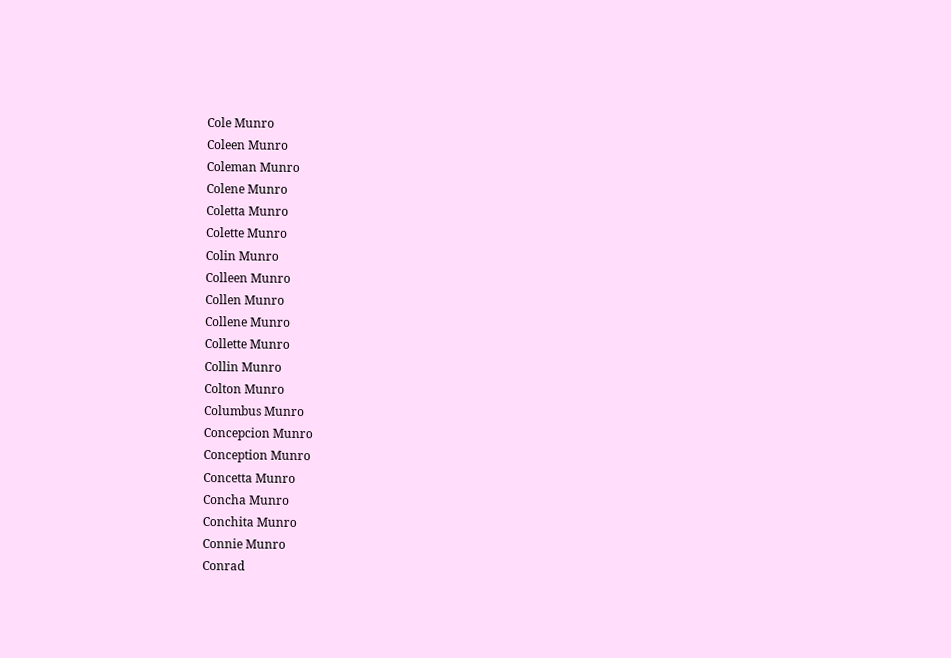Cole Munro
Coleen Munro
Coleman Munro
Colene Munro
Coletta Munro
Colette Munro
Colin Munro
Colleen Munro
Collen Munro
Collene Munro
Collette Munro
Collin Munro
Colton Munro
Columbus Munro
Concepcion Munro
Conception Munro
Concetta Munro
Concha Munro
Conchita Munro
Connie Munro
Conrad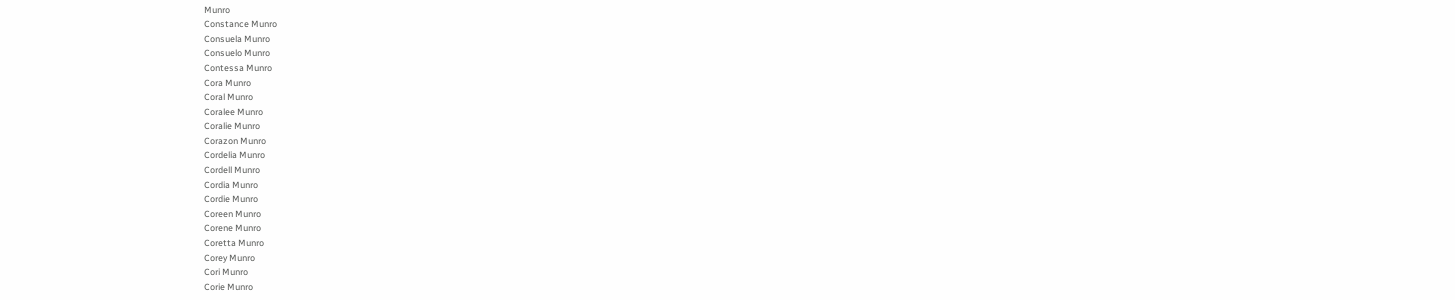Munro
Constance Munro
Consuela Munro
Consuelo Munro
Contessa Munro
Cora Munro
Coral Munro
Coralee Munro
Coralie Munro
Corazon Munro
Cordelia Munro
Cordell Munro
Cordia Munro
Cordie Munro
Coreen Munro
Corene Munro
Coretta Munro
Corey Munro
Cori Munro
Corie Munro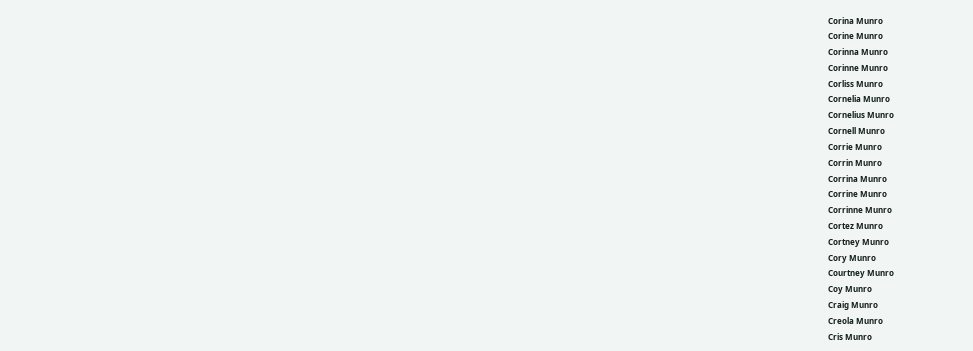Corina Munro
Corine Munro
Corinna Munro
Corinne Munro
Corliss Munro
Cornelia Munro
Cornelius Munro
Cornell Munro
Corrie Munro
Corrin Munro
Corrina Munro
Corrine Munro
Corrinne Munro
Cortez Munro
Cortney Munro
Cory Munro
Courtney Munro
Coy Munro
Craig Munro
Creola Munro
Cris Munro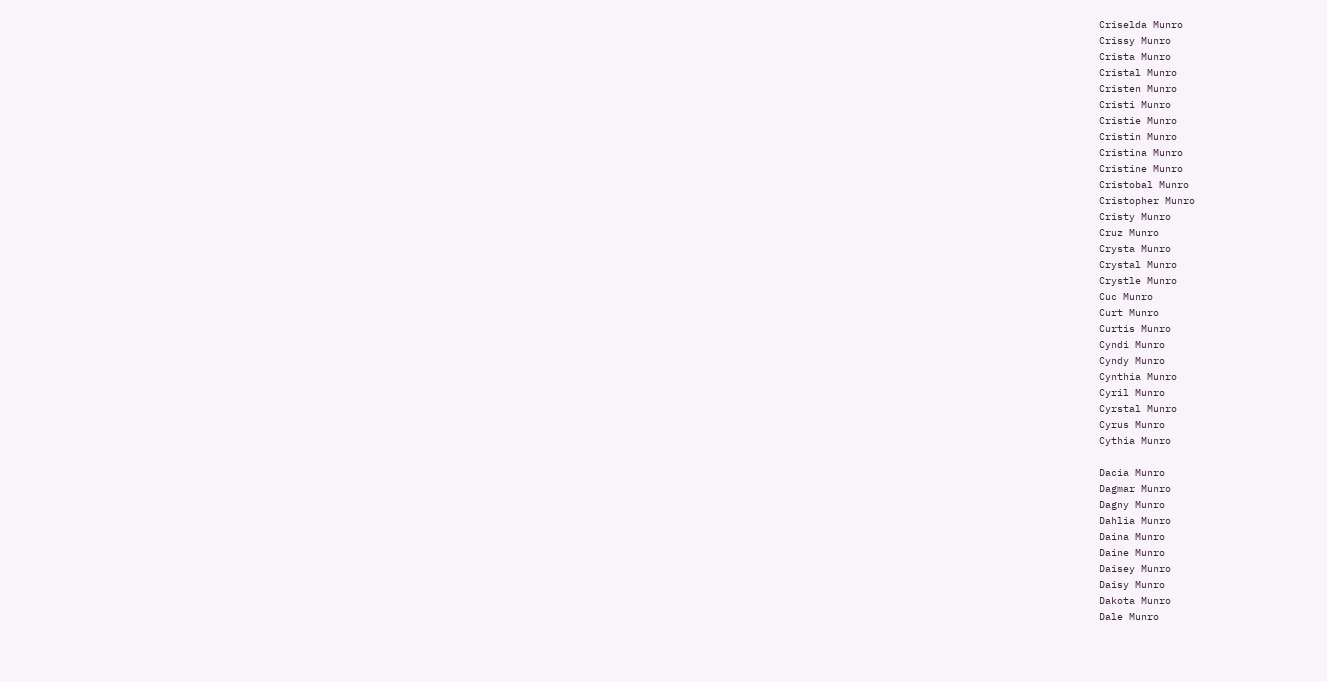Criselda Munro
Crissy Munro
Crista Munro
Cristal Munro
Cristen Munro
Cristi Munro
Cristie Munro
Cristin Munro
Cristina Munro
Cristine Munro
Cristobal Munro
Cristopher Munro
Cristy Munro
Cruz Munro
Crysta Munro
Crystal Munro
Crystle Munro
Cuc Munro
Curt Munro
Curtis Munro
Cyndi Munro
Cyndy Munro
Cynthia Munro
Cyril Munro
Cyrstal Munro
Cyrus Munro
Cythia Munro

Dacia Munro
Dagmar Munro
Dagny Munro
Dahlia Munro
Daina Munro
Daine Munro
Daisey Munro
Daisy Munro
Dakota Munro
Dale Munro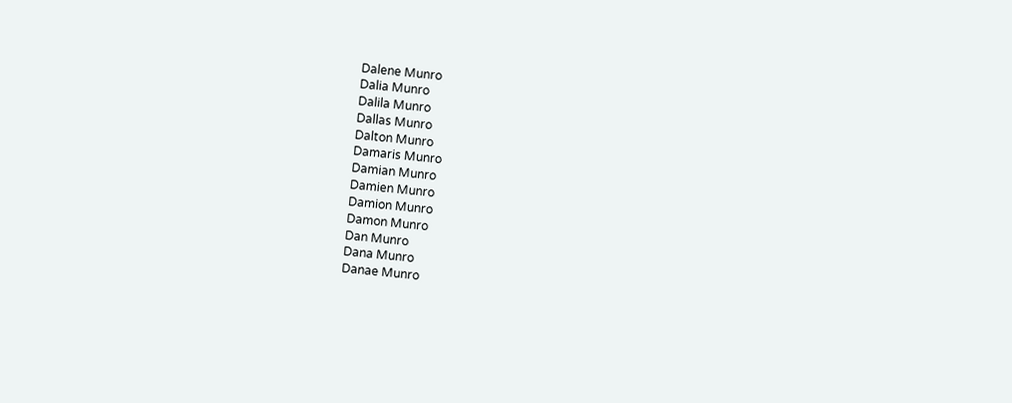Dalene Munro
Dalia Munro
Dalila Munro
Dallas Munro
Dalton Munro
Damaris Munro
Damian Munro
Damien Munro
Damion Munro
Damon Munro
Dan Munro
Dana Munro
Danae Munro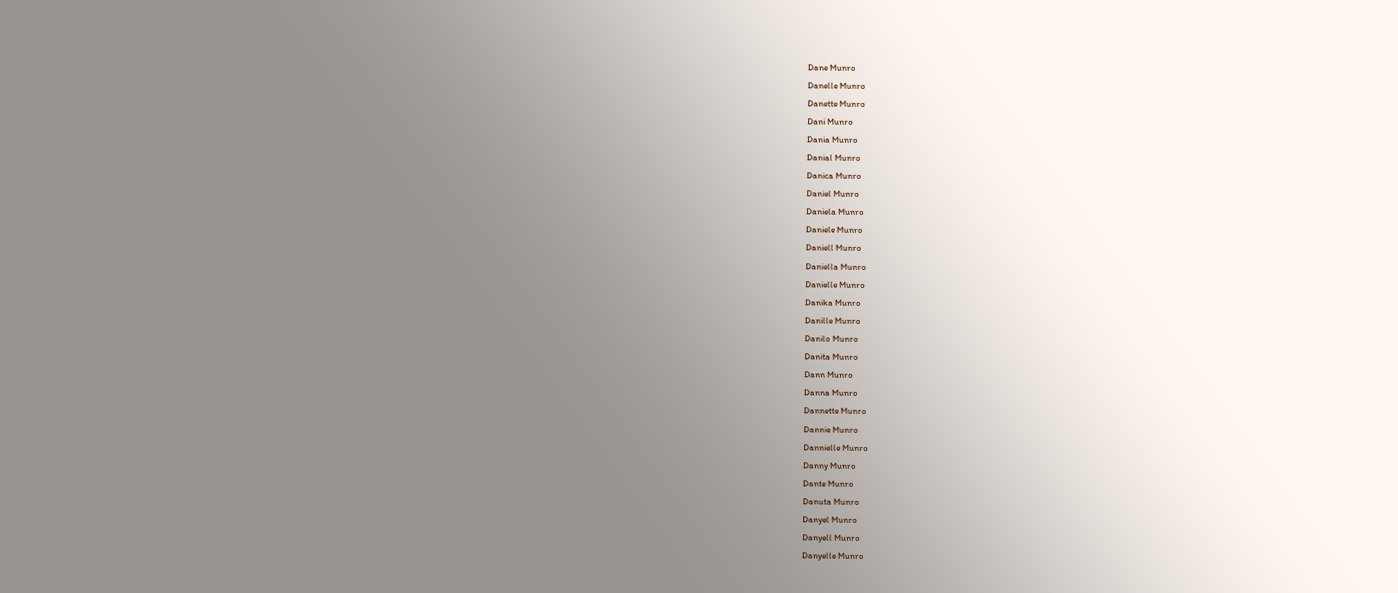Dane Munro
Danelle Munro
Danette Munro
Dani Munro
Dania Munro
Danial Munro
Danica Munro
Daniel Munro
Daniela Munro
Daniele Munro
Daniell Munro
Daniella Munro
Danielle Munro
Danika Munro
Danille Munro
Danilo Munro
Danita Munro
Dann Munro
Danna Munro
Dannette Munro
Dannie Munro
Dannielle Munro
Danny Munro
Dante Munro
Danuta Munro
Danyel Munro
Danyell Munro
Danyelle Munro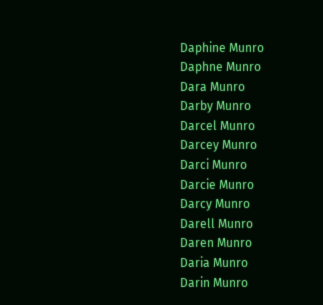Daphine Munro
Daphne Munro
Dara Munro
Darby Munro
Darcel Munro
Darcey Munro
Darci Munro
Darcie Munro
Darcy Munro
Darell Munro
Daren Munro
Daria Munro
Darin Munro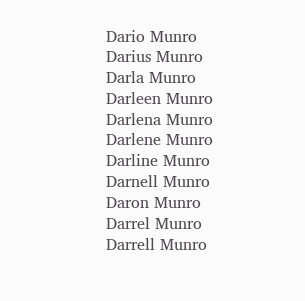Dario Munro
Darius Munro
Darla Munro
Darleen Munro
Darlena Munro
Darlene Munro
Darline Munro
Darnell Munro
Daron Munro
Darrel Munro
Darrell Munro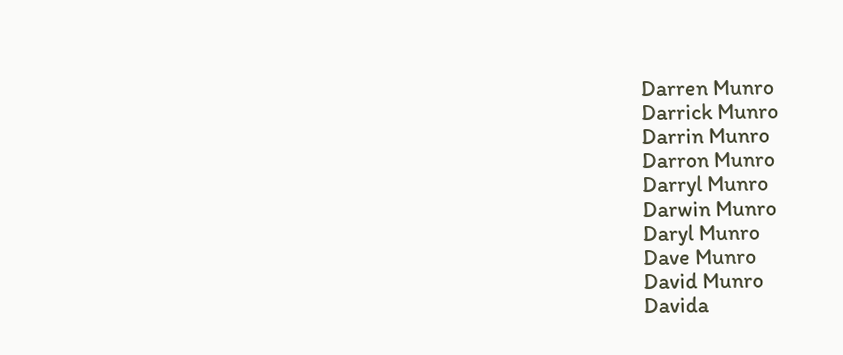Darren Munro
Darrick Munro
Darrin Munro
Darron Munro
Darryl Munro
Darwin Munro
Daryl Munro
Dave Munro
David Munro
Davida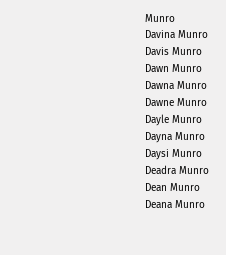Munro
Davina Munro
Davis Munro
Dawn Munro
Dawna Munro
Dawne Munro
Dayle Munro
Dayna Munro
Daysi Munro
Deadra Munro
Dean Munro
Deana Munro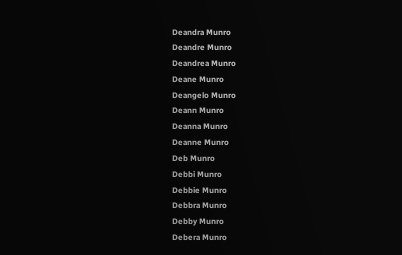Deandra Munro
Deandre Munro
Deandrea Munro
Deane Munro
Deangelo Munro
Deann Munro
Deanna Munro
Deanne Munro
Deb Munro
Debbi Munro
Debbie Munro
Debbra Munro
Debby Munro
Debera Munro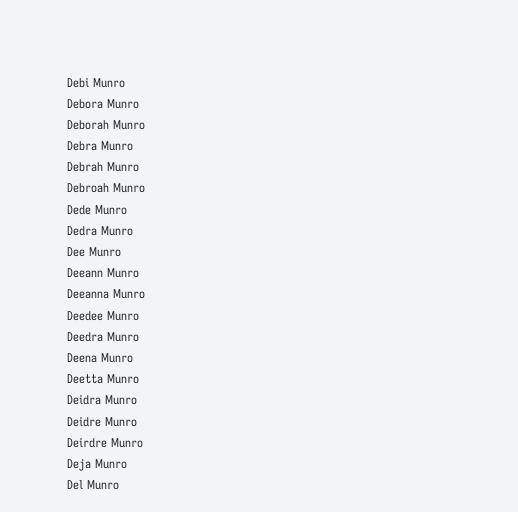Debi Munro
Debora Munro
Deborah Munro
Debra Munro
Debrah Munro
Debroah Munro
Dede Munro
Dedra Munro
Dee Munro
Deeann Munro
Deeanna Munro
Deedee Munro
Deedra Munro
Deena Munro
Deetta Munro
Deidra Munro
Deidre Munro
Deirdre Munro
Deja Munro
Del Munro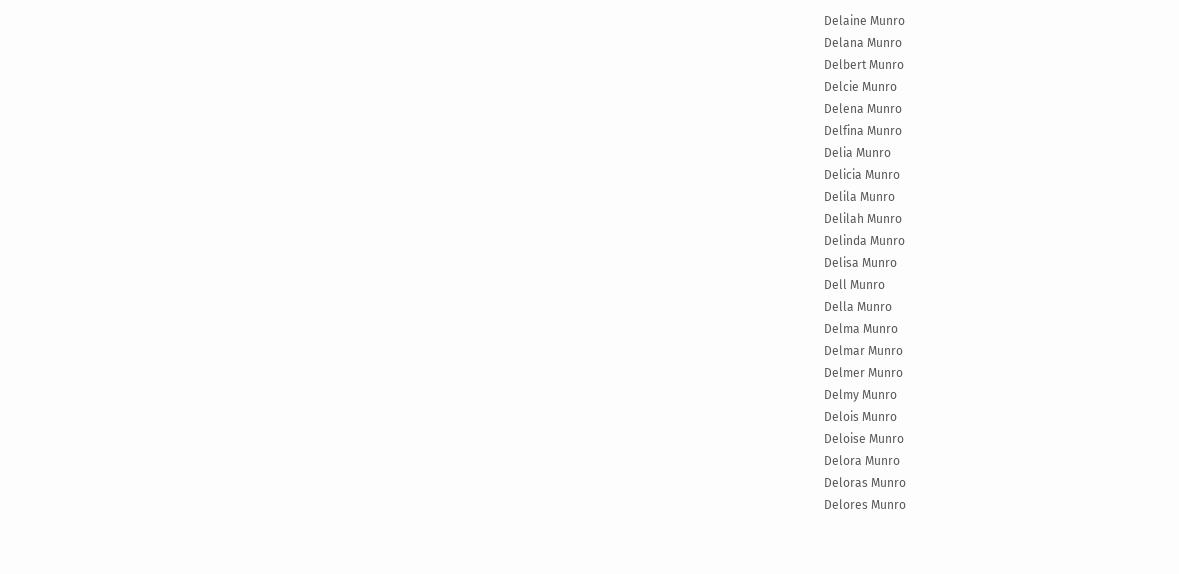Delaine Munro
Delana Munro
Delbert Munro
Delcie Munro
Delena Munro
Delfina Munro
Delia Munro
Delicia Munro
Delila Munro
Delilah Munro
Delinda Munro
Delisa Munro
Dell Munro
Della Munro
Delma Munro
Delmar Munro
Delmer Munro
Delmy Munro
Delois Munro
Deloise Munro
Delora Munro
Deloras Munro
Delores Munro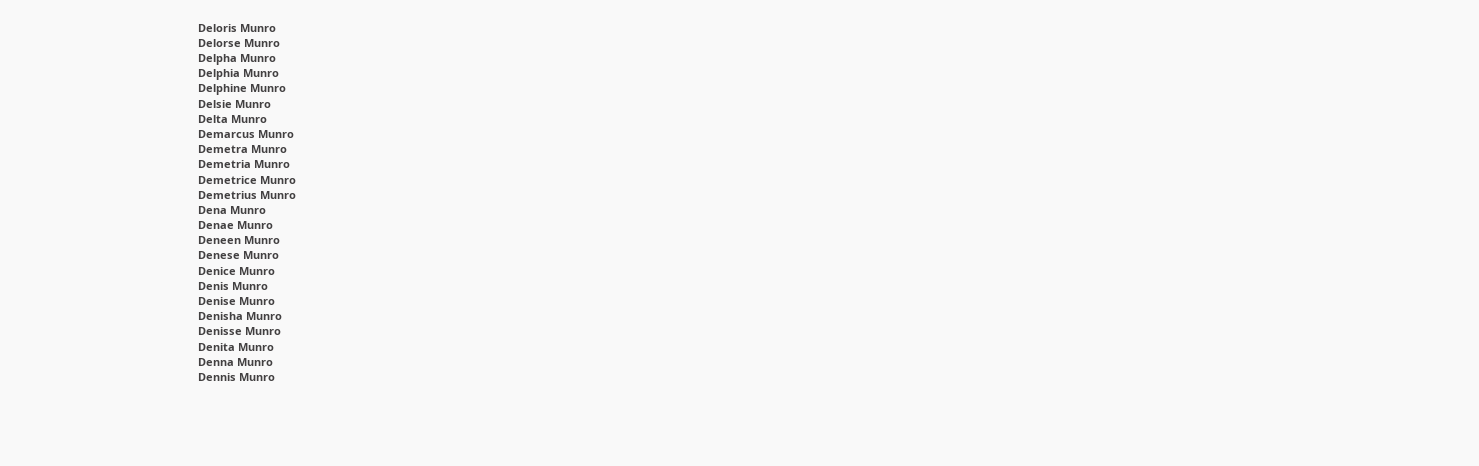Deloris Munro
Delorse Munro
Delpha Munro
Delphia Munro
Delphine Munro
Delsie Munro
Delta Munro
Demarcus Munro
Demetra Munro
Demetria Munro
Demetrice Munro
Demetrius Munro
Dena Munro
Denae Munro
Deneen Munro
Denese Munro
Denice Munro
Denis Munro
Denise Munro
Denisha Munro
Denisse Munro
Denita Munro
Denna Munro
Dennis Munro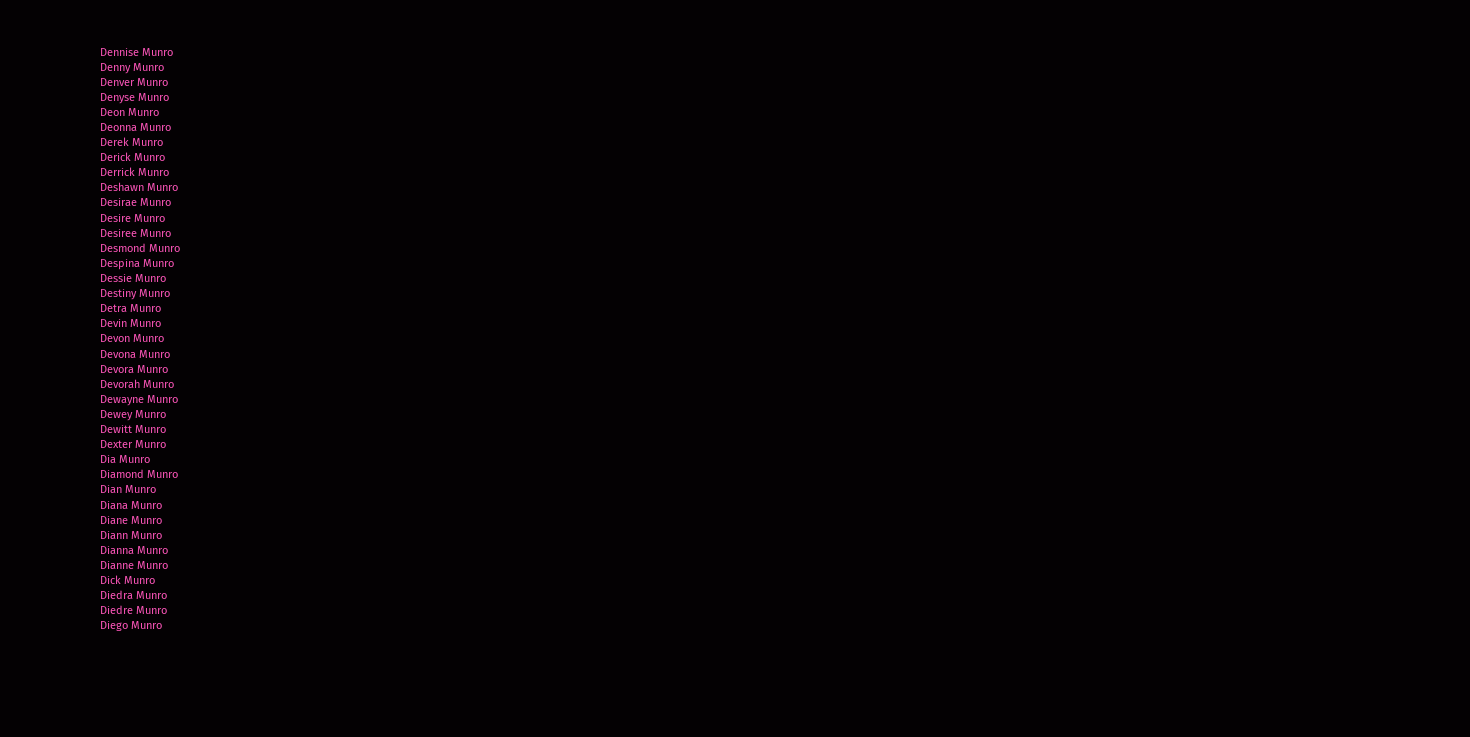Dennise Munro
Denny Munro
Denver Munro
Denyse Munro
Deon Munro
Deonna Munro
Derek Munro
Derick Munro
Derrick Munro
Deshawn Munro
Desirae Munro
Desire Munro
Desiree Munro
Desmond Munro
Despina Munro
Dessie Munro
Destiny Munro
Detra Munro
Devin Munro
Devon Munro
Devona Munro
Devora Munro
Devorah Munro
Dewayne Munro
Dewey Munro
Dewitt Munro
Dexter Munro
Dia Munro
Diamond Munro
Dian Munro
Diana Munro
Diane Munro
Diann Munro
Dianna Munro
Dianne Munro
Dick Munro
Diedra Munro
Diedre Munro
Diego Munro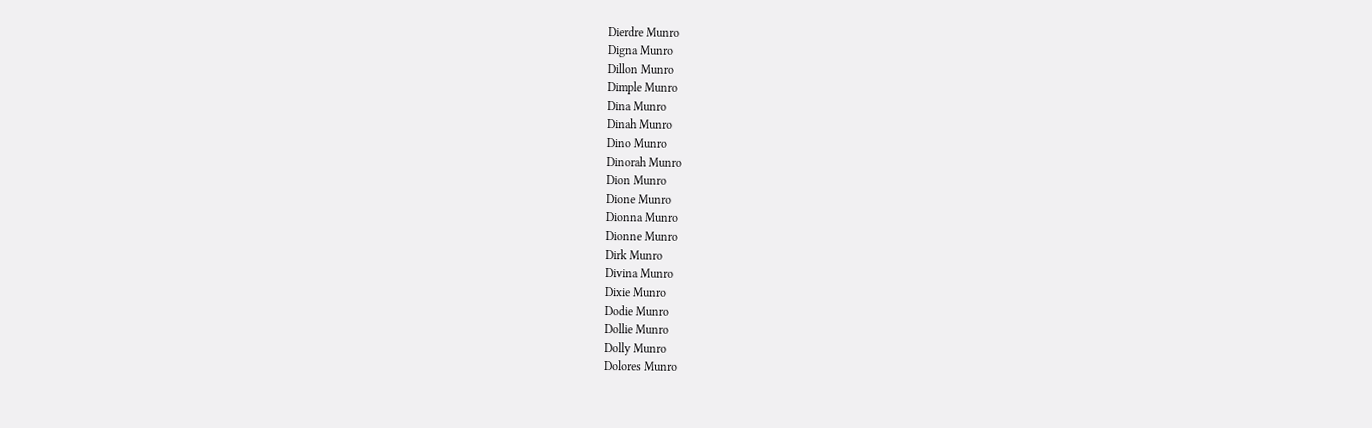Dierdre Munro
Digna Munro
Dillon Munro
Dimple Munro
Dina Munro
Dinah Munro
Dino Munro
Dinorah Munro
Dion Munro
Dione Munro
Dionna Munro
Dionne Munro
Dirk Munro
Divina Munro
Dixie Munro
Dodie Munro
Dollie Munro
Dolly Munro
Dolores Munro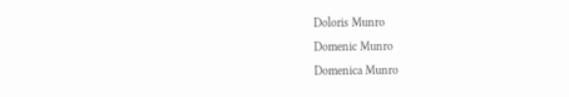Doloris Munro
Domenic Munro
Domenica Munro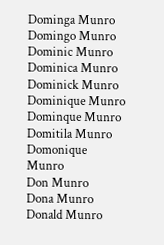Dominga Munro
Domingo Munro
Dominic Munro
Dominica Munro
Dominick Munro
Dominique Munro
Dominque Munro
Domitila Munro
Domonique Munro
Don Munro
Dona Munro
Donald Munro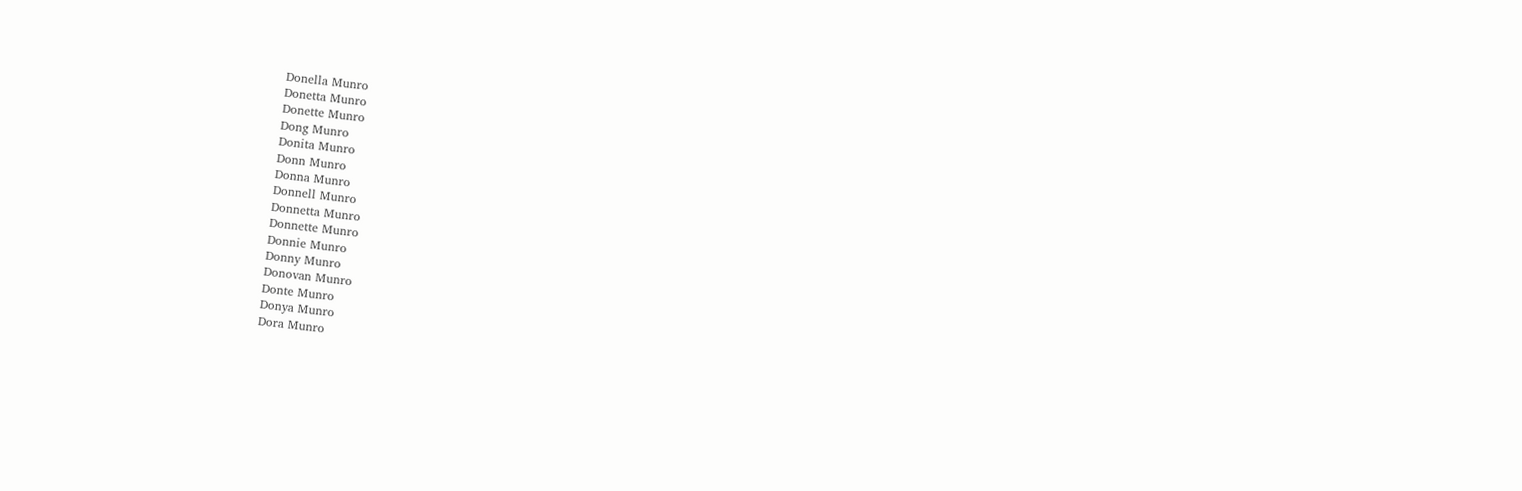Donella Munro
Donetta Munro
Donette Munro
Dong Munro
Donita Munro
Donn Munro
Donna Munro
Donnell Munro
Donnetta Munro
Donnette Munro
Donnie Munro
Donny Munro
Donovan Munro
Donte Munro
Donya Munro
Dora Munro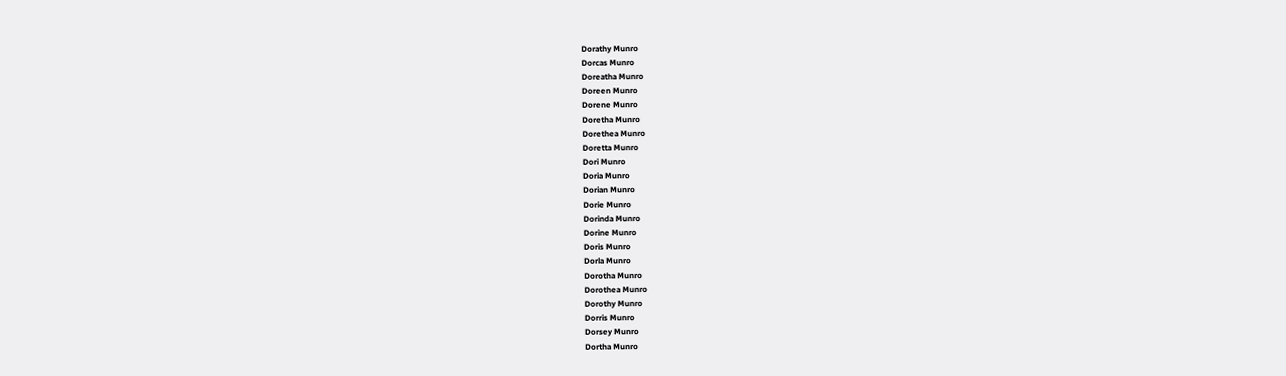Dorathy Munro
Dorcas Munro
Doreatha Munro
Doreen Munro
Dorene Munro
Doretha Munro
Dorethea Munro
Doretta Munro
Dori Munro
Doria Munro
Dorian Munro
Dorie Munro
Dorinda Munro
Dorine Munro
Doris Munro
Dorla Munro
Dorotha Munro
Dorothea Munro
Dorothy Munro
Dorris Munro
Dorsey Munro
Dortha Munro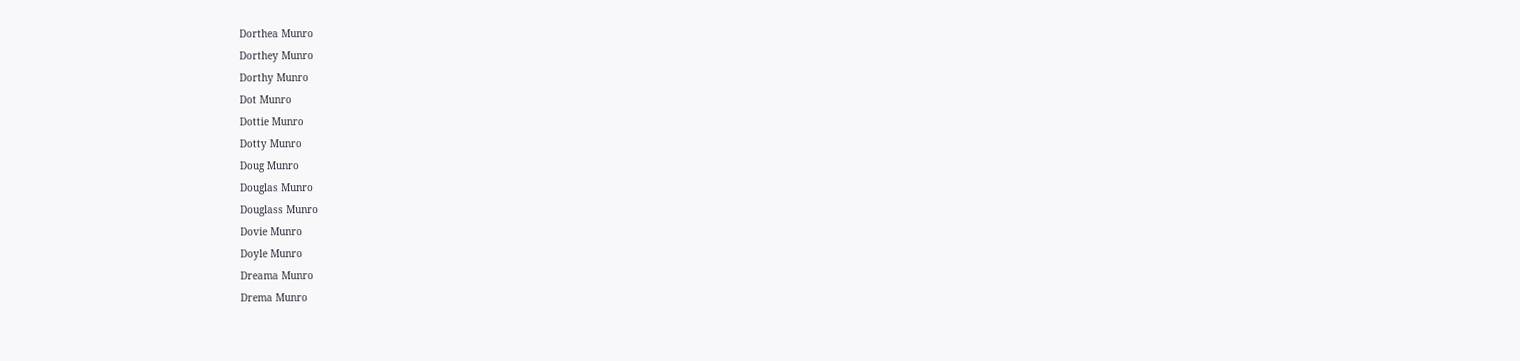Dorthea Munro
Dorthey Munro
Dorthy Munro
Dot Munro
Dottie Munro
Dotty Munro
Doug Munro
Douglas Munro
Douglass Munro
Dovie Munro
Doyle Munro
Dreama Munro
Drema Munro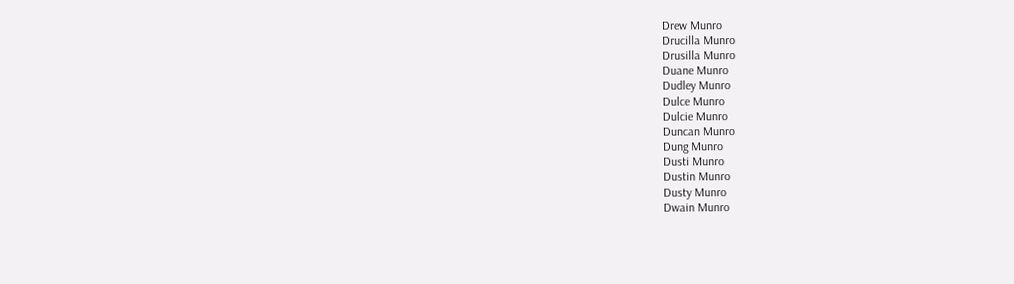Drew Munro
Drucilla Munro
Drusilla Munro
Duane Munro
Dudley Munro
Dulce Munro
Dulcie Munro
Duncan Munro
Dung Munro
Dusti Munro
Dustin Munro
Dusty Munro
Dwain Munro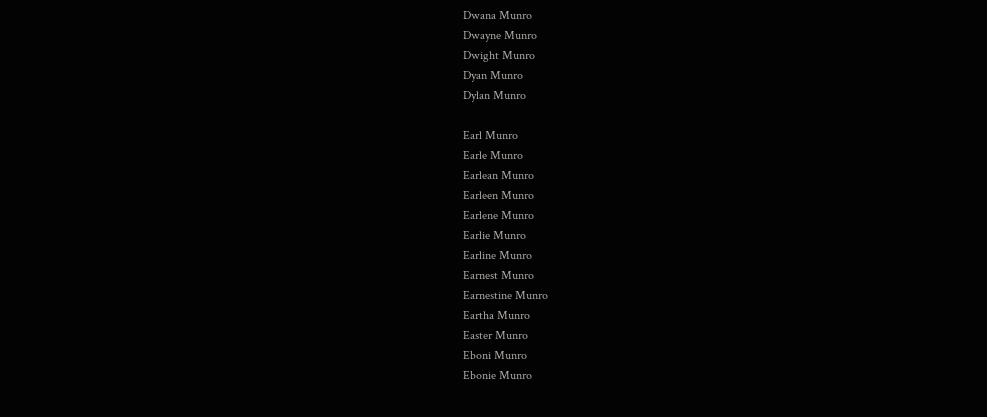Dwana Munro
Dwayne Munro
Dwight Munro
Dyan Munro
Dylan Munro

Earl Munro
Earle Munro
Earlean Munro
Earleen Munro
Earlene Munro
Earlie Munro
Earline Munro
Earnest Munro
Earnestine Munro
Eartha Munro
Easter Munro
Eboni Munro
Ebonie Munro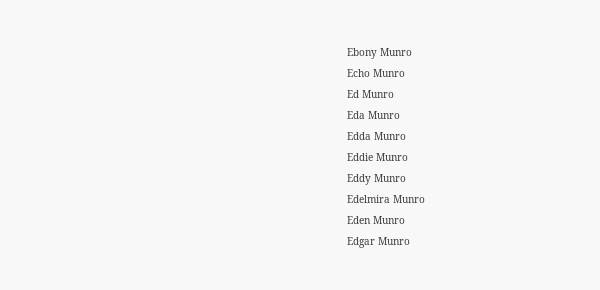Ebony Munro
Echo Munro
Ed Munro
Eda Munro
Edda Munro
Eddie Munro
Eddy Munro
Edelmira Munro
Eden Munro
Edgar Munro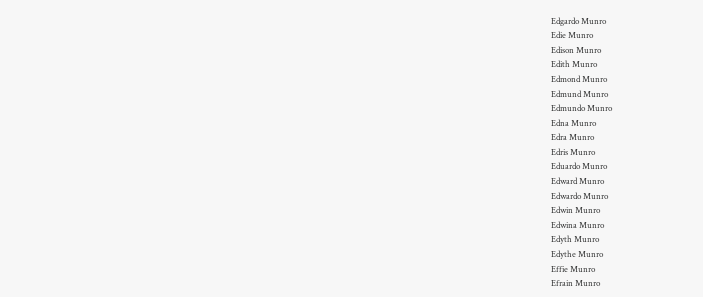Edgardo Munro
Edie Munro
Edison Munro
Edith Munro
Edmond Munro
Edmund Munro
Edmundo Munro
Edna Munro
Edra Munro
Edris Munro
Eduardo Munro
Edward Munro
Edwardo Munro
Edwin Munro
Edwina Munro
Edyth Munro
Edythe Munro
Effie Munro
Efrain Munro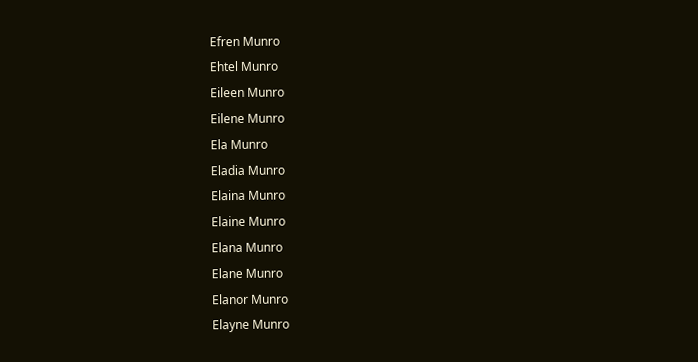Efren Munro
Ehtel Munro
Eileen Munro
Eilene Munro
Ela Munro
Eladia Munro
Elaina Munro
Elaine Munro
Elana Munro
Elane Munro
Elanor Munro
Elayne Munro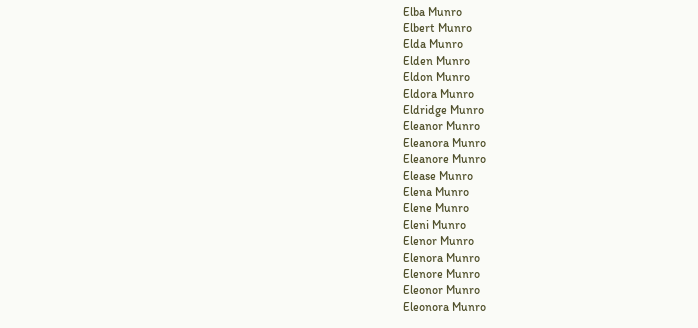Elba Munro
Elbert Munro
Elda Munro
Elden Munro
Eldon Munro
Eldora Munro
Eldridge Munro
Eleanor Munro
Eleanora Munro
Eleanore Munro
Elease Munro
Elena Munro
Elene Munro
Eleni Munro
Elenor Munro
Elenora Munro
Elenore Munro
Eleonor Munro
Eleonora Munro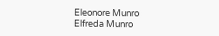Eleonore Munro
Elfreda Munro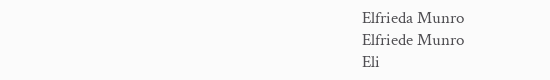Elfrieda Munro
Elfriede Munro
Eli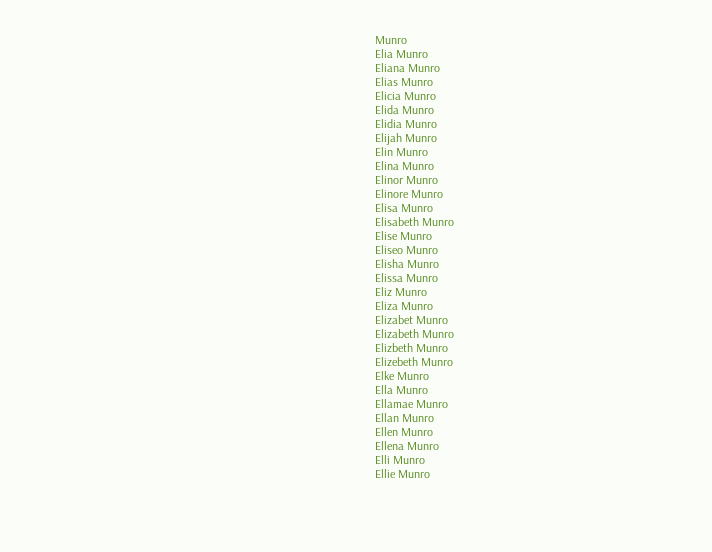Munro
Elia Munro
Eliana Munro
Elias Munro
Elicia Munro
Elida Munro
Elidia Munro
Elijah Munro
Elin Munro
Elina Munro
Elinor Munro
Elinore Munro
Elisa Munro
Elisabeth Munro
Elise Munro
Eliseo Munro
Elisha Munro
Elissa Munro
Eliz Munro
Eliza Munro
Elizabet Munro
Elizabeth Munro
Elizbeth Munro
Elizebeth Munro
Elke Munro
Ella Munro
Ellamae Munro
Ellan Munro
Ellen Munro
Ellena Munro
Elli Munro
Ellie Munro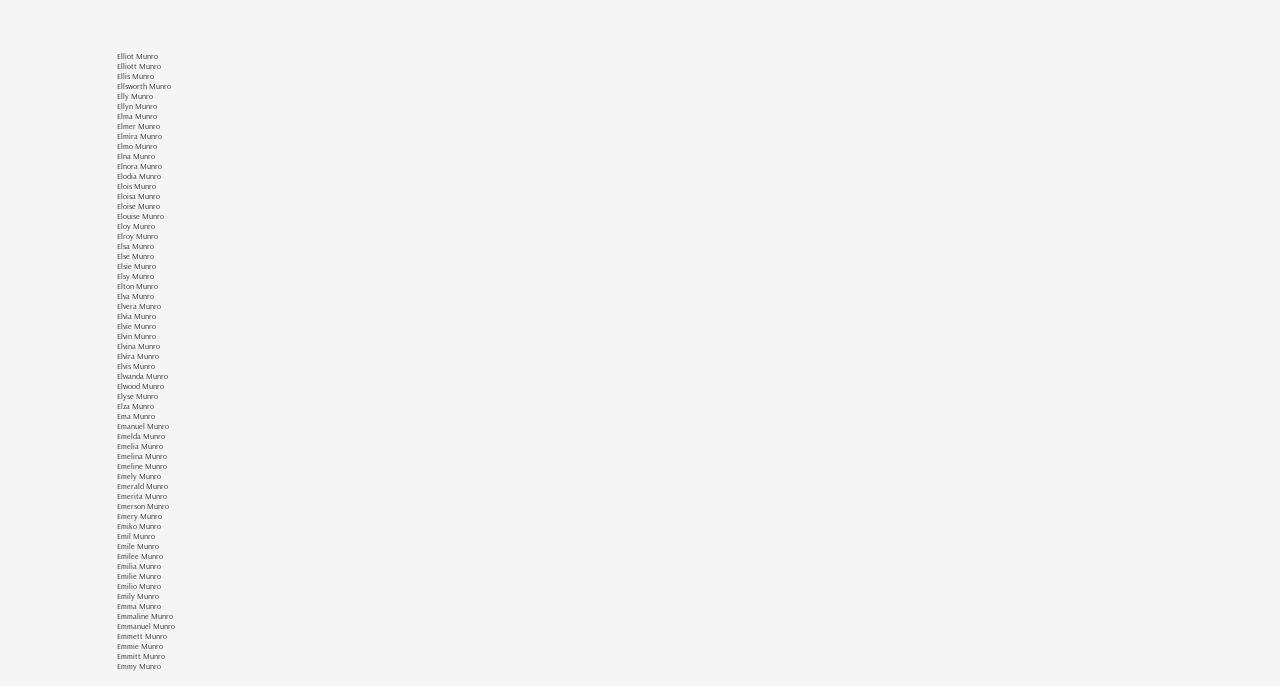Elliot Munro
Elliott Munro
Ellis Munro
Ellsworth Munro
Elly Munro
Ellyn Munro
Elma Munro
Elmer Munro
Elmira Munro
Elmo Munro
Elna Munro
Elnora Munro
Elodia Munro
Elois Munro
Eloisa Munro
Eloise Munro
Elouise Munro
Eloy Munro
Elroy Munro
Elsa Munro
Else Munro
Elsie Munro
Elsy Munro
Elton Munro
Elva Munro
Elvera Munro
Elvia Munro
Elvie Munro
Elvin Munro
Elvina Munro
Elvira Munro
Elvis Munro
Elwanda Munro
Elwood Munro
Elyse Munro
Elza Munro
Ema Munro
Emanuel Munro
Emelda Munro
Emelia Munro
Emelina Munro
Emeline Munro
Emely Munro
Emerald Munro
Emerita Munro
Emerson Munro
Emery Munro
Emiko Munro
Emil Munro
Emile Munro
Emilee Munro
Emilia Munro
Emilie Munro
Emilio Munro
Emily Munro
Emma Munro
Emmaline Munro
Emmanuel Munro
Emmett Munro
Emmie Munro
Emmitt Munro
Emmy Munro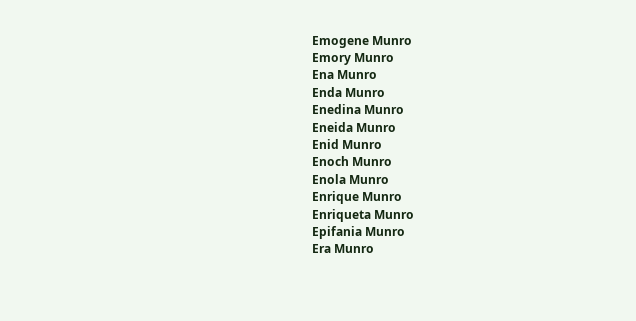Emogene Munro
Emory Munro
Ena Munro
Enda Munro
Enedina Munro
Eneida Munro
Enid Munro
Enoch Munro
Enola Munro
Enrique Munro
Enriqueta Munro
Epifania Munro
Era Munro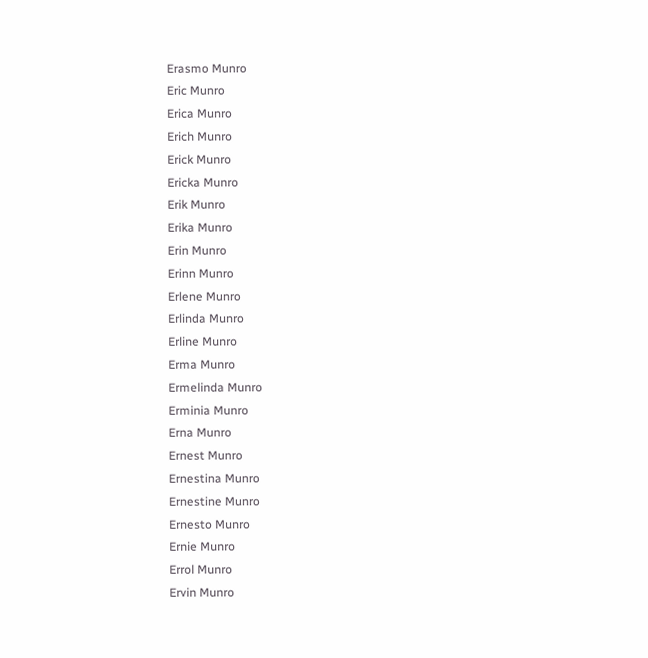Erasmo Munro
Eric Munro
Erica Munro
Erich Munro
Erick Munro
Ericka Munro
Erik Munro
Erika Munro
Erin Munro
Erinn Munro
Erlene Munro
Erlinda Munro
Erline Munro
Erma Munro
Ermelinda Munro
Erminia Munro
Erna Munro
Ernest Munro
Ernestina Munro
Ernestine Munro
Ernesto Munro
Ernie Munro
Errol Munro
Ervin Munro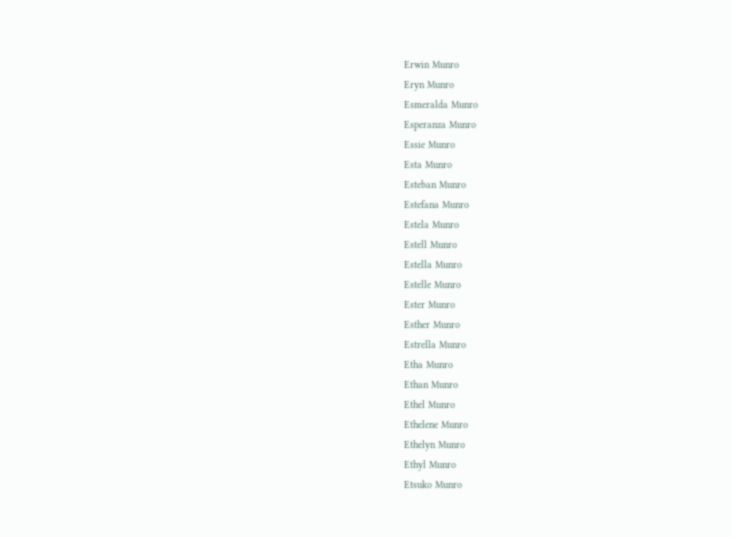Erwin Munro
Eryn Munro
Esmeralda Munro
Esperanza Munro
Essie Munro
Esta Munro
Esteban Munro
Estefana Munro
Estela Munro
Estell Munro
Estella Munro
Estelle Munro
Ester Munro
Esther Munro
Estrella Munro
Etha Munro
Ethan Munro
Ethel Munro
Ethelene Munro
Ethelyn Munro
Ethyl Munro
Etsuko Munro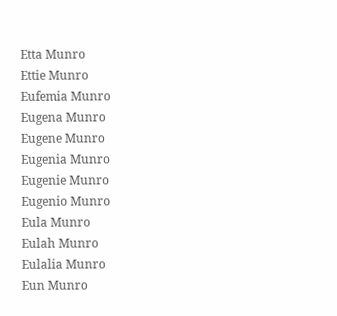Etta Munro
Ettie Munro
Eufemia Munro
Eugena Munro
Eugene Munro
Eugenia Munro
Eugenie Munro
Eugenio Munro
Eula Munro
Eulah Munro
Eulalia Munro
Eun Munro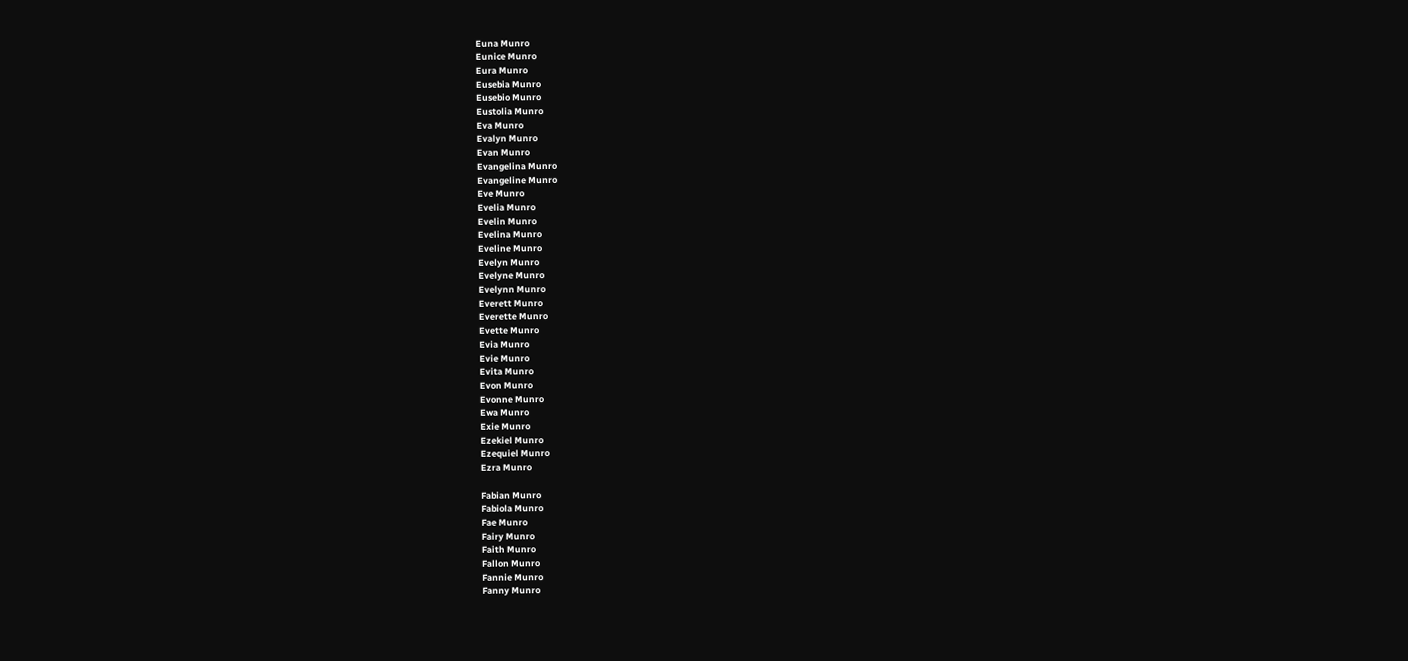Euna Munro
Eunice Munro
Eura Munro
Eusebia Munro
Eusebio Munro
Eustolia Munro
Eva Munro
Evalyn Munro
Evan Munro
Evangelina Munro
Evangeline Munro
Eve Munro
Evelia Munro
Evelin Munro
Evelina Munro
Eveline Munro
Evelyn Munro
Evelyne Munro
Evelynn Munro
Everett Munro
Everette Munro
Evette Munro
Evia Munro
Evie Munro
Evita Munro
Evon Munro
Evonne Munro
Ewa Munro
Exie Munro
Ezekiel Munro
Ezequiel Munro
Ezra Munro

Fabian Munro
Fabiola Munro
Fae Munro
Fairy Munro
Faith Munro
Fallon Munro
Fannie Munro
Fanny Munro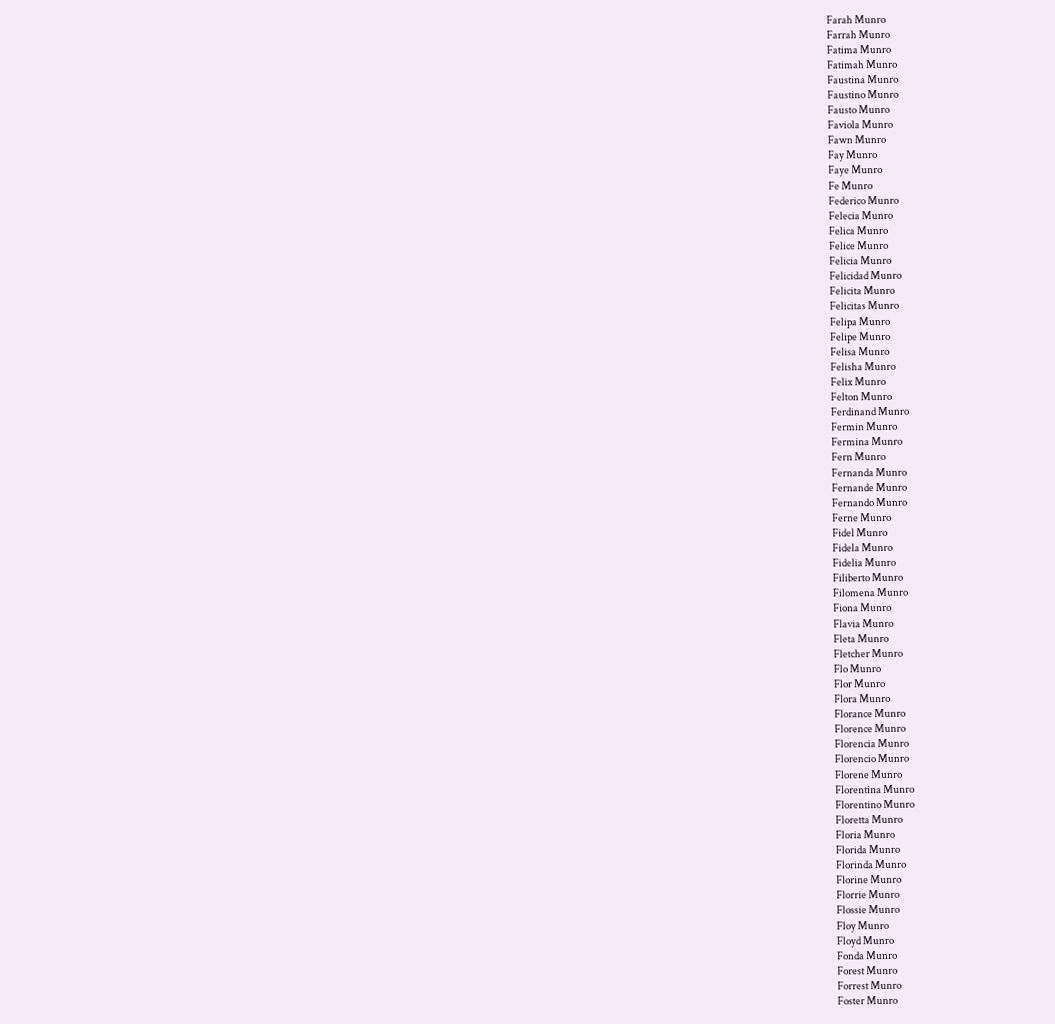Farah Munro
Farrah Munro
Fatima Munro
Fatimah Munro
Faustina Munro
Faustino Munro
Fausto Munro
Faviola Munro
Fawn Munro
Fay Munro
Faye Munro
Fe Munro
Federico Munro
Felecia Munro
Felica Munro
Felice Munro
Felicia Munro
Felicidad Munro
Felicita Munro
Felicitas Munro
Felipa Munro
Felipe Munro
Felisa Munro
Felisha Munro
Felix Munro
Felton Munro
Ferdinand Munro
Fermin Munro
Fermina Munro
Fern Munro
Fernanda Munro
Fernande Munro
Fernando Munro
Ferne Munro
Fidel Munro
Fidela Munro
Fidelia Munro
Filiberto Munro
Filomena Munro
Fiona Munro
Flavia Munro
Fleta Munro
Fletcher Munro
Flo Munro
Flor Munro
Flora Munro
Florance Munro
Florence Munro
Florencia Munro
Florencio Munro
Florene Munro
Florentina Munro
Florentino Munro
Floretta Munro
Floria Munro
Florida Munro
Florinda Munro
Florine Munro
Florrie Munro
Flossie Munro
Floy Munro
Floyd Munro
Fonda Munro
Forest Munro
Forrest Munro
Foster Munro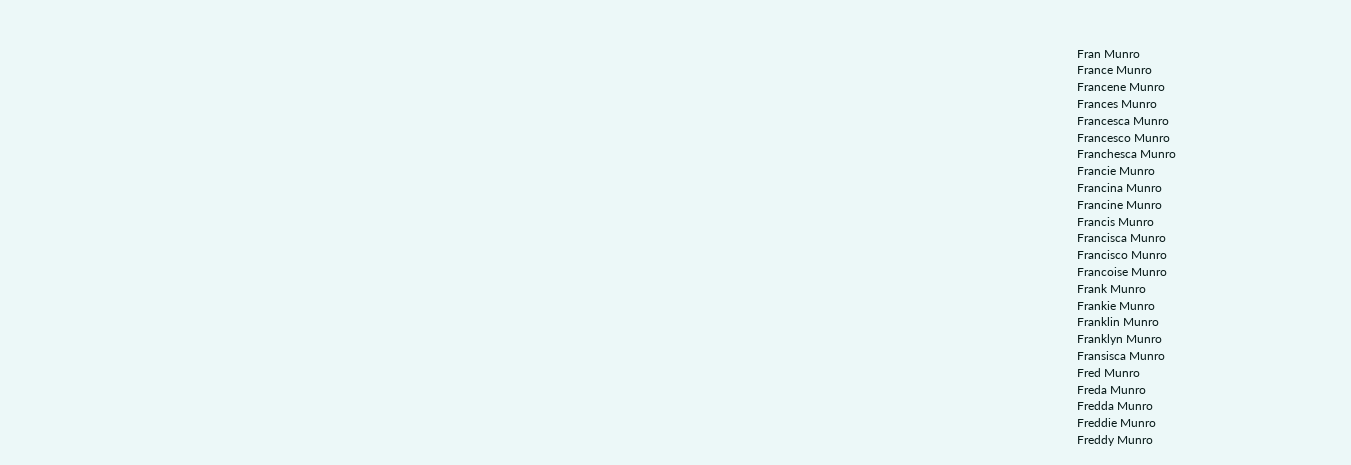Fran Munro
France Munro
Francene Munro
Frances Munro
Francesca Munro
Francesco Munro
Franchesca Munro
Francie Munro
Francina Munro
Francine Munro
Francis Munro
Francisca Munro
Francisco Munro
Francoise Munro
Frank Munro
Frankie Munro
Franklin Munro
Franklyn Munro
Fransisca Munro
Fred Munro
Freda Munro
Fredda Munro
Freddie Munro
Freddy Munro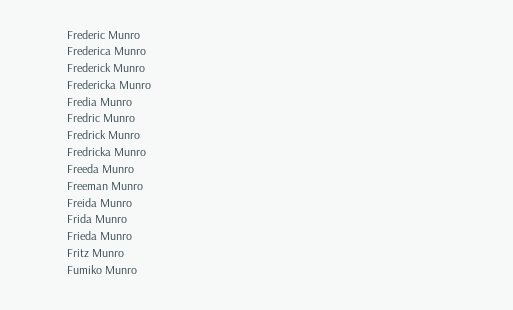Frederic Munro
Frederica Munro
Frederick Munro
Fredericka Munro
Fredia Munro
Fredric Munro
Fredrick Munro
Fredricka Munro
Freeda Munro
Freeman Munro
Freida Munro
Frida Munro
Frieda Munro
Fritz Munro
Fumiko Munro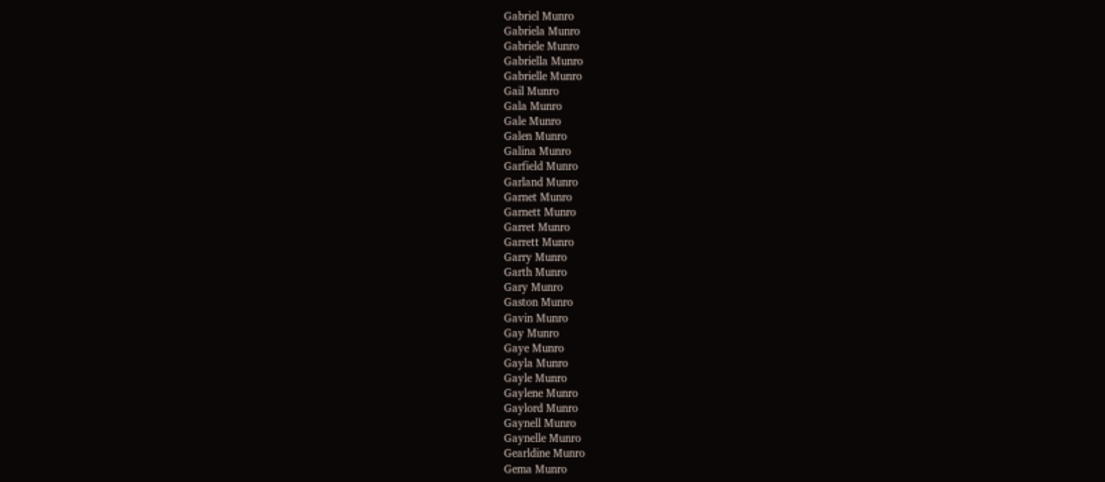Gabriel Munro
Gabriela Munro
Gabriele Munro
Gabriella Munro
Gabrielle Munro
Gail Munro
Gala Munro
Gale Munro
Galen Munro
Galina Munro
Garfield Munro
Garland Munro
Garnet Munro
Garnett Munro
Garret Munro
Garrett Munro
Garry Munro
Garth Munro
Gary Munro
Gaston Munro
Gavin Munro
Gay Munro
Gaye Munro
Gayla Munro
Gayle Munro
Gaylene Munro
Gaylord Munro
Gaynell Munro
Gaynelle Munro
Gearldine Munro
Gema Munro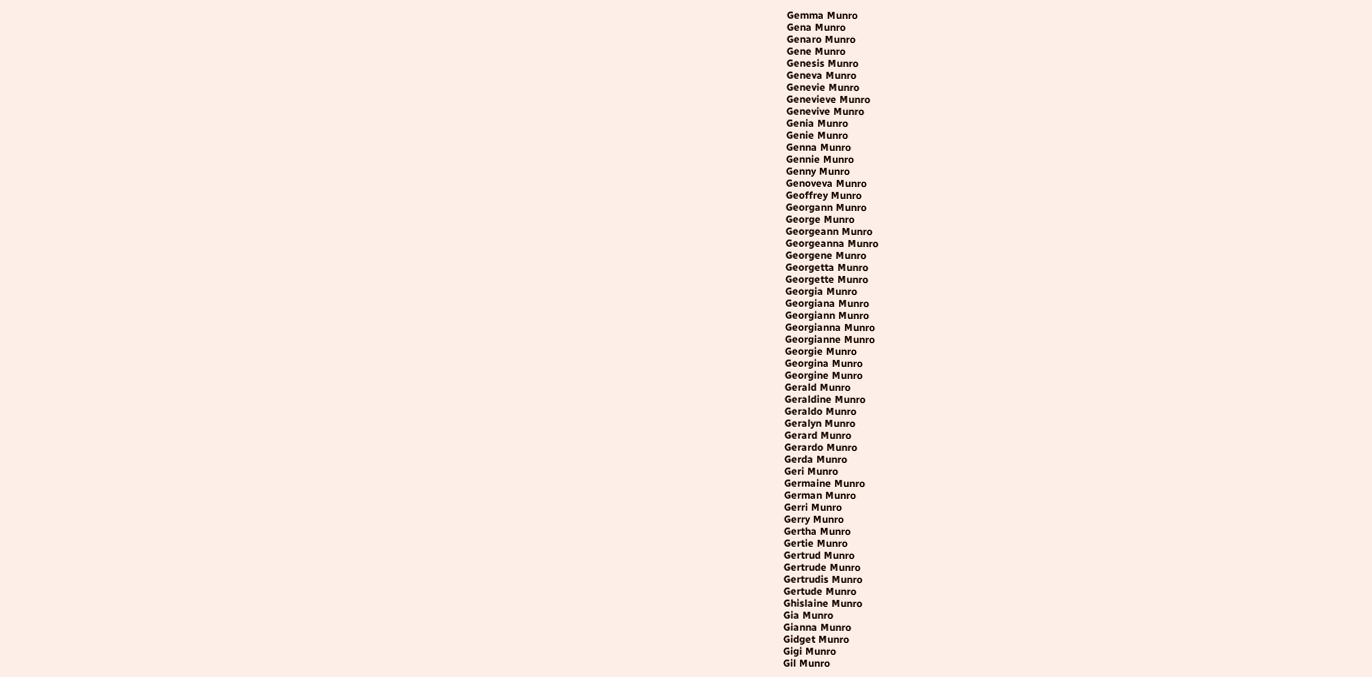Gemma Munro
Gena Munro
Genaro Munro
Gene Munro
Genesis Munro
Geneva Munro
Genevie Munro
Genevieve Munro
Genevive Munro
Genia Munro
Genie Munro
Genna Munro
Gennie Munro
Genny Munro
Genoveva Munro
Geoffrey Munro
Georgann Munro
George Munro
Georgeann Munro
Georgeanna Munro
Georgene Munro
Georgetta Munro
Georgette Munro
Georgia Munro
Georgiana Munro
Georgiann Munro
Georgianna Munro
Georgianne Munro
Georgie Munro
Georgina Munro
Georgine Munro
Gerald Munro
Geraldine Munro
Geraldo Munro
Geralyn Munro
Gerard Munro
Gerardo Munro
Gerda Munro
Geri Munro
Germaine Munro
German Munro
Gerri Munro
Gerry Munro
Gertha Munro
Gertie Munro
Gertrud Munro
Gertrude Munro
Gertrudis Munro
Gertude Munro
Ghislaine Munro
Gia Munro
Gianna Munro
Gidget Munro
Gigi Munro
Gil Munro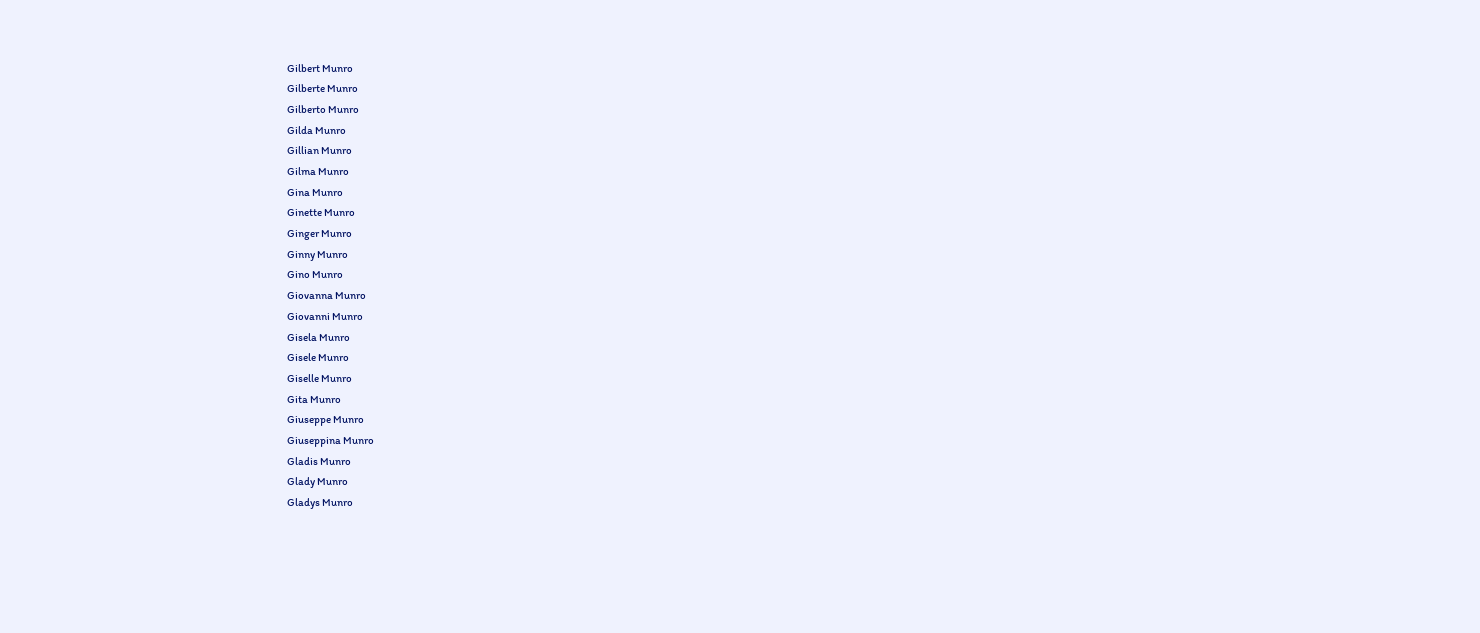Gilbert Munro
Gilberte Munro
Gilberto Munro
Gilda Munro
Gillian Munro
Gilma Munro
Gina Munro
Ginette Munro
Ginger Munro
Ginny Munro
Gino Munro
Giovanna Munro
Giovanni Munro
Gisela Munro
Gisele Munro
Giselle Munro
Gita Munro
Giuseppe Munro
Giuseppina Munro
Gladis Munro
Glady Munro
Gladys Munro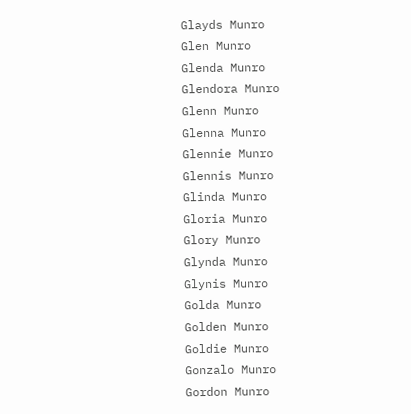Glayds Munro
Glen Munro
Glenda Munro
Glendora Munro
Glenn Munro
Glenna Munro
Glennie Munro
Glennis Munro
Glinda Munro
Gloria Munro
Glory Munro
Glynda Munro
Glynis Munro
Golda Munro
Golden Munro
Goldie Munro
Gonzalo Munro
Gordon Munro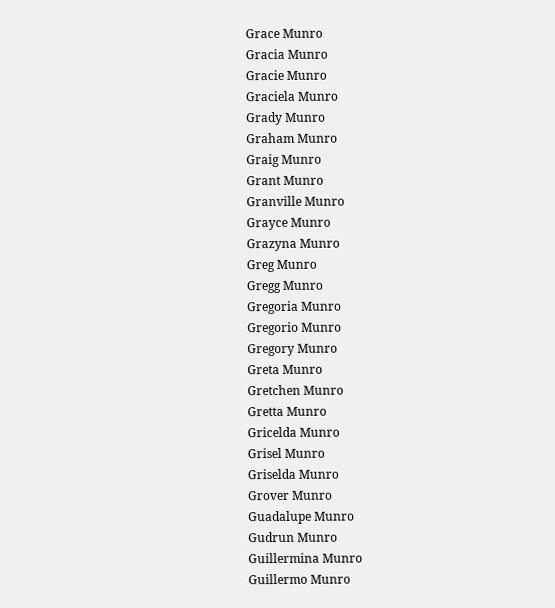Grace Munro
Gracia Munro
Gracie Munro
Graciela Munro
Grady Munro
Graham Munro
Graig Munro
Grant Munro
Granville Munro
Grayce Munro
Grazyna Munro
Greg Munro
Gregg Munro
Gregoria Munro
Gregorio Munro
Gregory Munro
Greta Munro
Gretchen Munro
Gretta Munro
Gricelda Munro
Grisel Munro
Griselda Munro
Grover Munro
Guadalupe Munro
Gudrun Munro
Guillermina Munro
Guillermo Munro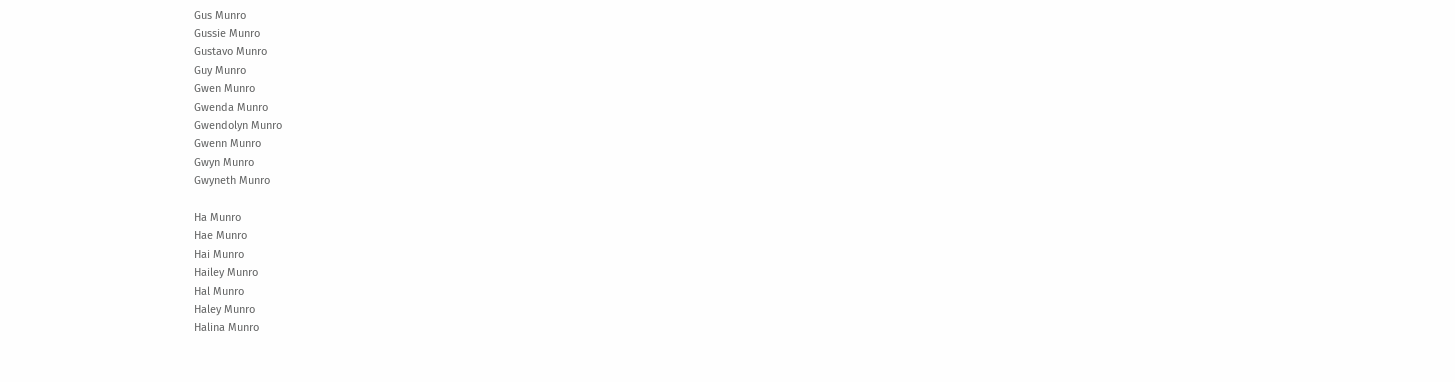Gus Munro
Gussie Munro
Gustavo Munro
Guy Munro
Gwen Munro
Gwenda Munro
Gwendolyn Munro
Gwenn Munro
Gwyn Munro
Gwyneth Munro

Ha Munro
Hae Munro
Hai Munro
Hailey Munro
Hal Munro
Haley Munro
Halina Munro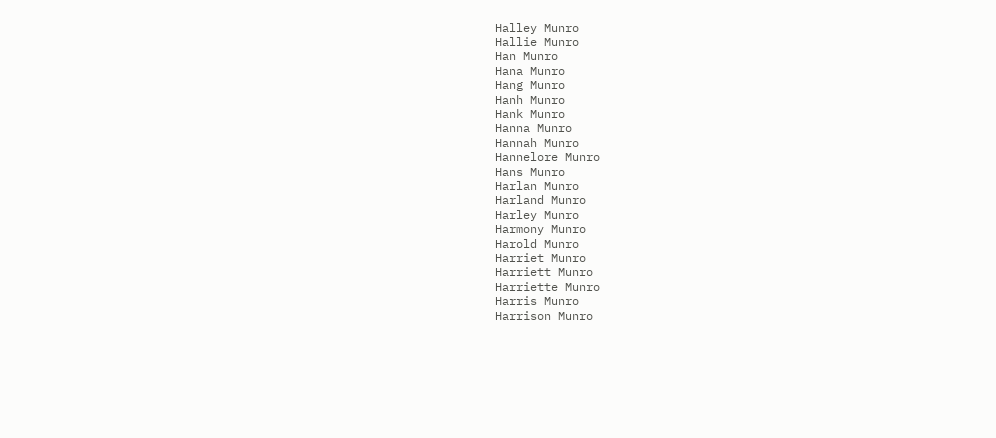Halley Munro
Hallie Munro
Han Munro
Hana Munro
Hang Munro
Hanh Munro
Hank Munro
Hanna Munro
Hannah Munro
Hannelore Munro
Hans Munro
Harlan Munro
Harland Munro
Harley Munro
Harmony Munro
Harold Munro
Harriet Munro
Harriett Munro
Harriette Munro
Harris Munro
Harrison Munro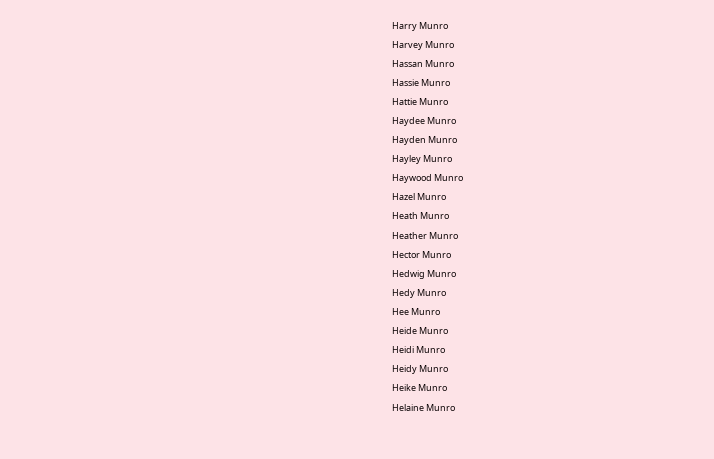Harry Munro
Harvey Munro
Hassan Munro
Hassie Munro
Hattie Munro
Haydee Munro
Hayden Munro
Hayley Munro
Haywood Munro
Hazel Munro
Heath Munro
Heather Munro
Hector Munro
Hedwig Munro
Hedy Munro
Hee Munro
Heide Munro
Heidi Munro
Heidy Munro
Heike Munro
Helaine Munro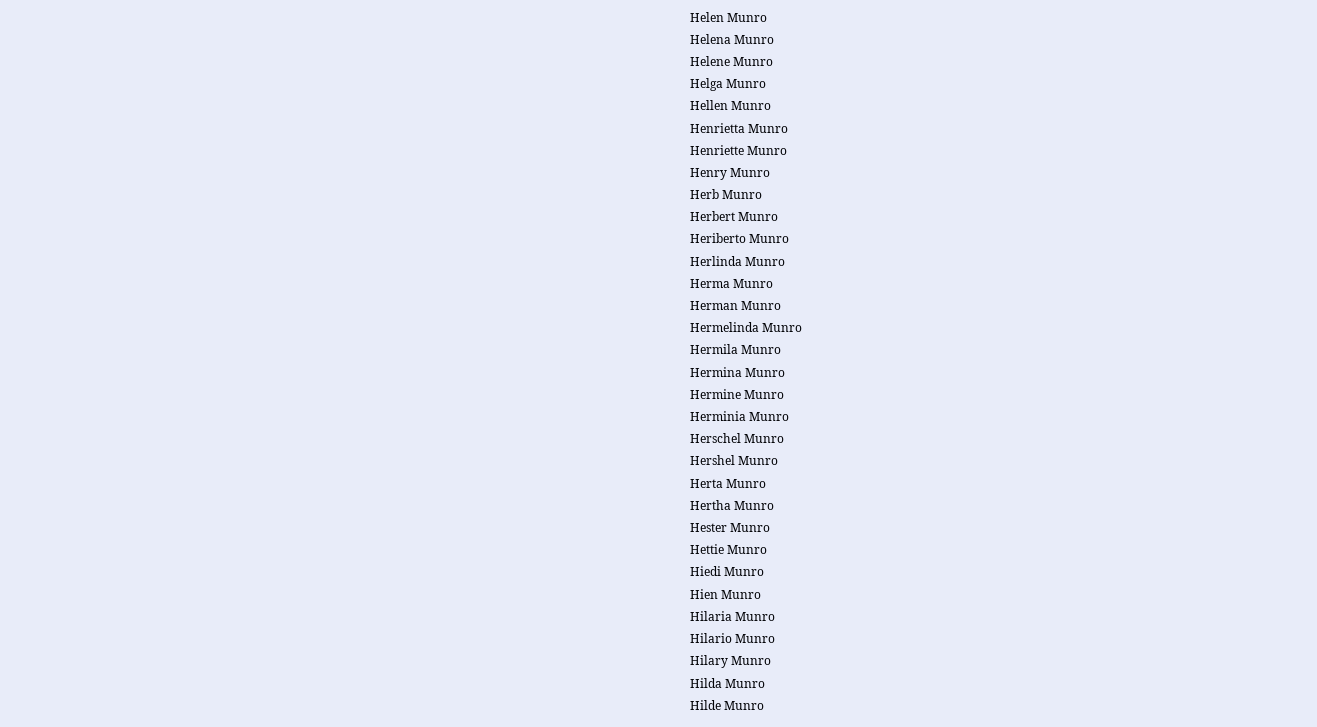Helen Munro
Helena Munro
Helene Munro
Helga Munro
Hellen Munro
Henrietta Munro
Henriette Munro
Henry Munro
Herb Munro
Herbert Munro
Heriberto Munro
Herlinda Munro
Herma Munro
Herman Munro
Hermelinda Munro
Hermila Munro
Hermina Munro
Hermine Munro
Herminia Munro
Herschel Munro
Hershel Munro
Herta Munro
Hertha Munro
Hester Munro
Hettie Munro
Hiedi Munro
Hien Munro
Hilaria Munro
Hilario Munro
Hilary Munro
Hilda Munro
Hilde Munro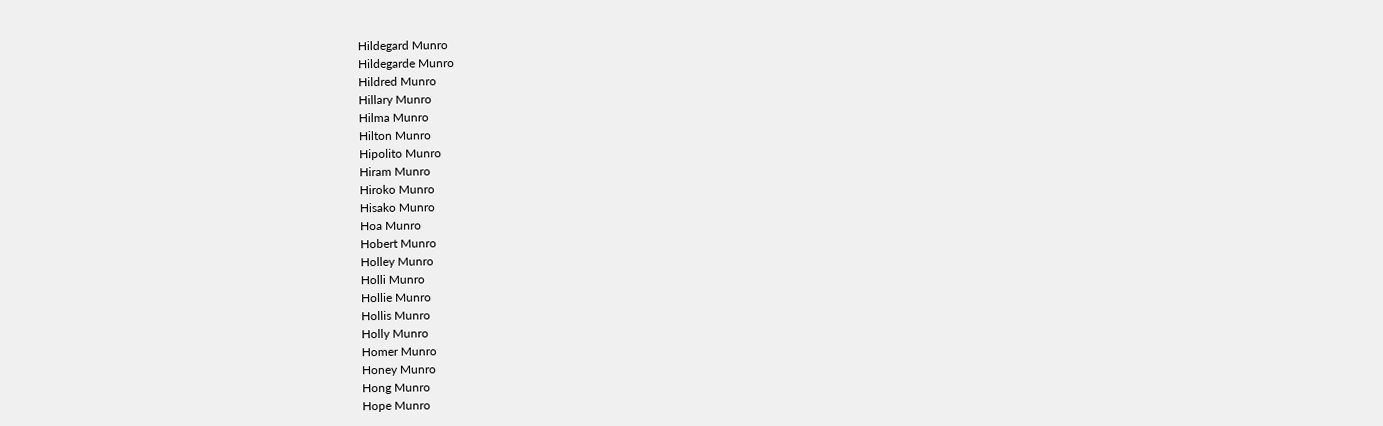Hildegard Munro
Hildegarde Munro
Hildred Munro
Hillary Munro
Hilma Munro
Hilton Munro
Hipolito Munro
Hiram Munro
Hiroko Munro
Hisako Munro
Hoa Munro
Hobert Munro
Holley Munro
Holli Munro
Hollie Munro
Hollis Munro
Holly Munro
Homer Munro
Honey Munro
Hong Munro
Hope Munro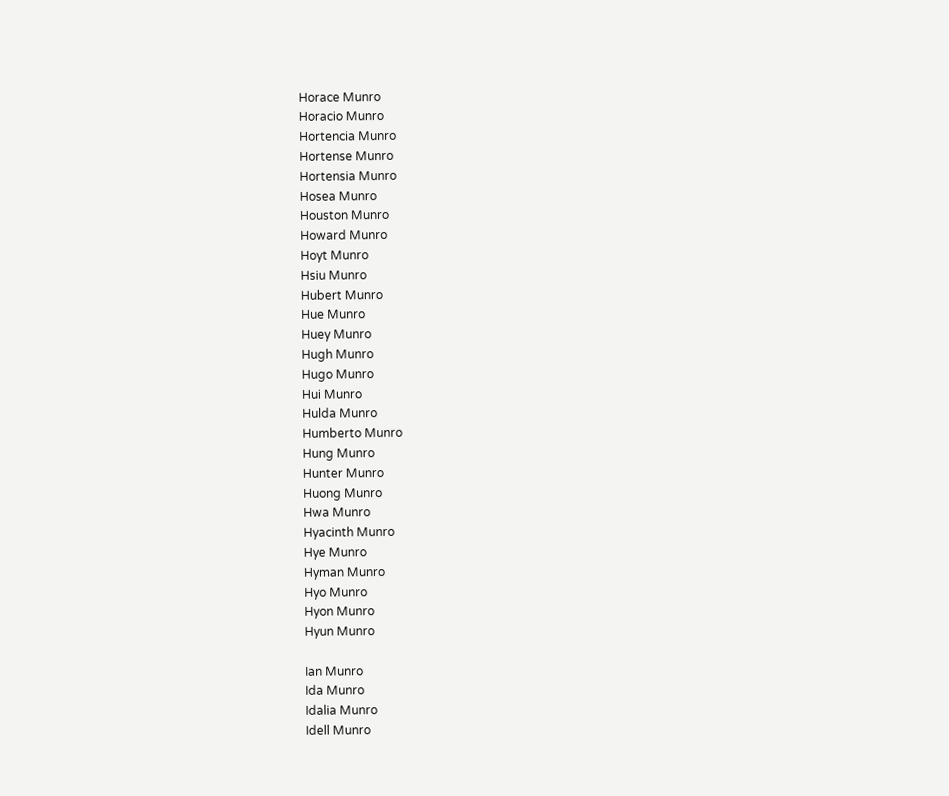Horace Munro
Horacio Munro
Hortencia Munro
Hortense Munro
Hortensia Munro
Hosea Munro
Houston Munro
Howard Munro
Hoyt Munro
Hsiu Munro
Hubert Munro
Hue Munro
Huey Munro
Hugh Munro
Hugo Munro
Hui Munro
Hulda Munro
Humberto Munro
Hung Munro
Hunter Munro
Huong Munro
Hwa Munro
Hyacinth Munro
Hye Munro
Hyman Munro
Hyo Munro
Hyon Munro
Hyun Munro

Ian Munro
Ida Munro
Idalia Munro
Idell Munro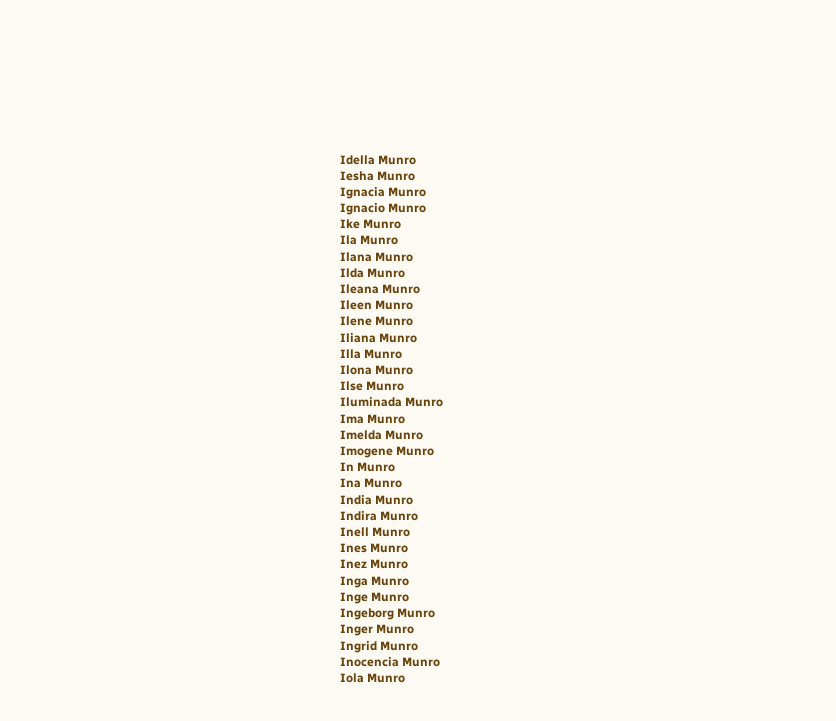Idella Munro
Iesha Munro
Ignacia Munro
Ignacio Munro
Ike Munro
Ila Munro
Ilana Munro
Ilda Munro
Ileana Munro
Ileen Munro
Ilene Munro
Iliana Munro
Illa Munro
Ilona Munro
Ilse Munro
Iluminada Munro
Ima Munro
Imelda Munro
Imogene Munro
In Munro
Ina Munro
India Munro
Indira Munro
Inell Munro
Ines Munro
Inez Munro
Inga Munro
Inge Munro
Ingeborg Munro
Inger Munro
Ingrid Munro
Inocencia Munro
Iola Munro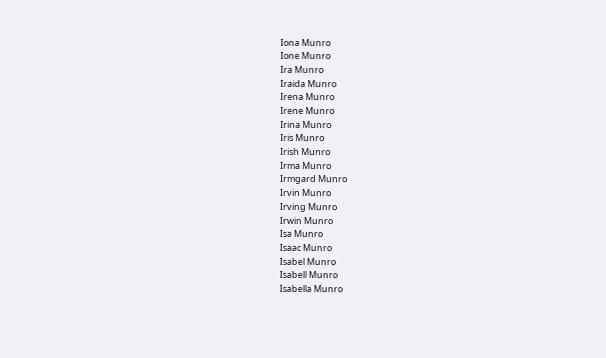Iona Munro
Ione Munro
Ira Munro
Iraida Munro
Irena Munro
Irene Munro
Irina Munro
Iris Munro
Irish Munro
Irma Munro
Irmgard Munro
Irvin Munro
Irving Munro
Irwin Munro
Isa Munro
Isaac Munro
Isabel Munro
Isabell Munro
Isabella Munro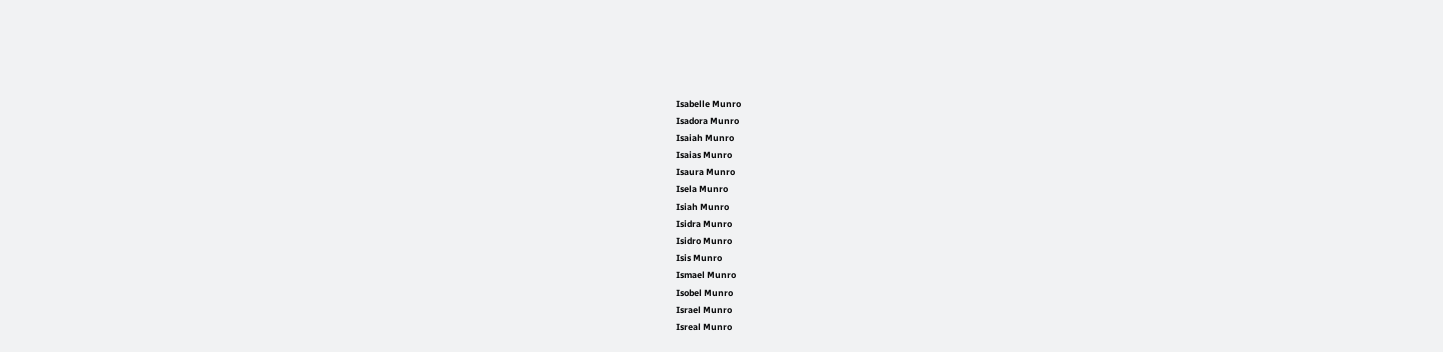Isabelle Munro
Isadora Munro
Isaiah Munro
Isaias Munro
Isaura Munro
Isela Munro
Isiah Munro
Isidra Munro
Isidro Munro
Isis Munro
Ismael Munro
Isobel Munro
Israel Munro
Isreal Munro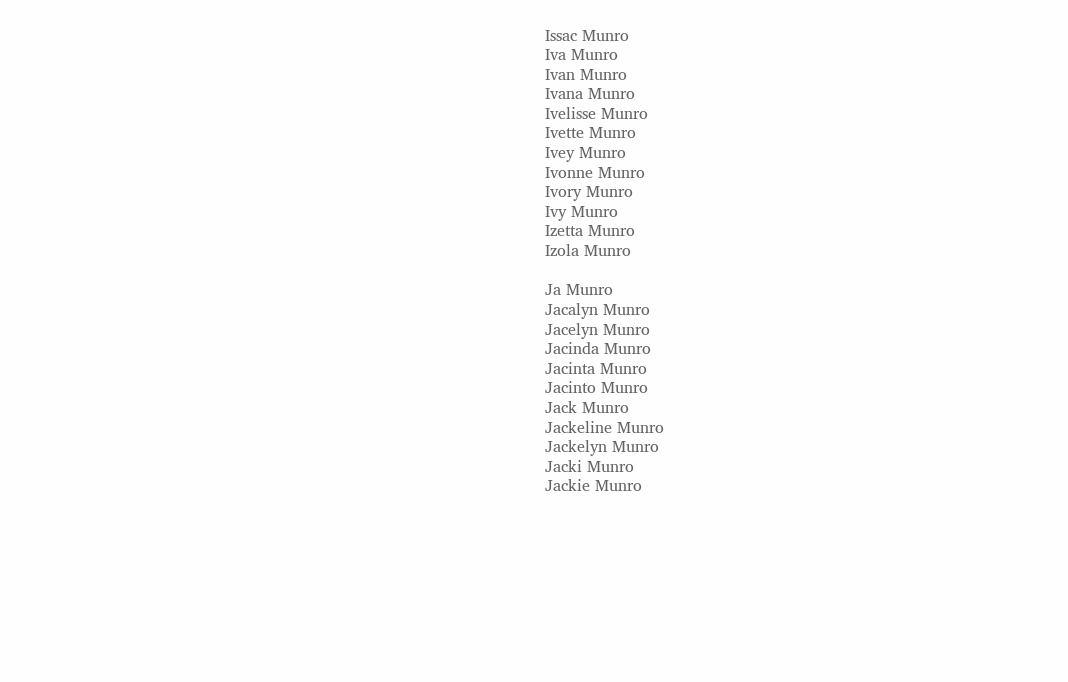Issac Munro
Iva Munro
Ivan Munro
Ivana Munro
Ivelisse Munro
Ivette Munro
Ivey Munro
Ivonne Munro
Ivory Munro
Ivy Munro
Izetta Munro
Izola Munro

Ja Munro
Jacalyn Munro
Jacelyn Munro
Jacinda Munro
Jacinta Munro
Jacinto Munro
Jack Munro
Jackeline Munro
Jackelyn Munro
Jacki Munro
Jackie Munro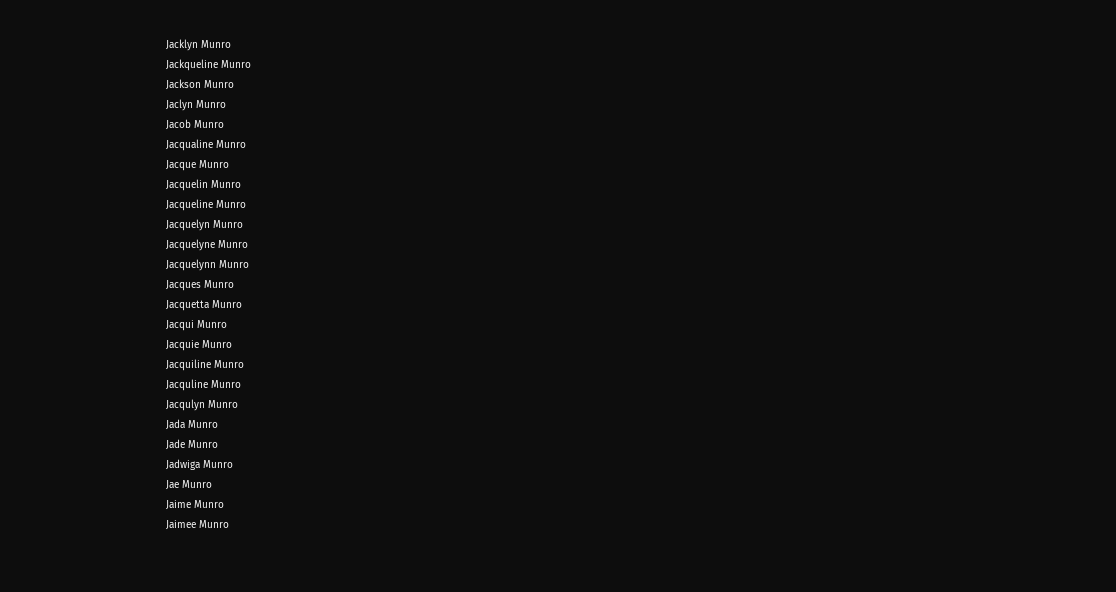Jacklyn Munro
Jackqueline Munro
Jackson Munro
Jaclyn Munro
Jacob Munro
Jacqualine Munro
Jacque Munro
Jacquelin Munro
Jacqueline Munro
Jacquelyn Munro
Jacquelyne Munro
Jacquelynn Munro
Jacques Munro
Jacquetta Munro
Jacqui Munro
Jacquie Munro
Jacquiline Munro
Jacquline Munro
Jacqulyn Munro
Jada Munro
Jade Munro
Jadwiga Munro
Jae Munro
Jaime Munro
Jaimee Munro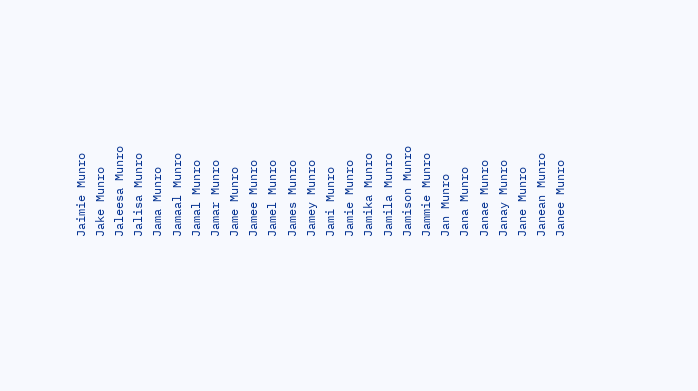Jaimie Munro
Jake Munro
Jaleesa Munro
Jalisa Munro
Jama Munro
Jamaal Munro
Jamal Munro
Jamar Munro
Jame Munro
Jamee Munro
Jamel Munro
James Munro
Jamey Munro
Jami Munro
Jamie Munro
Jamika Munro
Jamila Munro
Jamison Munro
Jammie Munro
Jan Munro
Jana Munro
Janae Munro
Janay Munro
Jane Munro
Janean Munro
Janee Munro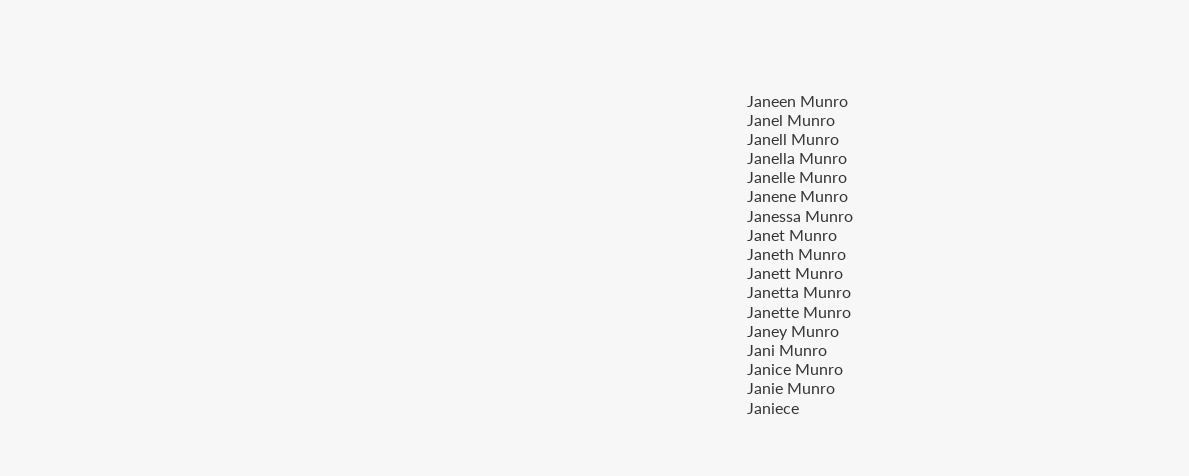Janeen Munro
Janel Munro
Janell Munro
Janella Munro
Janelle Munro
Janene Munro
Janessa Munro
Janet Munro
Janeth Munro
Janett Munro
Janetta Munro
Janette Munro
Janey Munro
Jani Munro
Janice Munro
Janie Munro
Janiece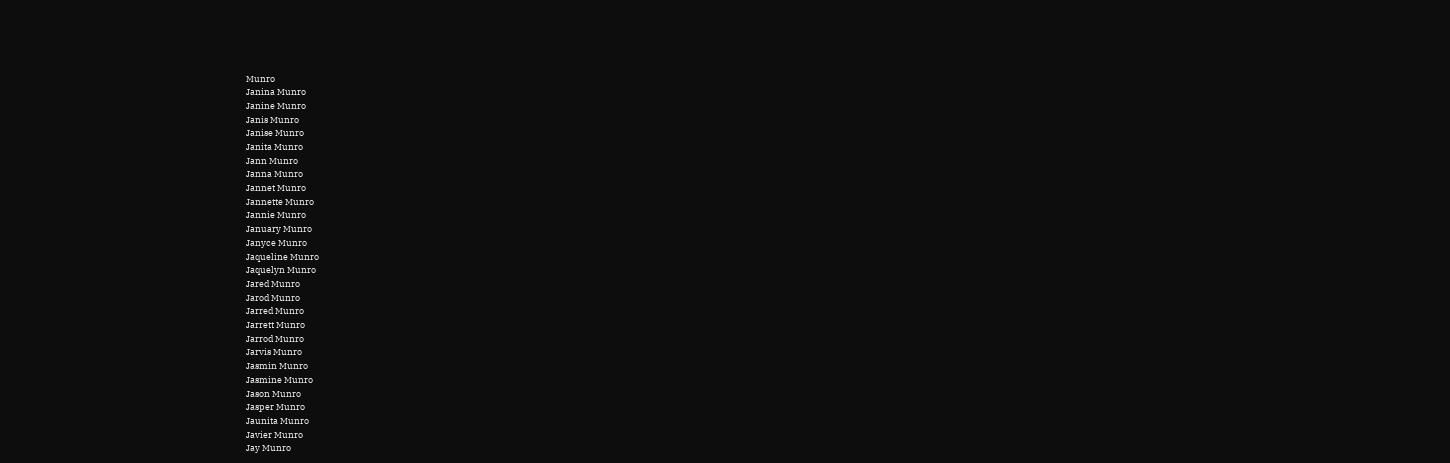Munro
Janina Munro
Janine Munro
Janis Munro
Janise Munro
Janita Munro
Jann Munro
Janna Munro
Jannet Munro
Jannette Munro
Jannie Munro
January Munro
Janyce Munro
Jaqueline Munro
Jaquelyn Munro
Jared Munro
Jarod Munro
Jarred Munro
Jarrett Munro
Jarrod Munro
Jarvis Munro
Jasmin Munro
Jasmine Munro
Jason Munro
Jasper Munro
Jaunita Munro
Javier Munro
Jay Munro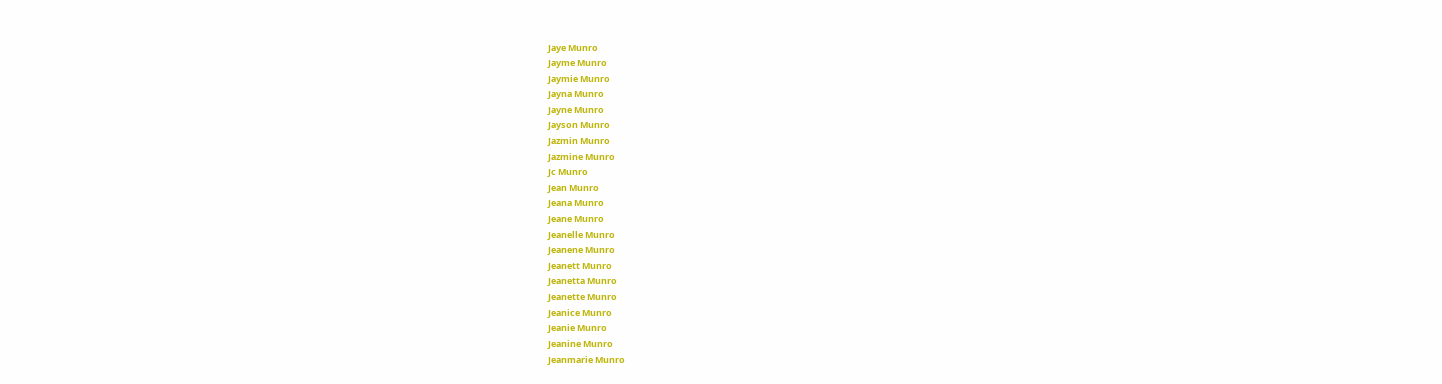Jaye Munro
Jayme Munro
Jaymie Munro
Jayna Munro
Jayne Munro
Jayson Munro
Jazmin Munro
Jazmine Munro
Jc Munro
Jean Munro
Jeana Munro
Jeane Munro
Jeanelle Munro
Jeanene Munro
Jeanett Munro
Jeanetta Munro
Jeanette Munro
Jeanice Munro
Jeanie Munro
Jeanine Munro
Jeanmarie Munro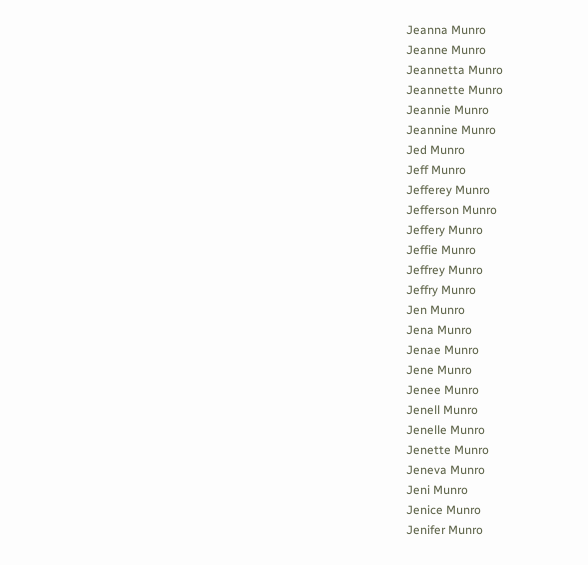Jeanna Munro
Jeanne Munro
Jeannetta Munro
Jeannette Munro
Jeannie Munro
Jeannine Munro
Jed Munro
Jeff Munro
Jefferey Munro
Jefferson Munro
Jeffery Munro
Jeffie Munro
Jeffrey Munro
Jeffry Munro
Jen Munro
Jena Munro
Jenae Munro
Jene Munro
Jenee Munro
Jenell Munro
Jenelle Munro
Jenette Munro
Jeneva Munro
Jeni Munro
Jenice Munro
Jenifer Munro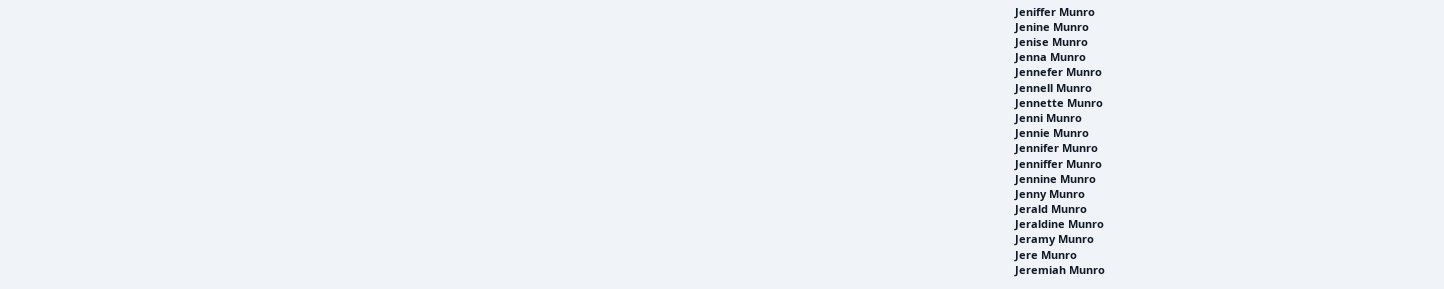Jeniffer Munro
Jenine Munro
Jenise Munro
Jenna Munro
Jennefer Munro
Jennell Munro
Jennette Munro
Jenni Munro
Jennie Munro
Jennifer Munro
Jenniffer Munro
Jennine Munro
Jenny Munro
Jerald Munro
Jeraldine Munro
Jeramy Munro
Jere Munro
Jeremiah Munro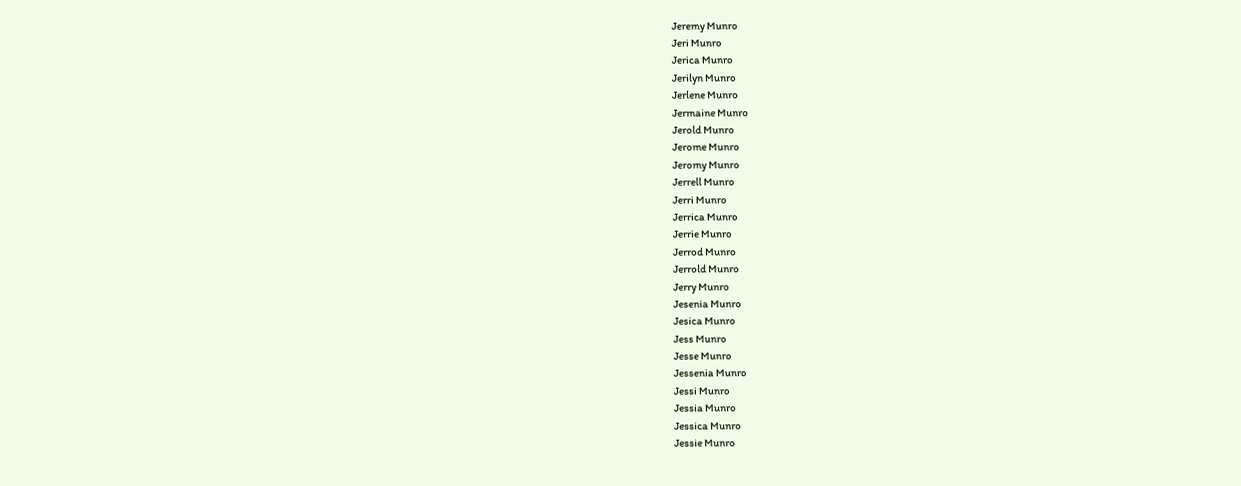Jeremy Munro
Jeri Munro
Jerica Munro
Jerilyn Munro
Jerlene Munro
Jermaine Munro
Jerold Munro
Jerome Munro
Jeromy Munro
Jerrell Munro
Jerri Munro
Jerrica Munro
Jerrie Munro
Jerrod Munro
Jerrold Munro
Jerry Munro
Jesenia Munro
Jesica Munro
Jess Munro
Jesse Munro
Jessenia Munro
Jessi Munro
Jessia Munro
Jessica Munro
Jessie Munro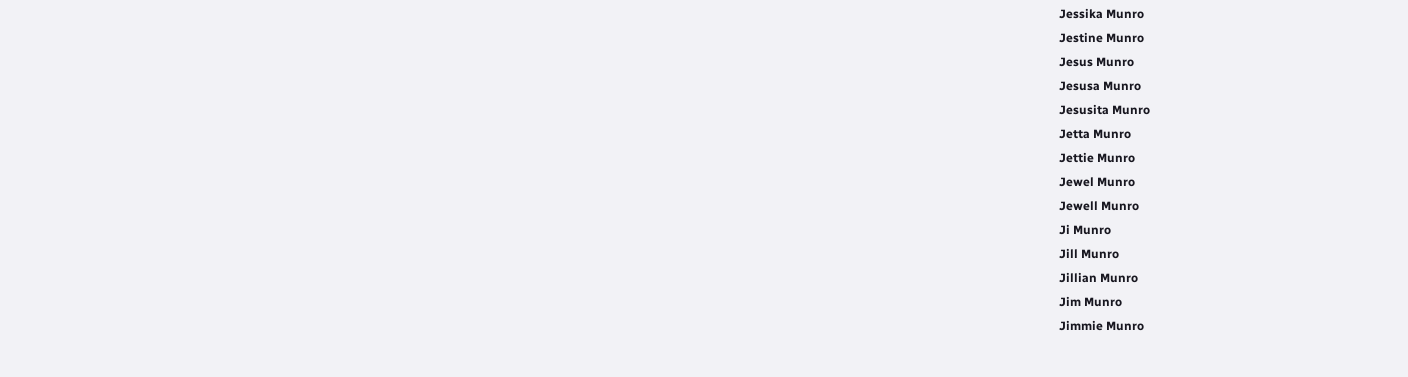Jessika Munro
Jestine Munro
Jesus Munro
Jesusa Munro
Jesusita Munro
Jetta Munro
Jettie Munro
Jewel Munro
Jewell Munro
Ji Munro
Jill Munro
Jillian Munro
Jim Munro
Jimmie Munro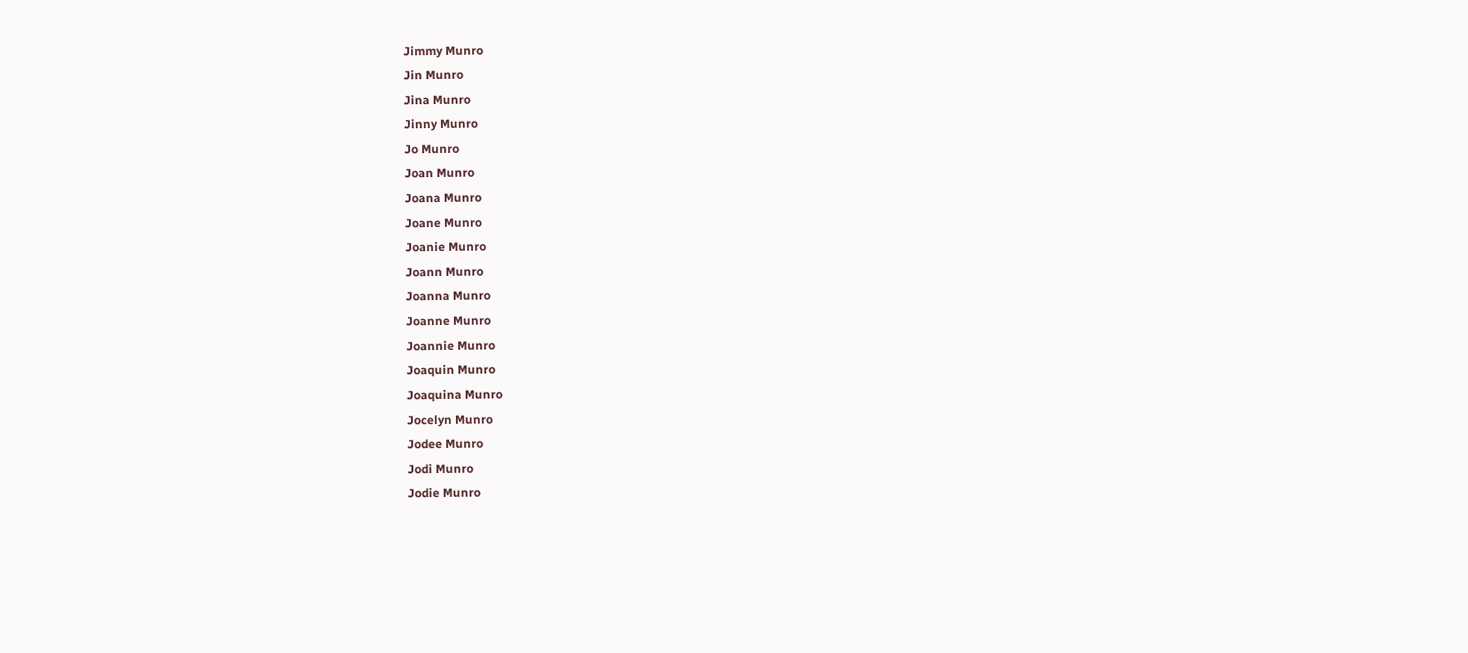Jimmy Munro
Jin Munro
Jina Munro
Jinny Munro
Jo Munro
Joan Munro
Joana Munro
Joane Munro
Joanie Munro
Joann Munro
Joanna Munro
Joanne Munro
Joannie Munro
Joaquin Munro
Joaquina Munro
Jocelyn Munro
Jodee Munro
Jodi Munro
Jodie Munro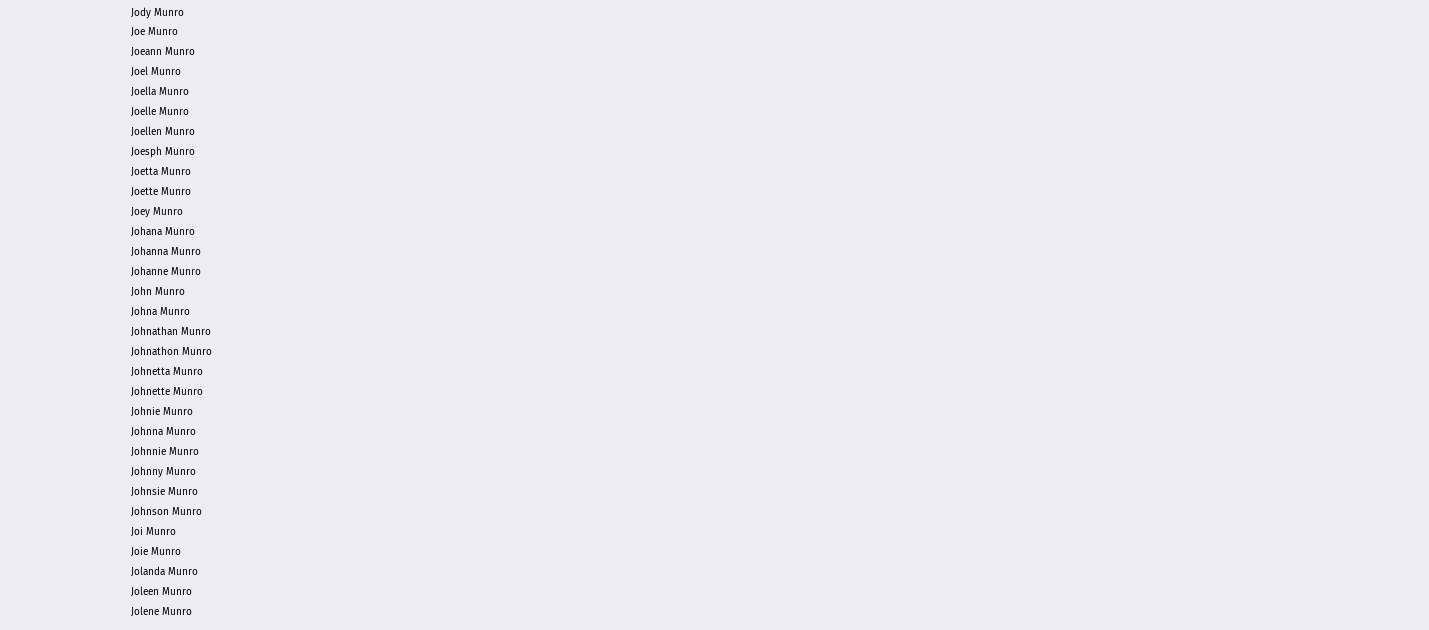Jody Munro
Joe Munro
Joeann Munro
Joel Munro
Joella Munro
Joelle Munro
Joellen Munro
Joesph Munro
Joetta Munro
Joette Munro
Joey Munro
Johana Munro
Johanna Munro
Johanne Munro
John Munro
Johna Munro
Johnathan Munro
Johnathon Munro
Johnetta Munro
Johnette Munro
Johnie Munro
Johnna Munro
Johnnie Munro
Johnny Munro
Johnsie Munro
Johnson Munro
Joi Munro
Joie Munro
Jolanda Munro
Joleen Munro
Jolene Munro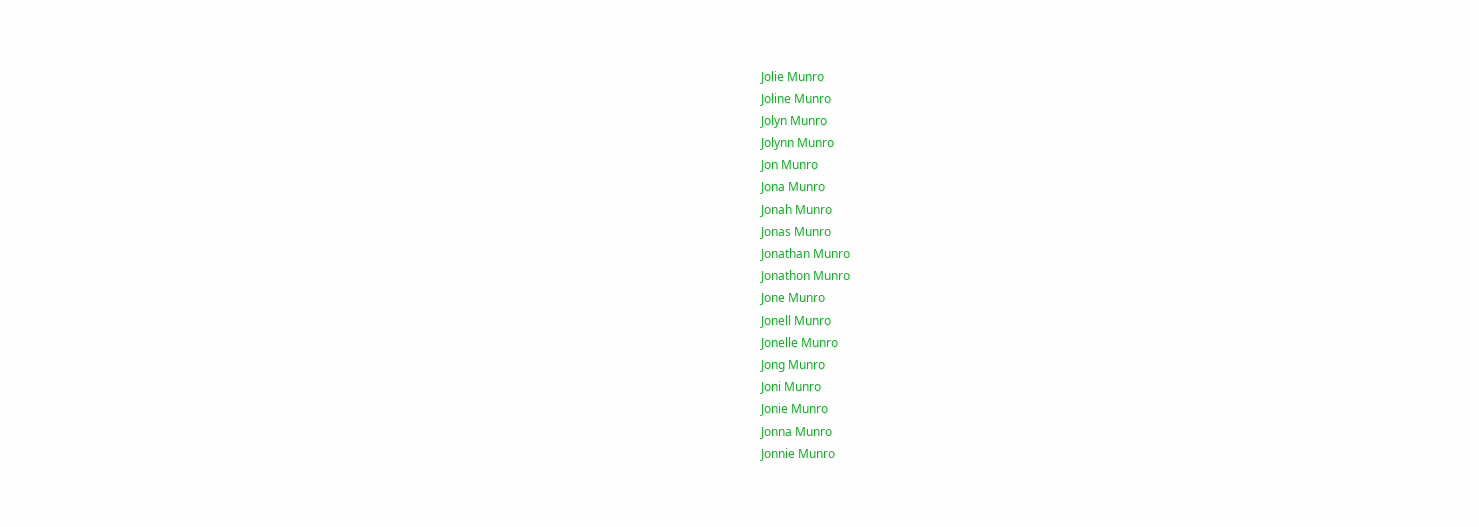Jolie Munro
Joline Munro
Jolyn Munro
Jolynn Munro
Jon Munro
Jona Munro
Jonah Munro
Jonas Munro
Jonathan Munro
Jonathon Munro
Jone Munro
Jonell Munro
Jonelle Munro
Jong Munro
Joni Munro
Jonie Munro
Jonna Munro
Jonnie Munro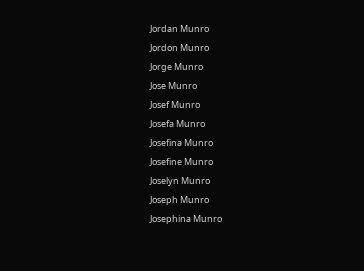Jordan Munro
Jordon Munro
Jorge Munro
Jose Munro
Josef Munro
Josefa Munro
Josefina Munro
Josefine Munro
Joselyn Munro
Joseph Munro
Josephina Munro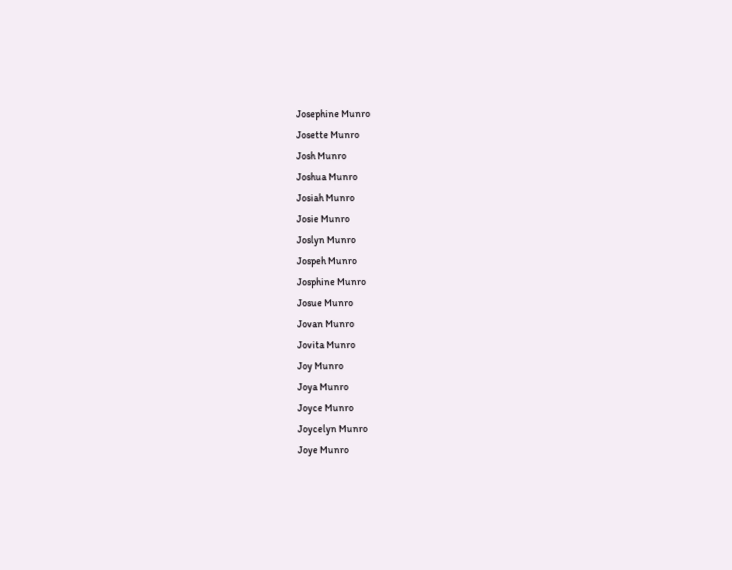Josephine Munro
Josette Munro
Josh Munro
Joshua Munro
Josiah Munro
Josie Munro
Joslyn Munro
Jospeh Munro
Josphine Munro
Josue Munro
Jovan Munro
Jovita Munro
Joy Munro
Joya Munro
Joyce Munro
Joycelyn Munro
Joye Munro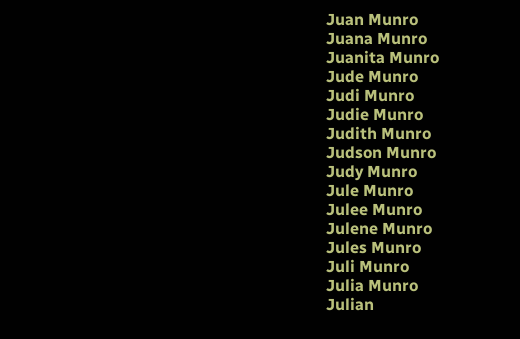Juan Munro
Juana Munro
Juanita Munro
Jude Munro
Judi Munro
Judie Munro
Judith Munro
Judson Munro
Judy Munro
Jule Munro
Julee Munro
Julene Munro
Jules Munro
Juli Munro
Julia Munro
Julian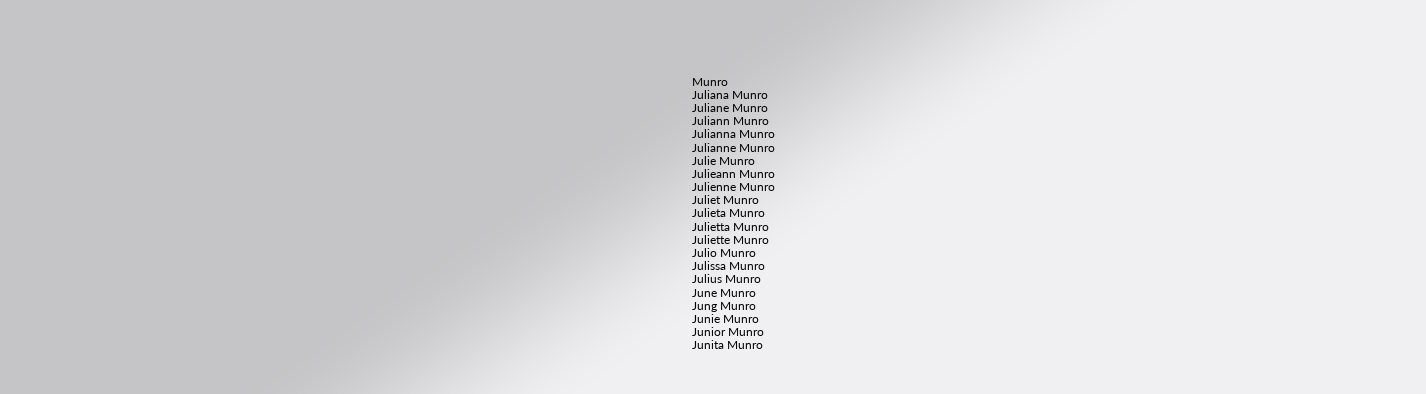Munro
Juliana Munro
Juliane Munro
Juliann Munro
Julianna Munro
Julianne Munro
Julie Munro
Julieann Munro
Julienne Munro
Juliet Munro
Julieta Munro
Julietta Munro
Juliette Munro
Julio Munro
Julissa Munro
Julius Munro
June Munro
Jung Munro
Junie Munro
Junior Munro
Junita Munro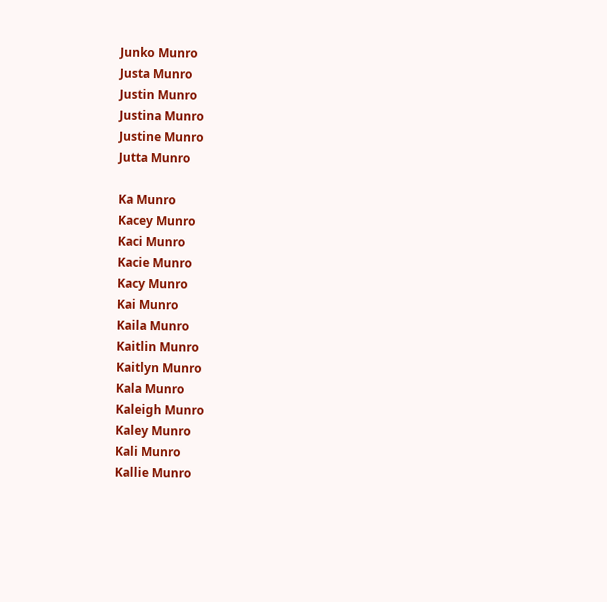Junko Munro
Justa Munro
Justin Munro
Justina Munro
Justine Munro
Jutta Munro

Ka Munro
Kacey Munro
Kaci Munro
Kacie Munro
Kacy Munro
Kai Munro
Kaila Munro
Kaitlin Munro
Kaitlyn Munro
Kala Munro
Kaleigh Munro
Kaley Munro
Kali Munro
Kallie Munro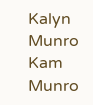Kalyn Munro
Kam Munro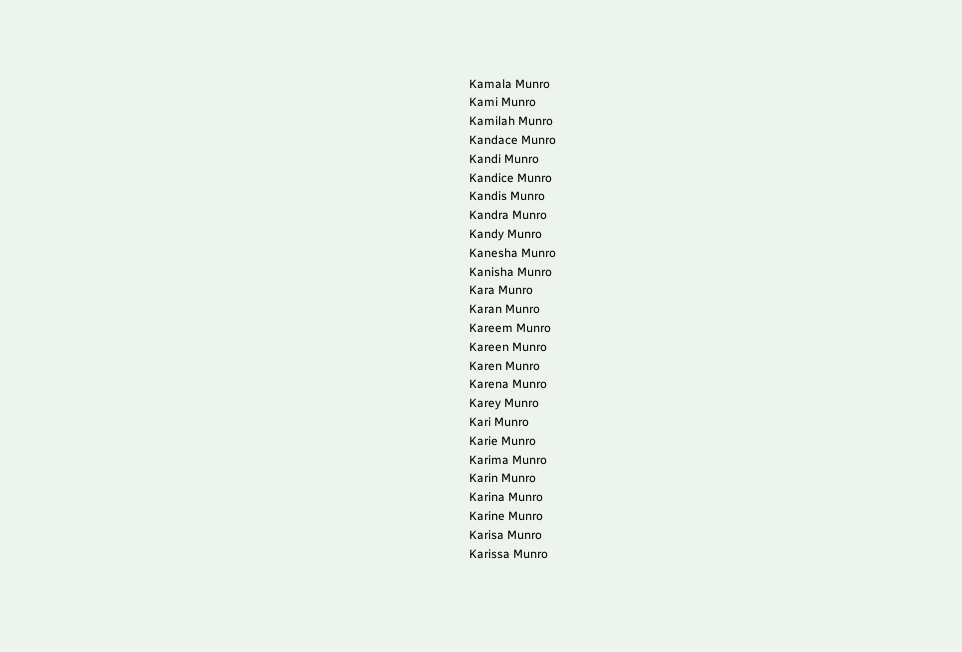Kamala Munro
Kami Munro
Kamilah Munro
Kandace Munro
Kandi Munro
Kandice Munro
Kandis Munro
Kandra Munro
Kandy Munro
Kanesha Munro
Kanisha Munro
Kara Munro
Karan Munro
Kareem Munro
Kareen Munro
Karen Munro
Karena Munro
Karey Munro
Kari Munro
Karie Munro
Karima Munro
Karin Munro
Karina Munro
Karine Munro
Karisa Munro
Karissa Munro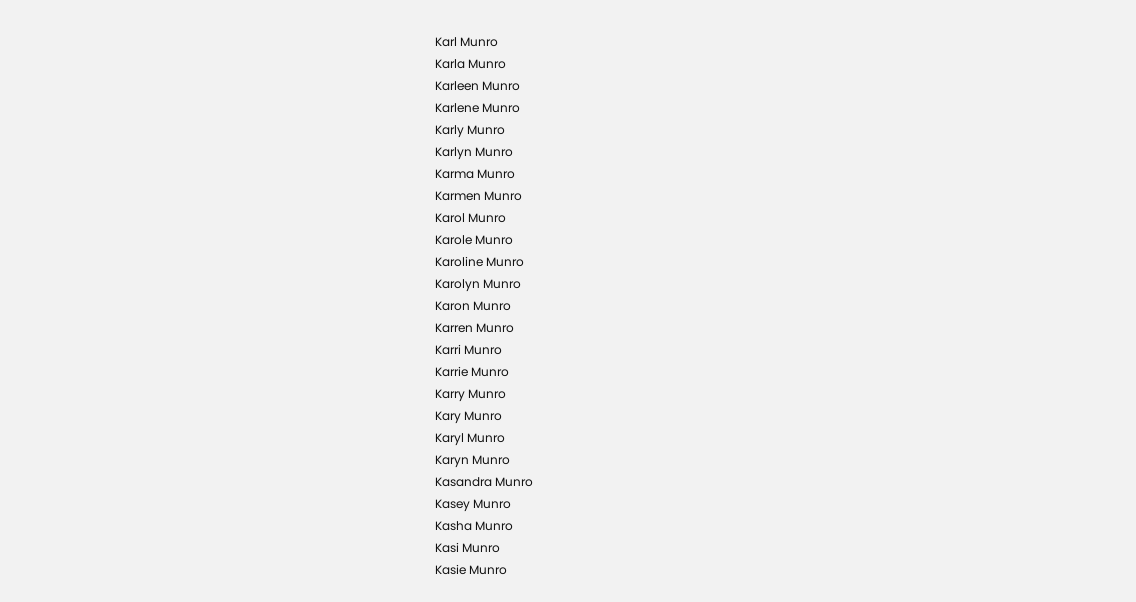Karl Munro
Karla Munro
Karleen Munro
Karlene Munro
Karly Munro
Karlyn Munro
Karma Munro
Karmen Munro
Karol Munro
Karole Munro
Karoline Munro
Karolyn Munro
Karon Munro
Karren Munro
Karri Munro
Karrie Munro
Karry Munro
Kary Munro
Karyl Munro
Karyn Munro
Kasandra Munro
Kasey Munro
Kasha Munro
Kasi Munro
Kasie Munro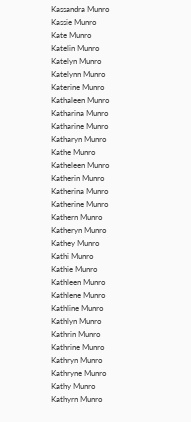Kassandra Munro
Kassie Munro
Kate Munro
Katelin Munro
Katelyn Munro
Katelynn Munro
Katerine Munro
Kathaleen Munro
Katharina Munro
Katharine Munro
Katharyn Munro
Kathe Munro
Katheleen Munro
Katherin Munro
Katherina Munro
Katherine Munro
Kathern Munro
Katheryn Munro
Kathey Munro
Kathi Munro
Kathie Munro
Kathleen Munro
Kathlene Munro
Kathline Munro
Kathlyn Munro
Kathrin Munro
Kathrine Munro
Kathryn Munro
Kathryne Munro
Kathy Munro
Kathyrn Munro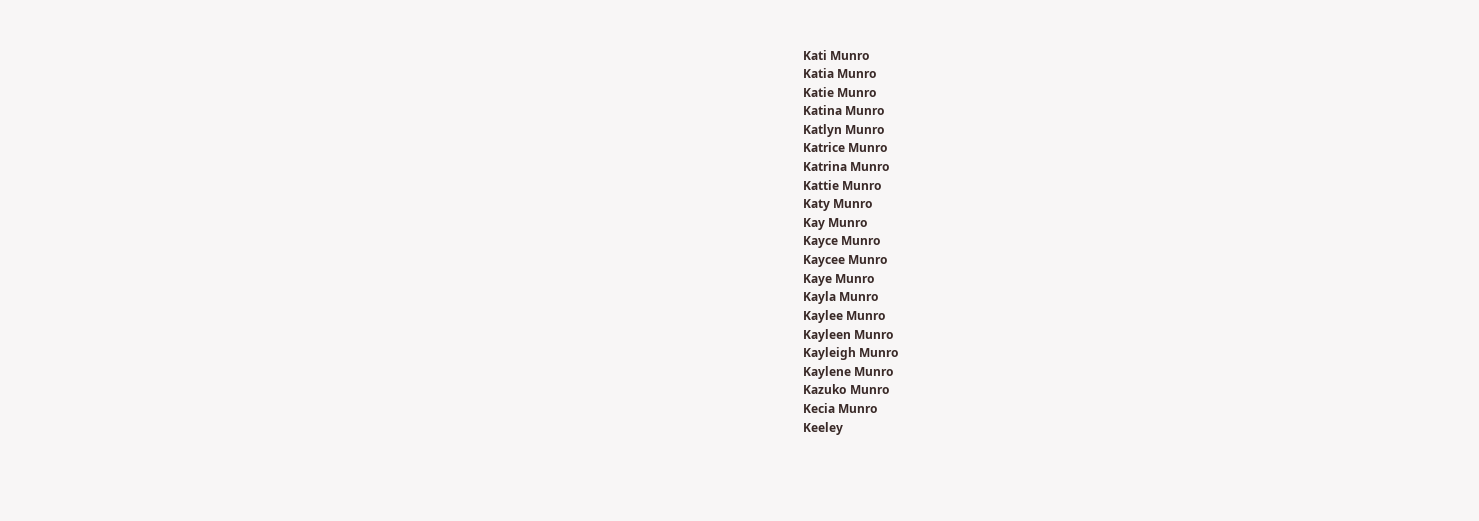Kati Munro
Katia Munro
Katie Munro
Katina Munro
Katlyn Munro
Katrice Munro
Katrina Munro
Kattie Munro
Katy Munro
Kay Munro
Kayce Munro
Kaycee Munro
Kaye Munro
Kayla Munro
Kaylee Munro
Kayleen Munro
Kayleigh Munro
Kaylene Munro
Kazuko Munro
Kecia Munro
Keeley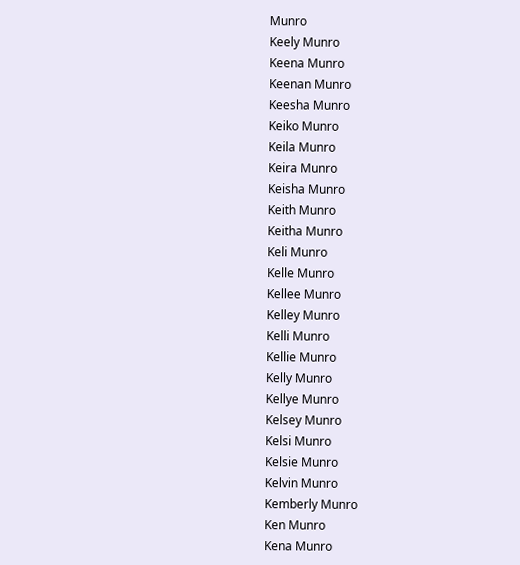Munro
Keely Munro
Keena Munro
Keenan Munro
Keesha Munro
Keiko Munro
Keila Munro
Keira Munro
Keisha Munro
Keith Munro
Keitha Munro
Keli Munro
Kelle Munro
Kellee Munro
Kelley Munro
Kelli Munro
Kellie Munro
Kelly Munro
Kellye Munro
Kelsey Munro
Kelsi Munro
Kelsie Munro
Kelvin Munro
Kemberly Munro
Ken Munro
Kena Munro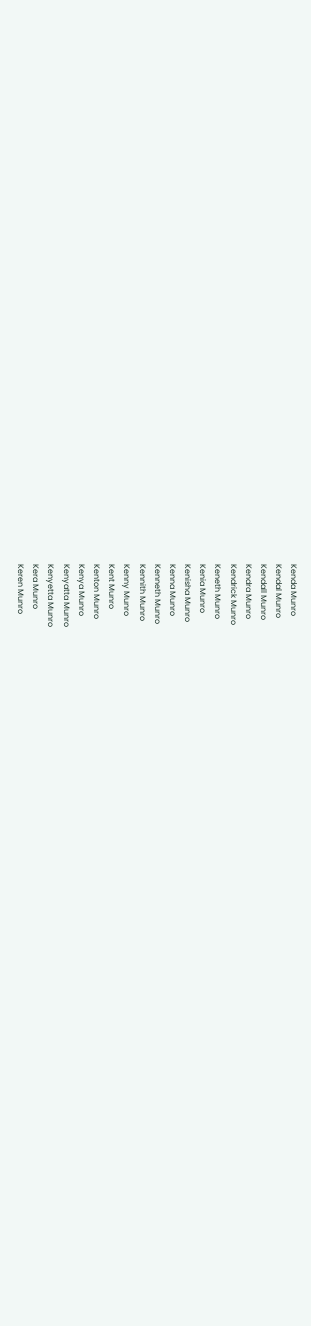Kenda Munro
Kendal Munro
Kendall Munro
Kendra Munro
Kendrick Munro
Keneth Munro
Kenia Munro
Kenisha Munro
Kenna Munro
Kenneth Munro
Kennith Munro
Kenny Munro
Kent Munro
Kenton Munro
Kenya Munro
Kenyatta Munro
Kenyetta Munro
Kera Munro
Keren Munro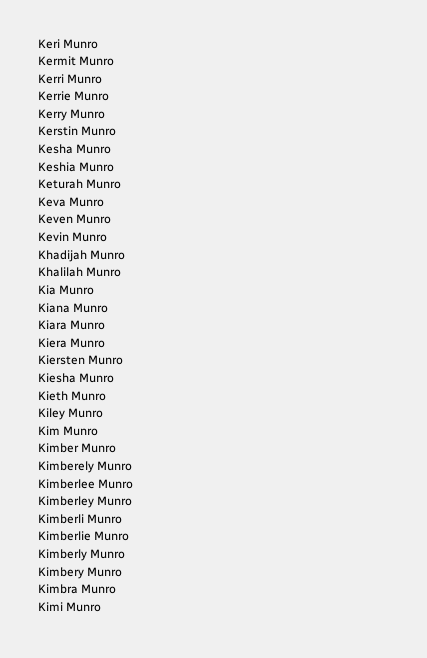Keri Munro
Kermit Munro
Kerri Munro
Kerrie Munro
Kerry Munro
Kerstin Munro
Kesha Munro
Keshia Munro
Keturah Munro
Keva Munro
Keven Munro
Kevin Munro
Khadijah Munro
Khalilah Munro
Kia Munro
Kiana Munro
Kiara Munro
Kiera Munro
Kiersten Munro
Kiesha Munro
Kieth Munro
Kiley Munro
Kim Munro
Kimber Munro
Kimberely Munro
Kimberlee Munro
Kimberley Munro
Kimberli Munro
Kimberlie Munro
Kimberly Munro
Kimbery Munro
Kimbra Munro
Kimi Munro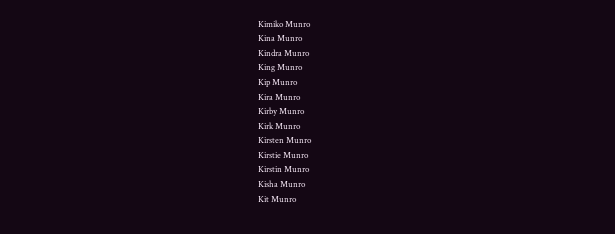Kimiko Munro
Kina Munro
Kindra Munro
King Munro
Kip Munro
Kira Munro
Kirby Munro
Kirk Munro
Kirsten Munro
Kirstie Munro
Kirstin Munro
Kisha Munro
Kit Munro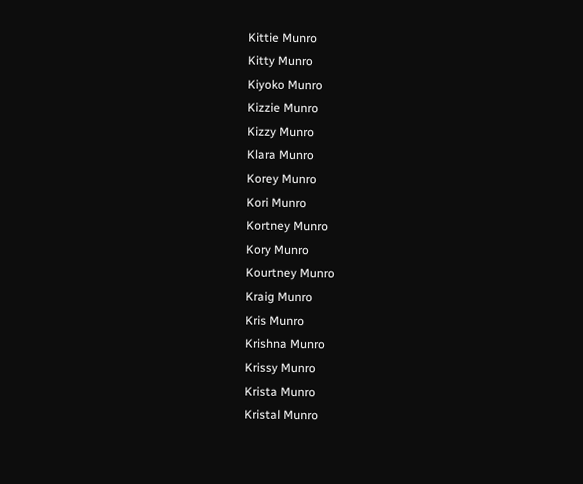Kittie Munro
Kitty Munro
Kiyoko Munro
Kizzie Munro
Kizzy Munro
Klara Munro
Korey Munro
Kori Munro
Kortney Munro
Kory Munro
Kourtney Munro
Kraig Munro
Kris Munro
Krishna Munro
Krissy Munro
Krista Munro
Kristal Munro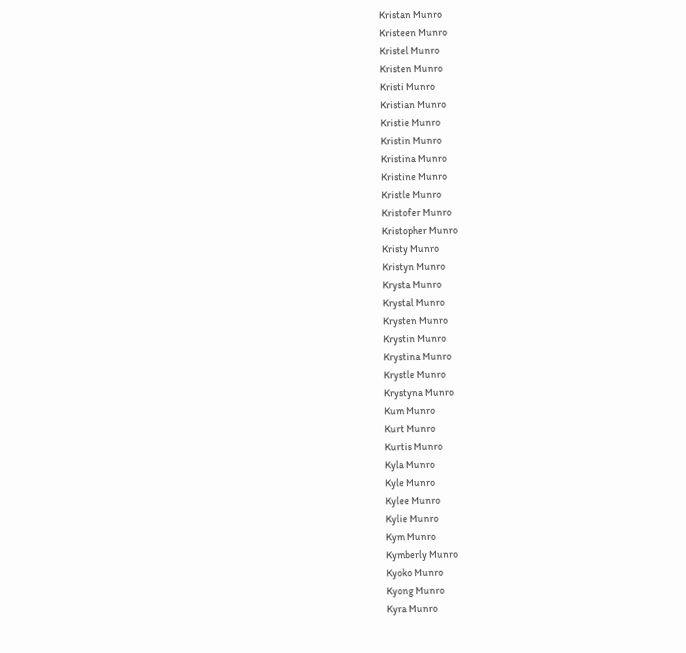Kristan Munro
Kristeen Munro
Kristel Munro
Kristen Munro
Kristi Munro
Kristian Munro
Kristie Munro
Kristin Munro
Kristina Munro
Kristine Munro
Kristle Munro
Kristofer Munro
Kristopher Munro
Kristy Munro
Kristyn Munro
Krysta Munro
Krystal Munro
Krysten Munro
Krystin Munro
Krystina Munro
Krystle Munro
Krystyna Munro
Kum Munro
Kurt Munro
Kurtis Munro
Kyla Munro
Kyle Munro
Kylee Munro
Kylie Munro
Kym Munro
Kymberly Munro
Kyoko Munro
Kyong Munro
Kyra Munro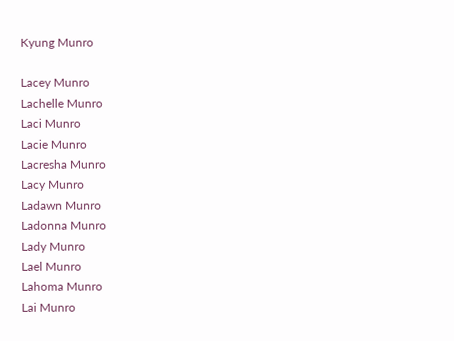Kyung Munro

Lacey Munro
Lachelle Munro
Laci Munro
Lacie Munro
Lacresha Munro
Lacy Munro
Ladawn Munro
Ladonna Munro
Lady Munro
Lael Munro
Lahoma Munro
Lai Munro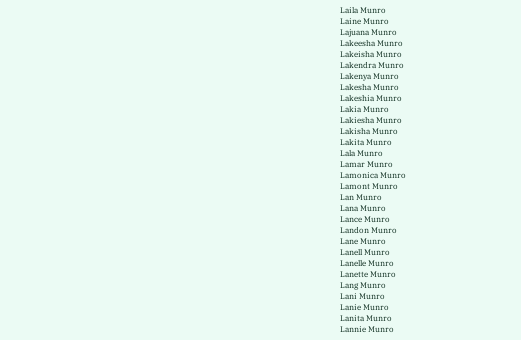Laila Munro
Laine Munro
Lajuana Munro
Lakeesha Munro
Lakeisha Munro
Lakendra Munro
Lakenya Munro
Lakesha Munro
Lakeshia Munro
Lakia Munro
Lakiesha Munro
Lakisha Munro
Lakita Munro
Lala Munro
Lamar Munro
Lamonica Munro
Lamont Munro
Lan Munro
Lana Munro
Lance Munro
Landon Munro
Lane Munro
Lanell Munro
Lanelle Munro
Lanette Munro
Lang Munro
Lani Munro
Lanie Munro
Lanita Munro
Lannie Munro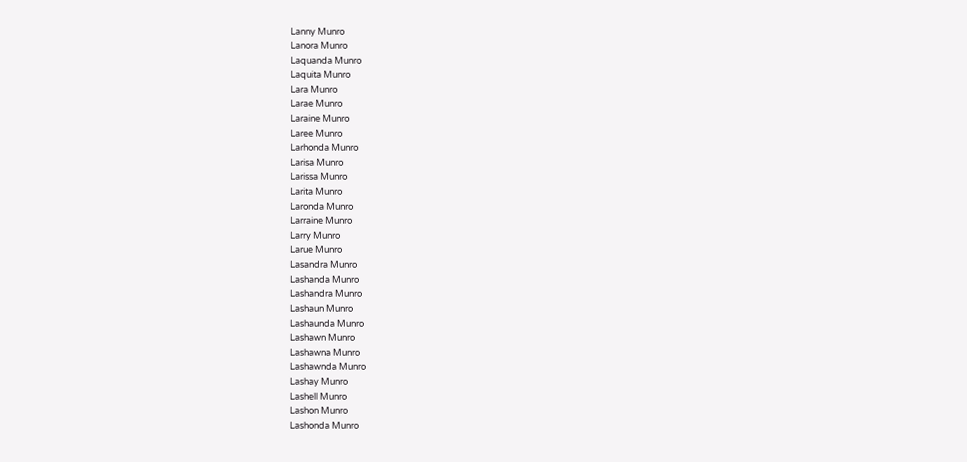Lanny Munro
Lanora Munro
Laquanda Munro
Laquita Munro
Lara Munro
Larae Munro
Laraine Munro
Laree Munro
Larhonda Munro
Larisa Munro
Larissa Munro
Larita Munro
Laronda Munro
Larraine Munro
Larry Munro
Larue Munro
Lasandra Munro
Lashanda Munro
Lashandra Munro
Lashaun Munro
Lashaunda Munro
Lashawn Munro
Lashawna Munro
Lashawnda Munro
Lashay Munro
Lashell Munro
Lashon Munro
Lashonda Munro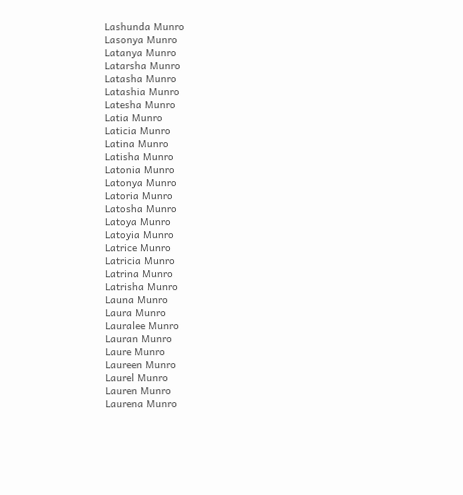Lashunda Munro
Lasonya Munro
Latanya Munro
Latarsha Munro
Latasha Munro
Latashia Munro
Latesha Munro
Latia Munro
Laticia Munro
Latina Munro
Latisha Munro
Latonia Munro
Latonya Munro
Latoria Munro
Latosha Munro
Latoya Munro
Latoyia Munro
Latrice Munro
Latricia Munro
Latrina Munro
Latrisha Munro
Launa Munro
Laura Munro
Lauralee Munro
Lauran Munro
Laure Munro
Laureen Munro
Laurel Munro
Lauren Munro
Laurena Munro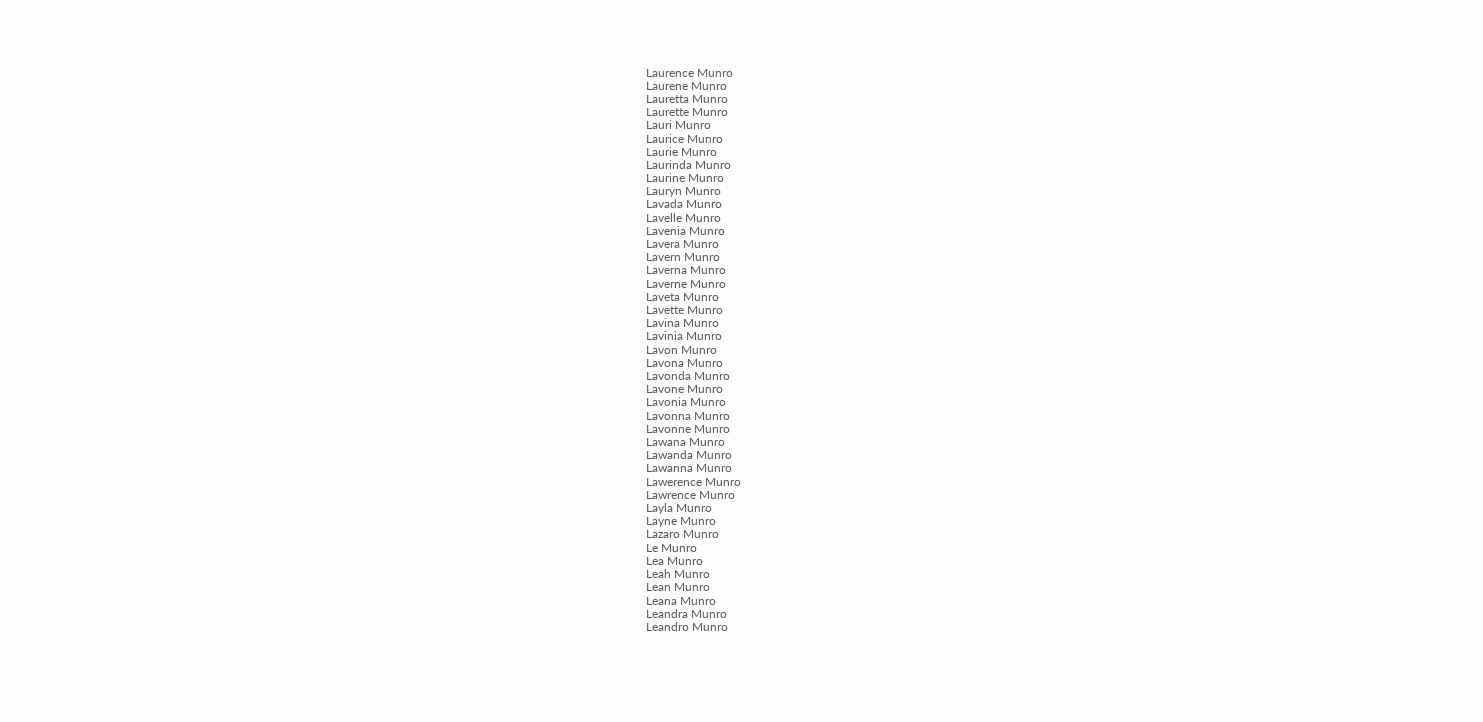Laurence Munro
Laurene Munro
Lauretta Munro
Laurette Munro
Lauri Munro
Laurice Munro
Laurie Munro
Laurinda Munro
Laurine Munro
Lauryn Munro
Lavada Munro
Lavelle Munro
Lavenia Munro
Lavera Munro
Lavern Munro
Laverna Munro
Laverne Munro
Laveta Munro
Lavette Munro
Lavina Munro
Lavinia Munro
Lavon Munro
Lavona Munro
Lavonda Munro
Lavone Munro
Lavonia Munro
Lavonna Munro
Lavonne Munro
Lawana Munro
Lawanda Munro
Lawanna Munro
Lawerence Munro
Lawrence Munro
Layla Munro
Layne Munro
Lazaro Munro
Le Munro
Lea Munro
Leah Munro
Lean Munro
Leana Munro
Leandra Munro
Leandro Munro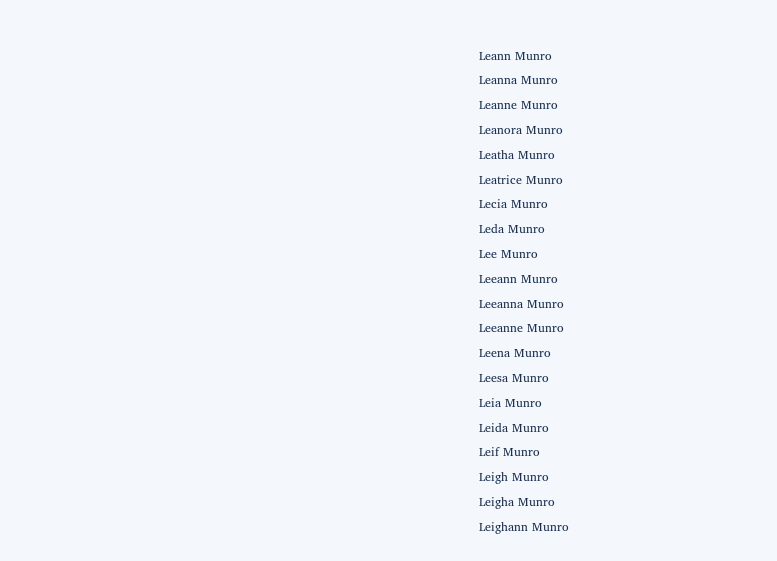Leann Munro
Leanna Munro
Leanne Munro
Leanora Munro
Leatha Munro
Leatrice Munro
Lecia Munro
Leda Munro
Lee Munro
Leeann Munro
Leeanna Munro
Leeanne Munro
Leena Munro
Leesa Munro
Leia Munro
Leida Munro
Leif Munro
Leigh Munro
Leigha Munro
Leighann Munro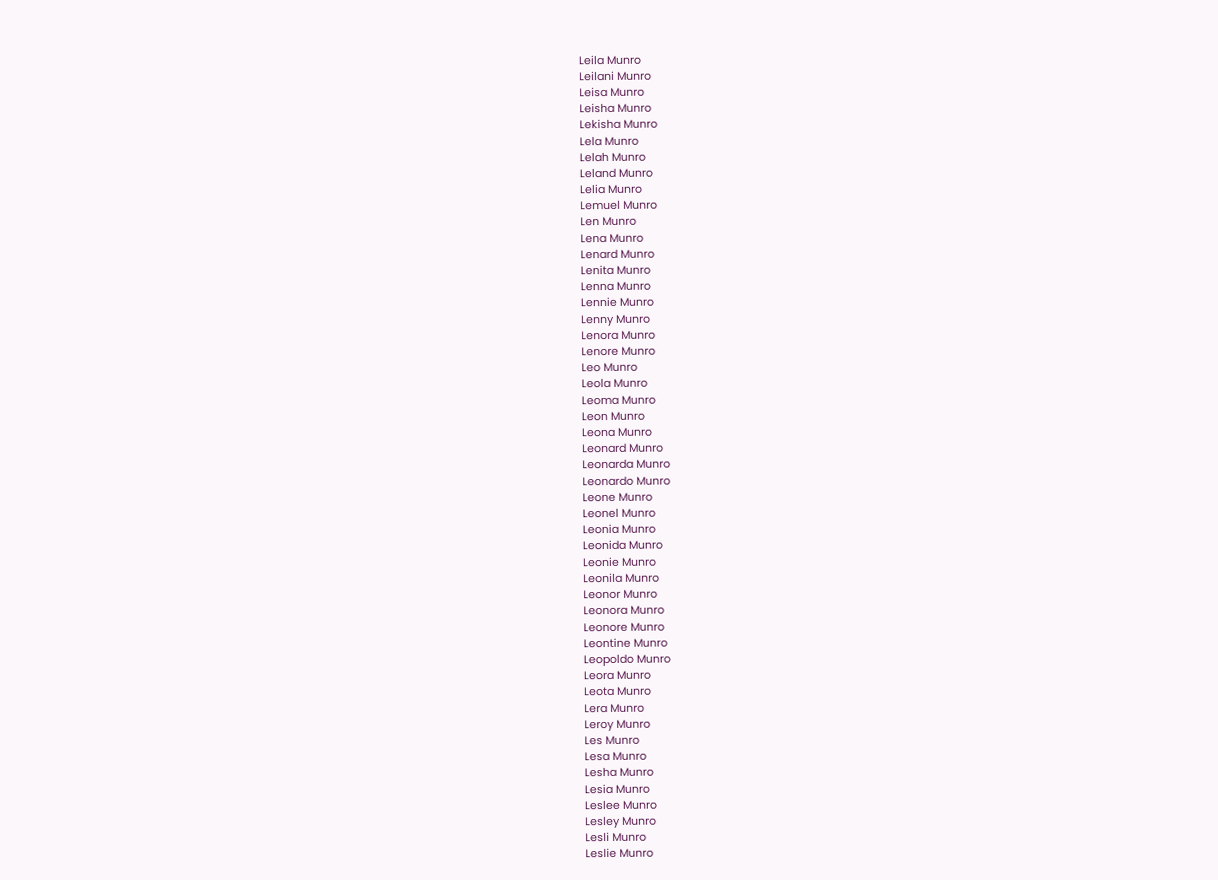Leila Munro
Leilani Munro
Leisa Munro
Leisha Munro
Lekisha Munro
Lela Munro
Lelah Munro
Leland Munro
Lelia Munro
Lemuel Munro
Len Munro
Lena Munro
Lenard Munro
Lenita Munro
Lenna Munro
Lennie Munro
Lenny Munro
Lenora Munro
Lenore Munro
Leo Munro
Leola Munro
Leoma Munro
Leon Munro
Leona Munro
Leonard Munro
Leonarda Munro
Leonardo Munro
Leone Munro
Leonel Munro
Leonia Munro
Leonida Munro
Leonie Munro
Leonila Munro
Leonor Munro
Leonora Munro
Leonore Munro
Leontine Munro
Leopoldo Munro
Leora Munro
Leota Munro
Lera Munro
Leroy Munro
Les Munro
Lesa Munro
Lesha Munro
Lesia Munro
Leslee Munro
Lesley Munro
Lesli Munro
Leslie Munro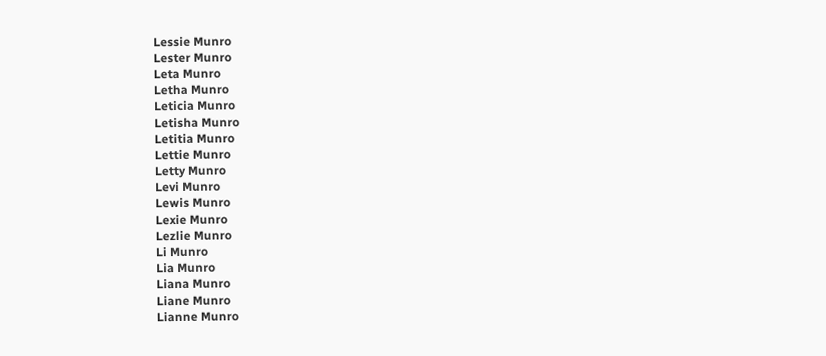Lessie Munro
Lester Munro
Leta Munro
Letha Munro
Leticia Munro
Letisha Munro
Letitia Munro
Lettie Munro
Letty Munro
Levi Munro
Lewis Munro
Lexie Munro
Lezlie Munro
Li Munro
Lia Munro
Liana Munro
Liane Munro
Lianne Munro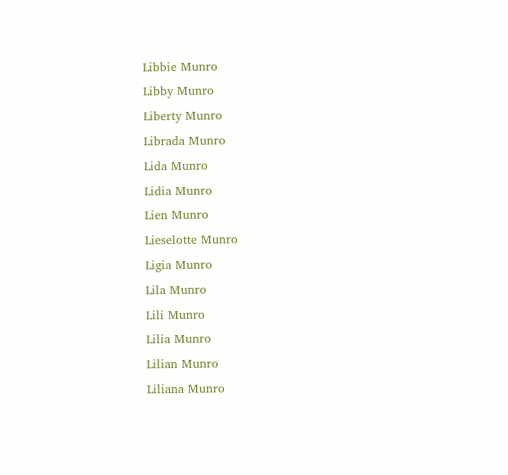Libbie Munro
Libby Munro
Liberty Munro
Librada Munro
Lida Munro
Lidia Munro
Lien Munro
Lieselotte Munro
Ligia Munro
Lila Munro
Lili Munro
Lilia Munro
Lilian Munro
Liliana Munro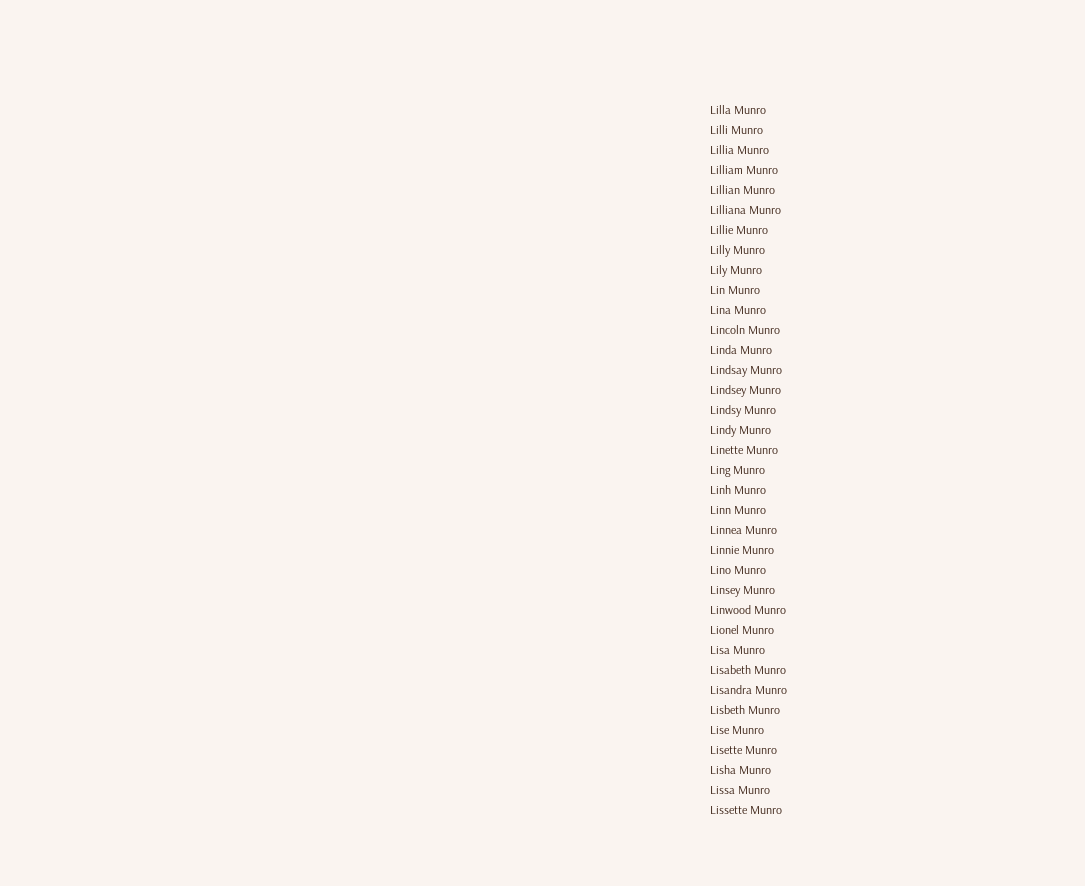Lilla Munro
Lilli Munro
Lillia Munro
Lilliam Munro
Lillian Munro
Lilliana Munro
Lillie Munro
Lilly Munro
Lily Munro
Lin Munro
Lina Munro
Lincoln Munro
Linda Munro
Lindsay Munro
Lindsey Munro
Lindsy Munro
Lindy Munro
Linette Munro
Ling Munro
Linh Munro
Linn Munro
Linnea Munro
Linnie Munro
Lino Munro
Linsey Munro
Linwood Munro
Lionel Munro
Lisa Munro
Lisabeth Munro
Lisandra Munro
Lisbeth Munro
Lise Munro
Lisette Munro
Lisha Munro
Lissa Munro
Lissette Munro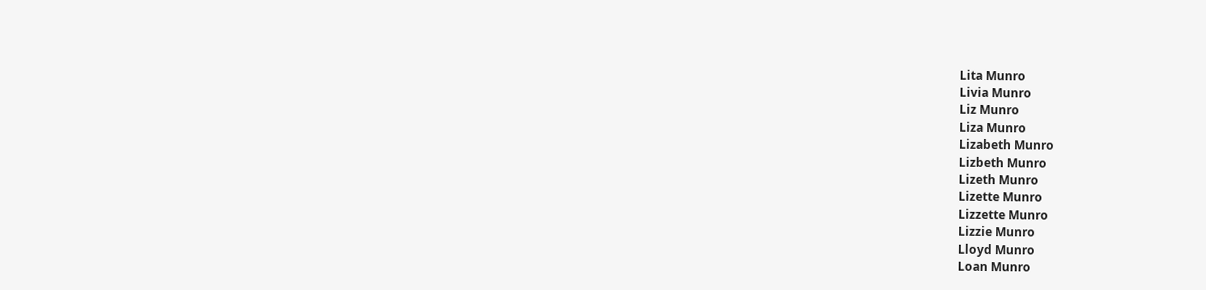Lita Munro
Livia Munro
Liz Munro
Liza Munro
Lizabeth Munro
Lizbeth Munro
Lizeth Munro
Lizette Munro
Lizzette Munro
Lizzie Munro
Lloyd Munro
Loan Munro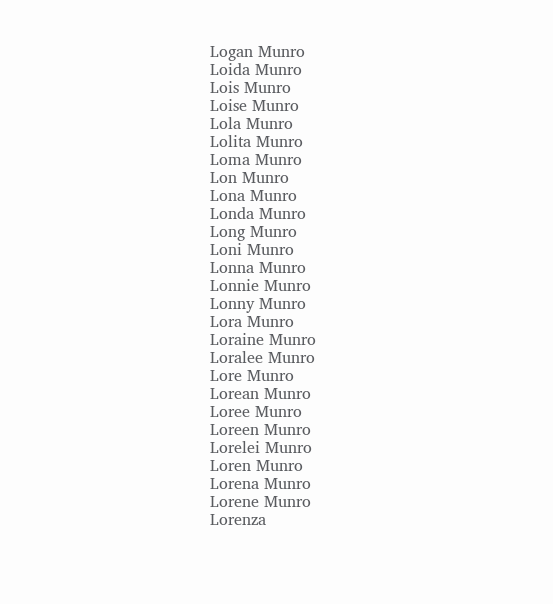Logan Munro
Loida Munro
Lois Munro
Loise Munro
Lola Munro
Lolita Munro
Loma Munro
Lon Munro
Lona Munro
Londa Munro
Long Munro
Loni Munro
Lonna Munro
Lonnie Munro
Lonny Munro
Lora Munro
Loraine Munro
Loralee Munro
Lore Munro
Lorean Munro
Loree Munro
Loreen Munro
Lorelei Munro
Loren Munro
Lorena Munro
Lorene Munro
Lorenza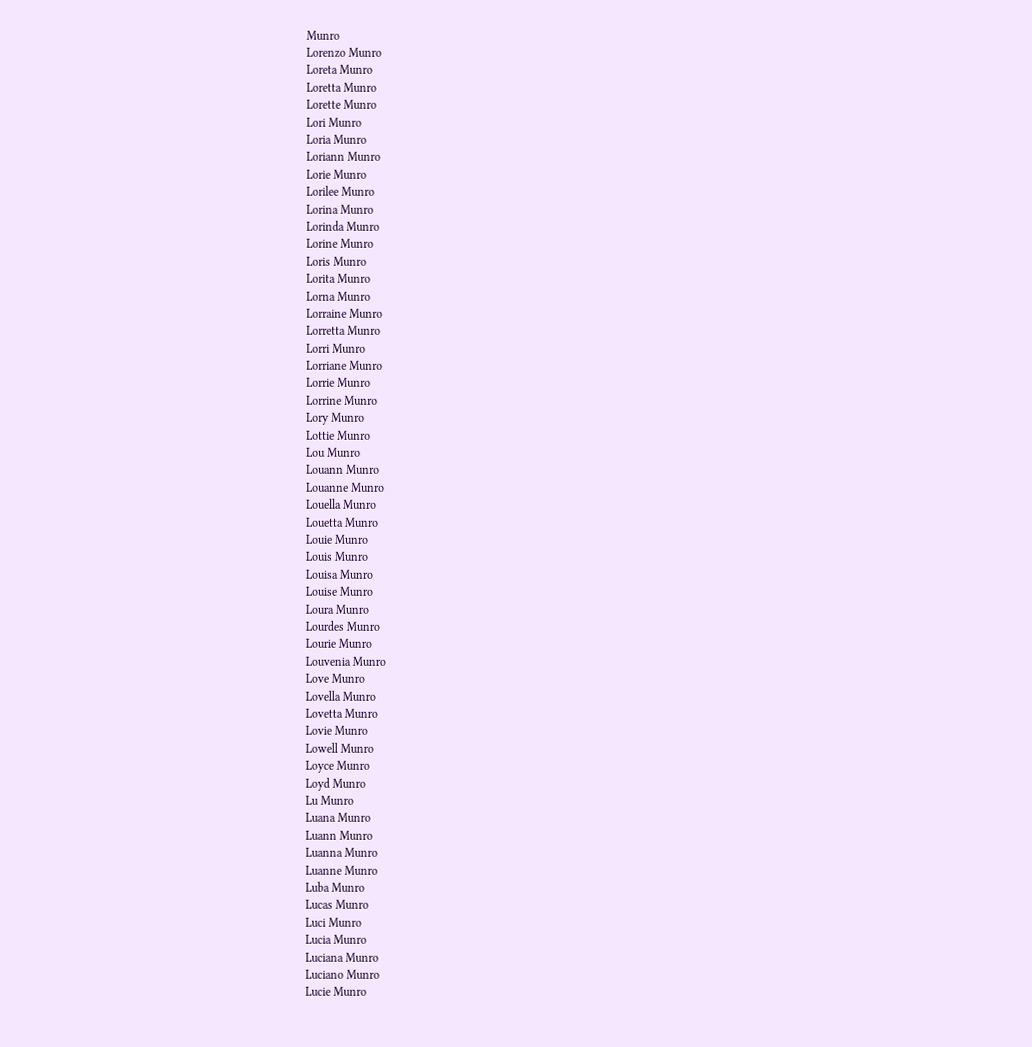Munro
Lorenzo Munro
Loreta Munro
Loretta Munro
Lorette Munro
Lori Munro
Loria Munro
Loriann Munro
Lorie Munro
Lorilee Munro
Lorina Munro
Lorinda Munro
Lorine Munro
Loris Munro
Lorita Munro
Lorna Munro
Lorraine Munro
Lorretta Munro
Lorri Munro
Lorriane Munro
Lorrie Munro
Lorrine Munro
Lory Munro
Lottie Munro
Lou Munro
Louann Munro
Louanne Munro
Louella Munro
Louetta Munro
Louie Munro
Louis Munro
Louisa Munro
Louise Munro
Loura Munro
Lourdes Munro
Lourie Munro
Louvenia Munro
Love Munro
Lovella Munro
Lovetta Munro
Lovie Munro
Lowell Munro
Loyce Munro
Loyd Munro
Lu Munro
Luana Munro
Luann Munro
Luanna Munro
Luanne Munro
Luba Munro
Lucas Munro
Luci Munro
Lucia Munro
Luciana Munro
Luciano Munro
Lucie Munro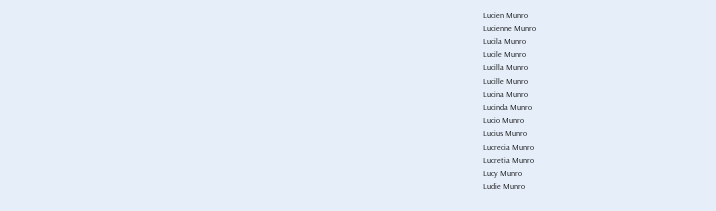Lucien Munro
Lucienne Munro
Lucila Munro
Lucile Munro
Lucilla Munro
Lucille Munro
Lucina Munro
Lucinda Munro
Lucio Munro
Lucius Munro
Lucrecia Munro
Lucretia Munro
Lucy Munro
Ludie Munro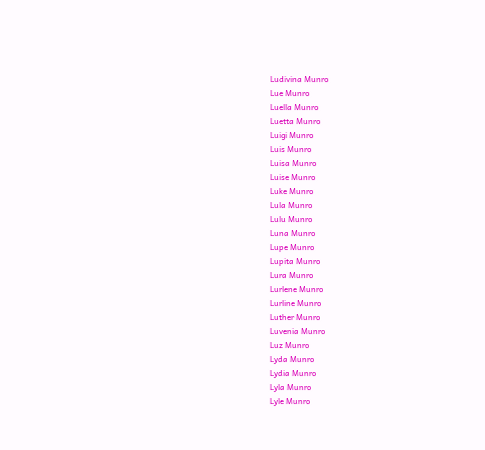Ludivina Munro
Lue Munro
Luella Munro
Luetta Munro
Luigi Munro
Luis Munro
Luisa Munro
Luise Munro
Luke Munro
Lula Munro
Lulu Munro
Luna Munro
Lupe Munro
Lupita Munro
Lura Munro
Lurlene Munro
Lurline Munro
Luther Munro
Luvenia Munro
Luz Munro
Lyda Munro
Lydia Munro
Lyla Munro
Lyle Munro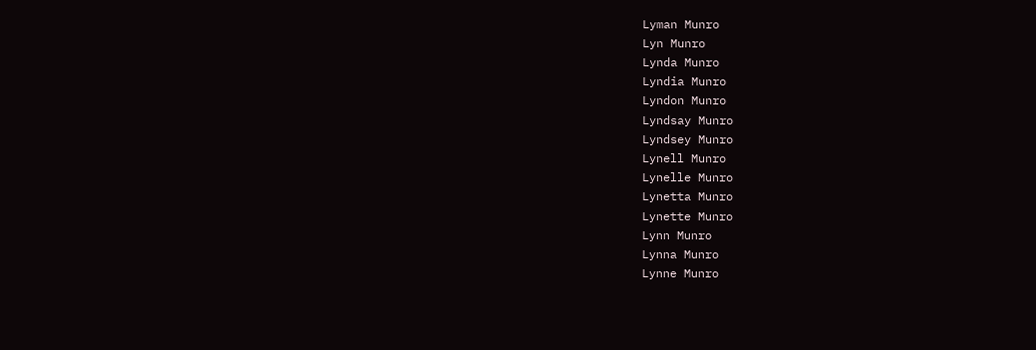Lyman Munro
Lyn Munro
Lynda Munro
Lyndia Munro
Lyndon Munro
Lyndsay Munro
Lyndsey Munro
Lynell Munro
Lynelle Munro
Lynetta Munro
Lynette Munro
Lynn Munro
Lynna Munro
Lynne Munro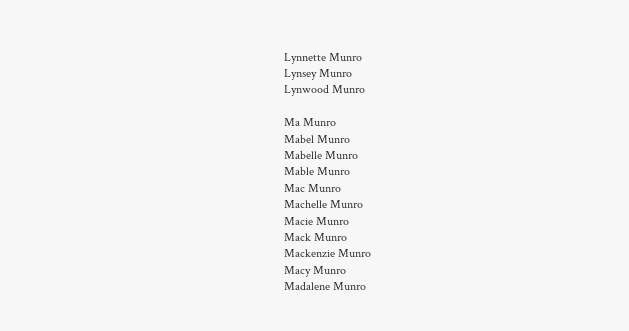Lynnette Munro
Lynsey Munro
Lynwood Munro

Ma Munro
Mabel Munro
Mabelle Munro
Mable Munro
Mac Munro
Machelle Munro
Macie Munro
Mack Munro
Mackenzie Munro
Macy Munro
Madalene Munro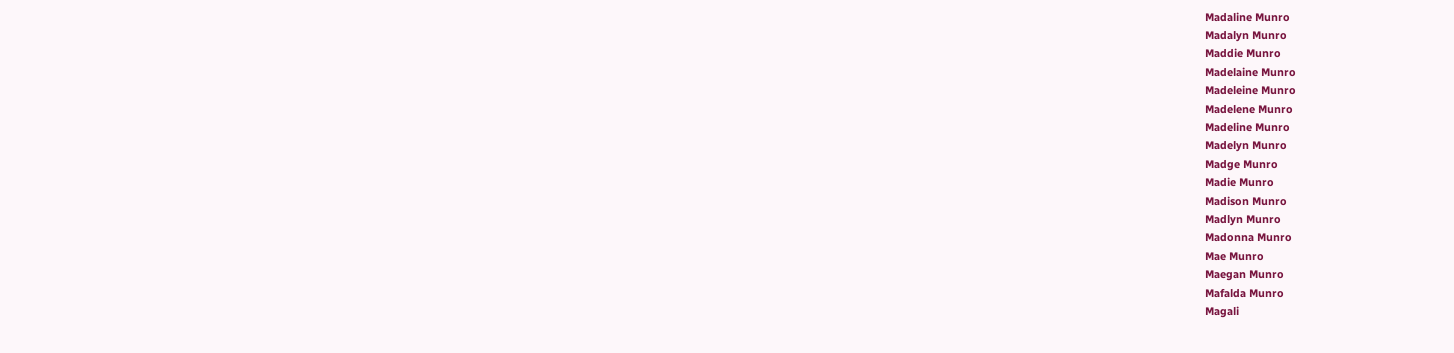Madaline Munro
Madalyn Munro
Maddie Munro
Madelaine Munro
Madeleine Munro
Madelene Munro
Madeline Munro
Madelyn Munro
Madge Munro
Madie Munro
Madison Munro
Madlyn Munro
Madonna Munro
Mae Munro
Maegan Munro
Mafalda Munro
Magali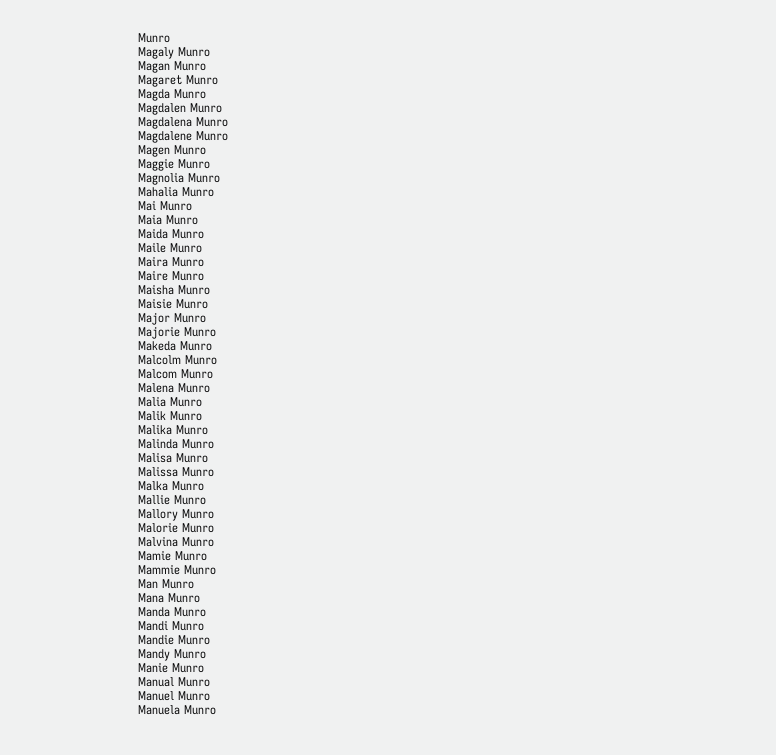Munro
Magaly Munro
Magan Munro
Magaret Munro
Magda Munro
Magdalen Munro
Magdalena Munro
Magdalene Munro
Magen Munro
Maggie Munro
Magnolia Munro
Mahalia Munro
Mai Munro
Maia Munro
Maida Munro
Maile Munro
Maira Munro
Maire Munro
Maisha Munro
Maisie Munro
Major Munro
Majorie Munro
Makeda Munro
Malcolm Munro
Malcom Munro
Malena Munro
Malia Munro
Malik Munro
Malika Munro
Malinda Munro
Malisa Munro
Malissa Munro
Malka Munro
Mallie Munro
Mallory Munro
Malorie Munro
Malvina Munro
Mamie Munro
Mammie Munro
Man Munro
Mana Munro
Manda Munro
Mandi Munro
Mandie Munro
Mandy Munro
Manie Munro
Manual Munro
Manuel Munro
Manuela Munro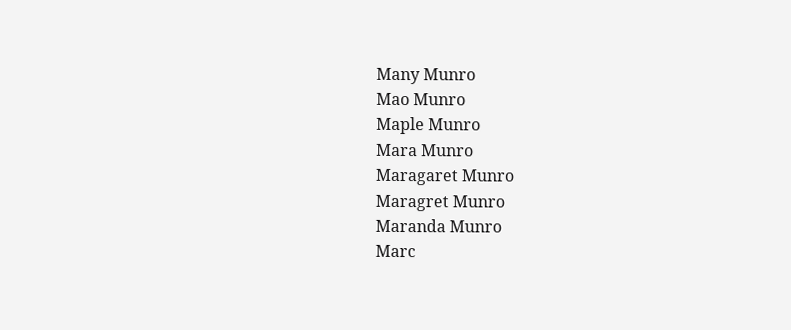Many Munro
Mao Munro
Maple Munro
Mara Munro
Maragaret Munro
Maragret Munro
Maranda Munro
Marc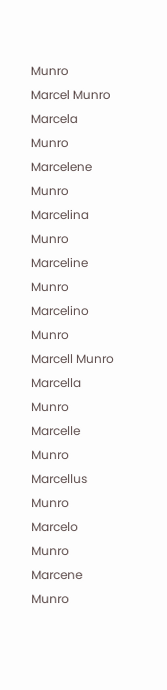Munro
Marcel Munro
Marcela Munro
Marcelene Munro
Marcelina Munro
Marceline Munro
Marcelino Munro
Marcell Munro
Marcella Munro
Marcelle Munro
Marcellus Munro
Marcelo Munro
Marcene Munro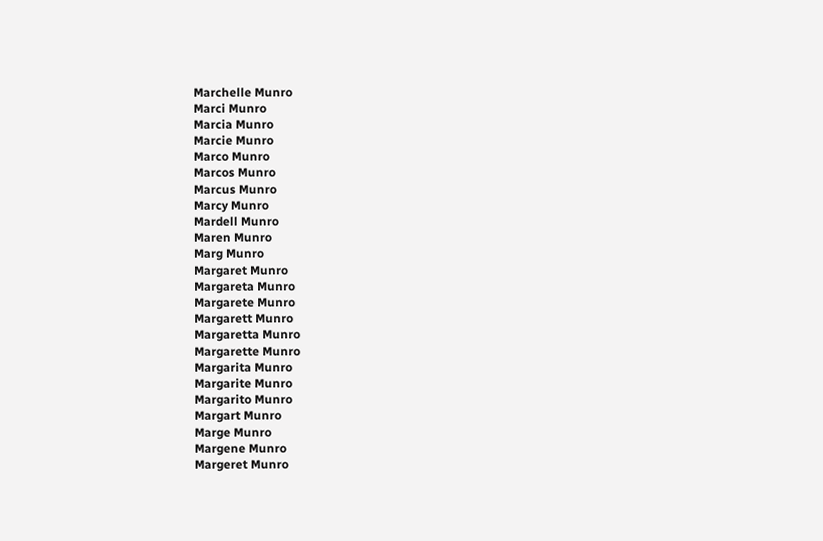Marchelle Munro
Marci Munro
Marcia Munro
Marcie Munro
Marco Munro
Marcos Munro
Marcus Munro
Marcy Munro
Mardell Munro
Maren Munro
Marg Munro
Margaret Munro
Margareta Munro
Margarete Munro
Margarett Munro
Margaretta Munro
Margarette Munro
Margarita Munro
Margarite Munro
Margarito Munro
Margart Munro
Marge Munro
Margene Munro
Margeret Munro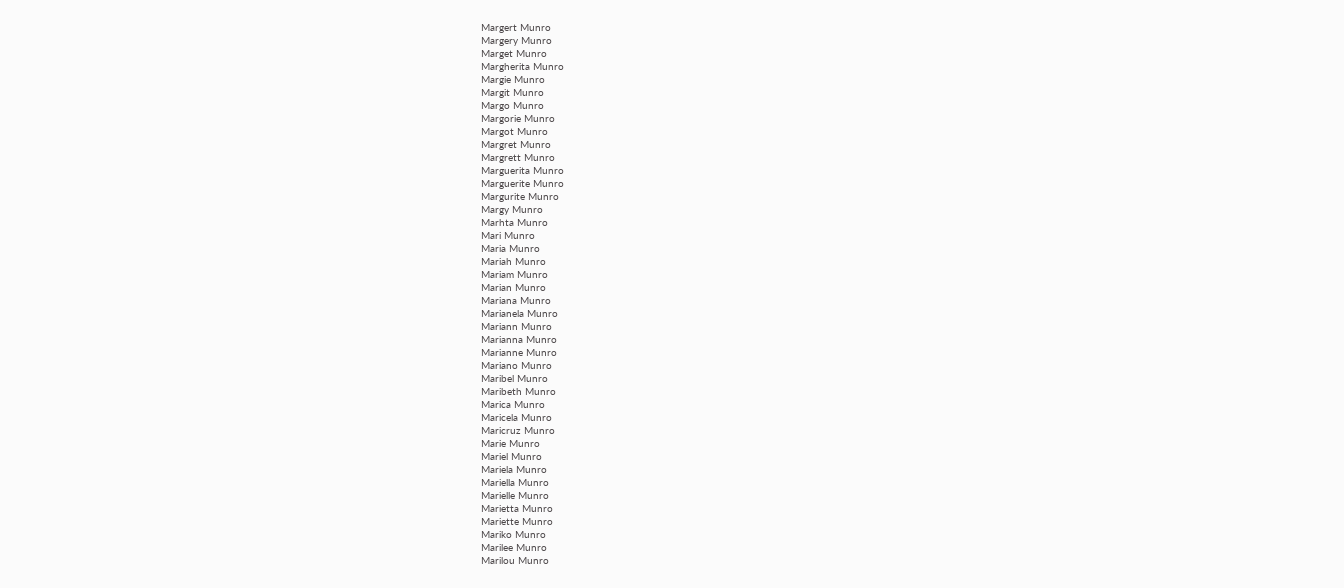Margert Munro
Margery Munro
Marget Munro
Margherita Munro
Margie Munro
Margit Munro
Margo Munro
Margorie Munro
Margot Munro
Margret Munro
Margrett Munro
Marguerita Munro
Marguerite Munro
Margurite Munro
Margy Munro
Marhta Munro
Mari Munro
Maria Munro
Mariah Munro
Mariam Munro
Marian Munro
Mariana Munro
Marianela Munro
Mariann Munro
Marianna Munro
Marianne Munro
Mariano Munro
Maribel Munro
Maribeth Munro
Marica Munro
Maricela Munro
Maricruz Munro
Marie Munro
Mariel Munro
Mariela Munro
Mariella Munro
Marielle Munro
Marietta Munro
Mariette Munro
Mariko Munro
Marilee Munro
Marilou Munro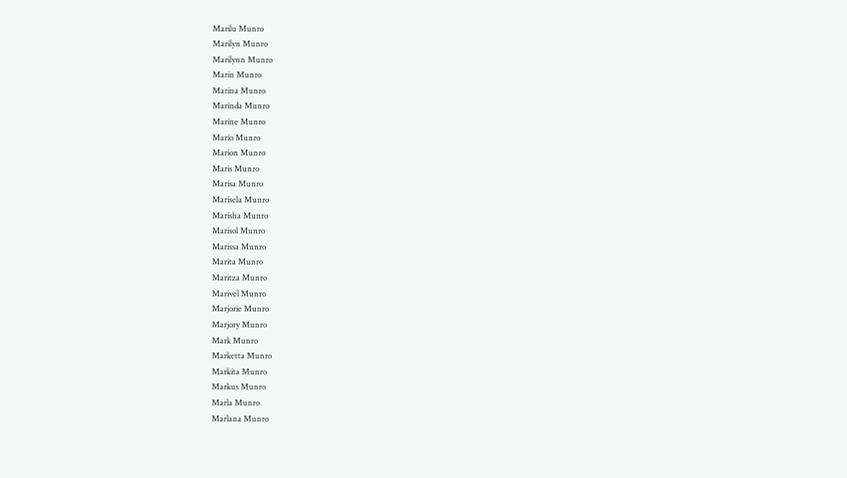Marilu Munro
Marilyn Munro
Marilynn Munro
Marin Munro
Marina Munro
Marinda Munro
Marine Munro
Mario Munro
Marion Munro
Maris Munro
Marisa Munro
Marisela Munro
Marisha Munro
Marisol Munro
Marissa Munro
Marita Munro
Maritza Munro
Marivel Munro
Marjorie Munro
Marjory Munro
Mark Munro
Marketta Munro
Markita Munro
Markus Munro
Marla Munro
Marlana Munro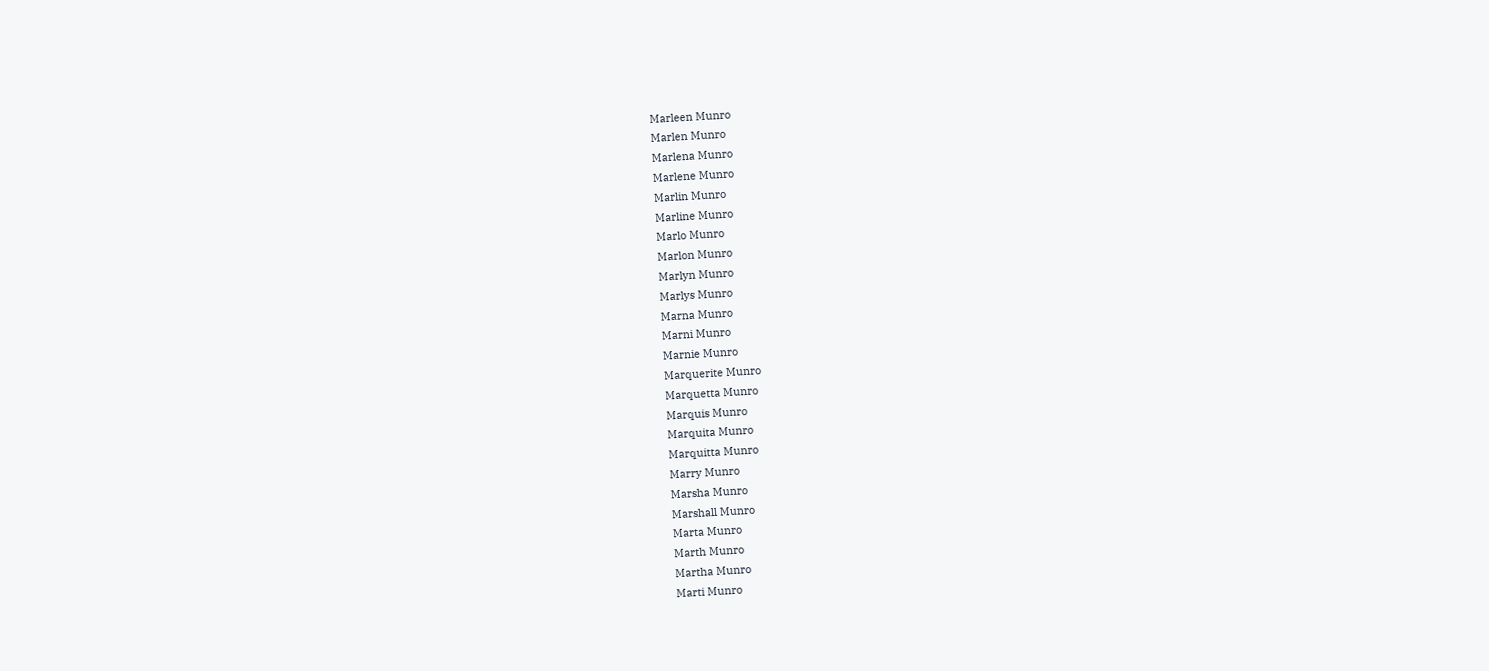Marleen Munro
Marlen Munro
Marlena Munro
Marlene Munro
Marlin Munro
Marline Munro
Marlo Munro
Marlon Munro
Marlyn Munro
Marlys Munro
Marna Munro
Marni Munro
Marnie Munro
Marquerite Munro
Marquetta Munro
Marquis Munro
Marquita Munro
Marquitta Munro
Marry Munro
Marsha Munro
Marshall Munro
Marta Munro
Marth Munro
Martha Munro
Marti Munro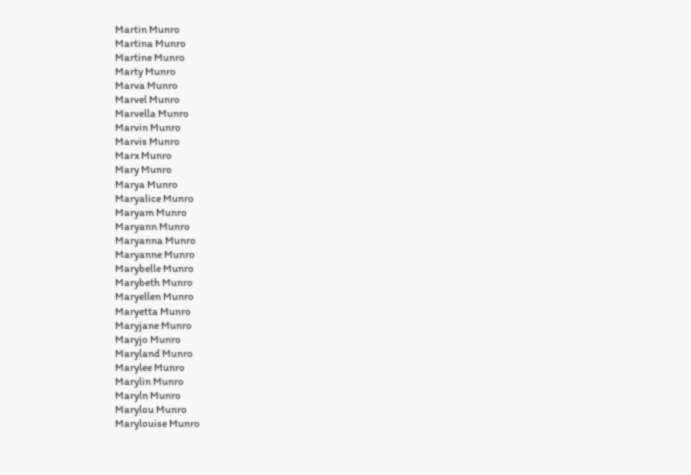Martin Munro
Martina Munro
Martine Munro
Marty Munro
Marva Munro
Marvel Munro
Marvella Munro
Marvin Munro
Marvis Munro
Marx Munro
Mary Munro
Marya Munro
Maryalice Munro
Maryam Munro
Maryann Munro
Maryanna Munro
Maryanne Munro
Marybelle Munro
Marybeth Munro
Maryellen Munro
Maryetta Munro
Maryjane Munro
Maryjo Munro
Maryland Munro
Marylee Munro
Marylin Munro
Maryln Munro
Marylou Munro
Marylouise Munro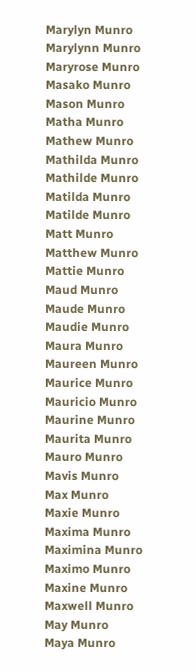Marylyn Munro
Marylynn Munro
Maryrose Munro
Masako Munro
Mason Munro
Matha Munro
Mathew Munro
Mathilda Munro
Mathilde Munro
Matilda Munro
Matilde Munro
Matt Munro
Matthew Munro
Mattie Munro
Maud Munro
Maude Munro
Maudie Munro
Maura Munro
Maureen Munro
Maurice Munro
Mauricio Munro
Maurine Munro
Maurita Munro
Mauro Munro
Mavis Munro
Max Munro
Maxie Munro
Maxima Munro
Maximina Munro
Maximo Munro
Maxine Munro
Maxwell Munro
May Munro
Maya Munro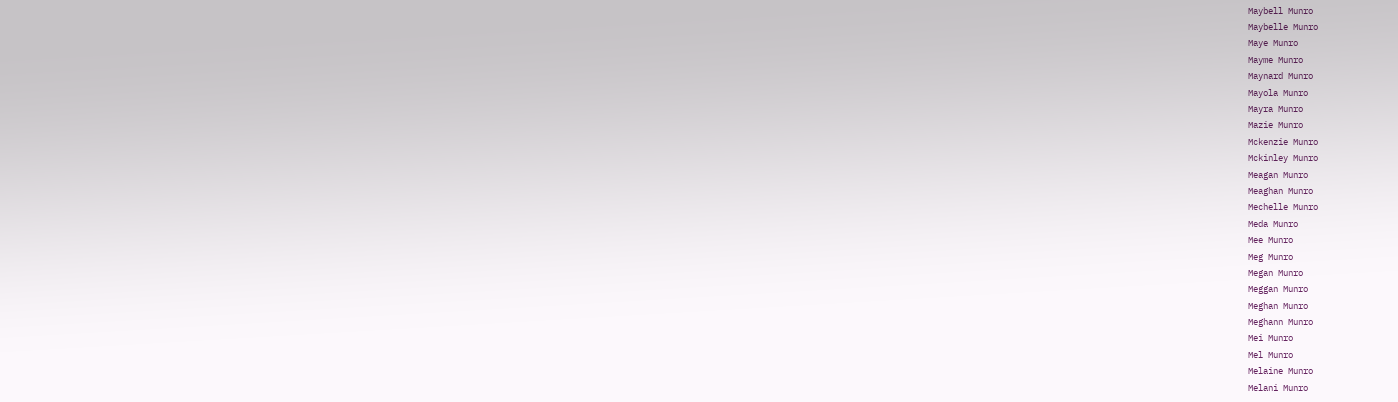Maybell Munro
Maybelle Munro
Maye Munro
Mayme Munro
Maynard Munro
Mayola Munro
Mayra Munro
Mazie Munro
Mckenzie Munro
Mckinley Munro
Meagan Munro
Meaghan Munro
Mechelle Munro
Meda Munro
Mee Munro
Meg Munro
Megan Munro
Meggan Munro
Meghan Munro
Meghann Munro
Mei Munro
Mel Munro
Melaine Munro
Melani Munro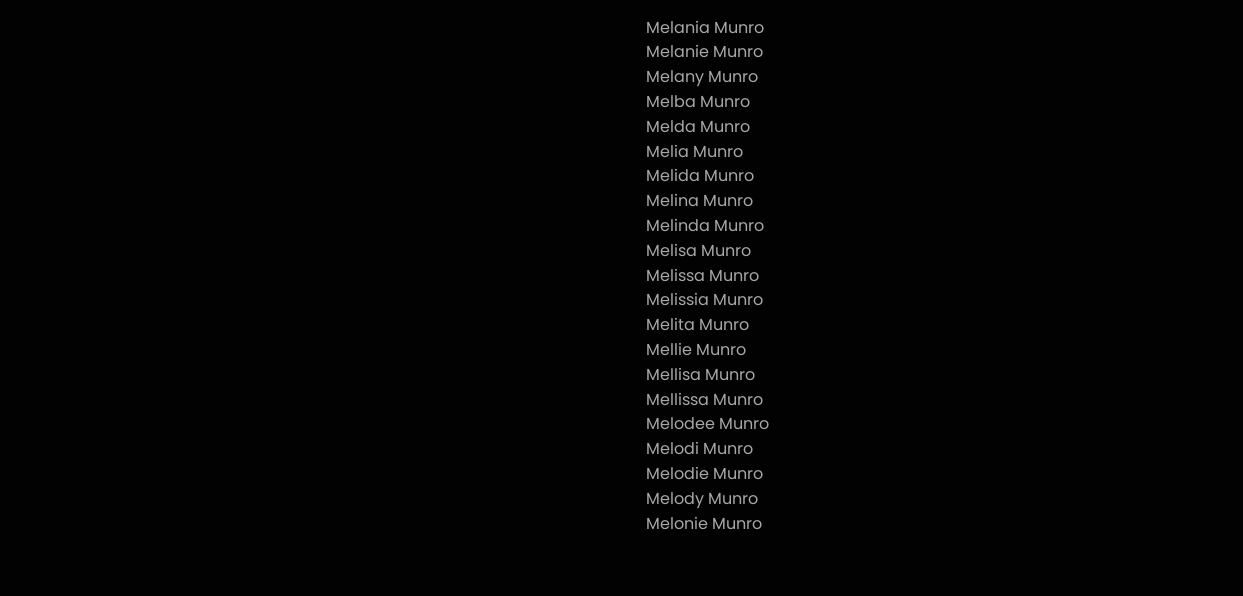Melania Munro
Melanie Munro
Melany Munro
Melba Munro
Melda Munro
Melia Munro
Melida Munro
Melina Munro
Melinda Munro
Melisa Munro
Melissa Munro
Melissia Munro
Melita Munro
Mellie Munro
Mellisa Munro
Mellissa Munro
Melodee Munro
Melodi Munro
Melodie Munro
Melody Munro
Melonie Munro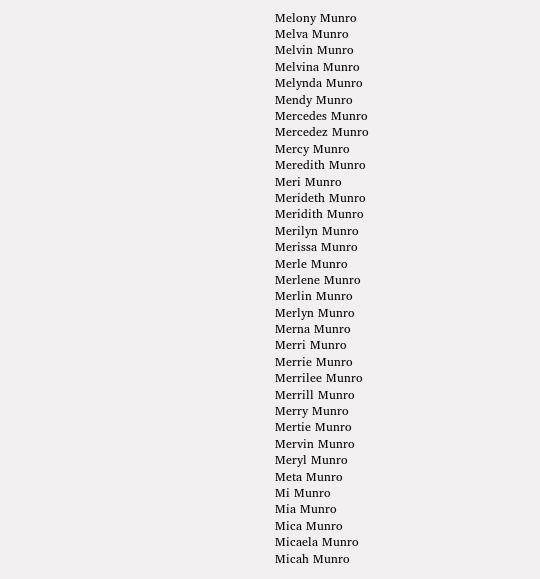Melony Munro
Melva Munro
Melvin Munro
Melvina Munro
Melynda Munro
Mendy Munro
Mercedes Munro
Mercedez Munro
Mercy Munro
Meredith Munro
Meri Munro
Merideth Munro
Meridith Munro
Merilyn Munro
Merissa Munro
Merle Munro
Merlene Munro
Merlin Munro
Merlyn Munro
Merna Munro
Merri Munro
Merrie Munro
Merrilee Munro
Merrill Munro
Merry Munro
Mertie Munro
Mervin Munro
Meryl Munro
Meta Munro
Mi Munro
Mia Munro
Mica Munro
Micaela Munro
Micah Munro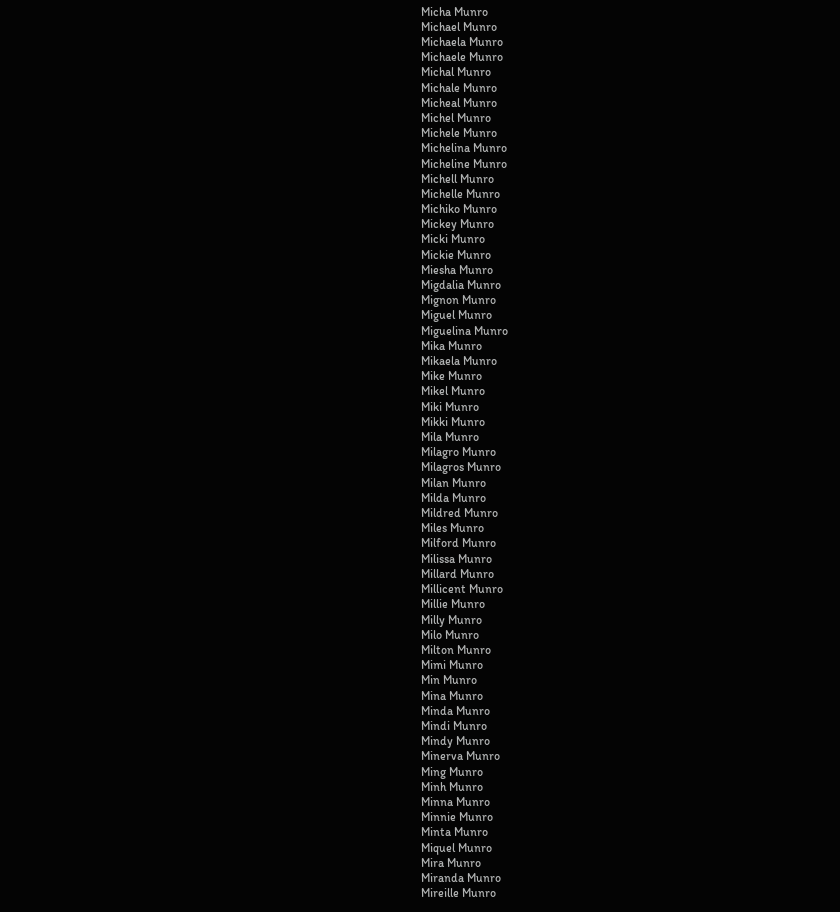Micha Munro
Michael Munro
Michaela Munro
Michaele Munro
Michal Munro
Michale Munro
Micheal Munro
Michel Munro
Michele Munro
Michelina Munro
Micheline Munro
Michell Munro
Michelle Munro
Michiko Munro
Mickey Munro
Micki Munro
Mickie Munro
Miesha Munro
Migdalia Munro
Mignon Munro
Miguel Munro
Miguelina Munro
Mika Munro
Mikaela Munro
Mike Munro
Mikel Munro
Miki Munro
Mikki Munro
Mila Munro
Milagro Munro
Milagros Munro
Milan Munro
Milda Munro
Mildred Munro
Miles Munro
Milford Munro
Milissa Munro
Millard Munro
Millicent Munro
Millie Munro
Milly Munro
Milo Munro
Milton Munro
Mimi Munro
Min Munro
Mina Munro
Minda Munro
Mindi Munro
Mindy Munro
Minerva Munro
Ming Munro
Minh Munro
Minna Munro
Minnie Munro
Minta Munro
Miquel Munro
Mira Munro
Miranda Munro
Mireille Munro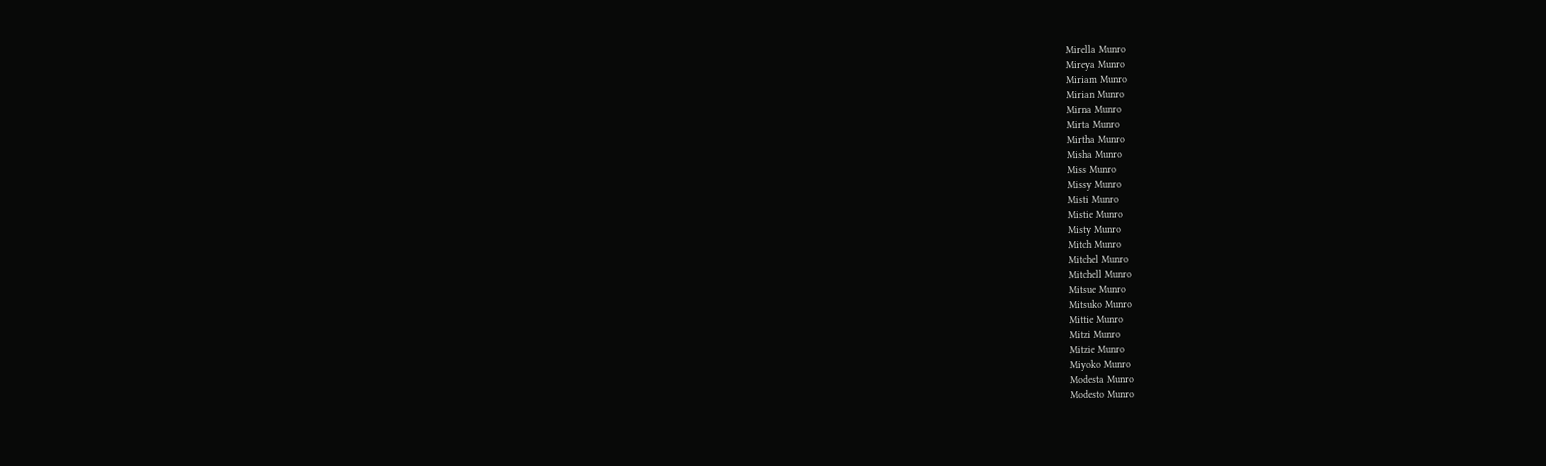Mirella Munro
Mireya Munro
Miriam Munro
Mirian Munro
Mirna Munro
Mirta Munro
Mirtha Munro
Misha Munro
Miss Munro
Missy Munro
Misti Munro
Mistie Munro
Misty Munro
Mitch Munro
Mitchel Munro
Mitchell Munro
Mitsue Munro
Mitsuko Munro
Mittie Munro
Mitzi Munro
Mitzie Munro
Miyoko Munro
Modesta Munro
Modesto Munro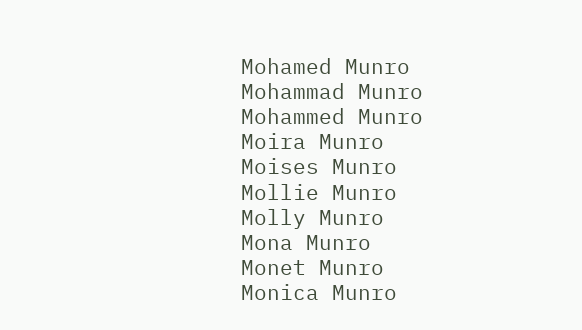Mohamed Munro
Mohammad Munro
Mohammed Munro
Moira Munro
Moises Munro
Mollie Munro
Molly Munro
Mona Munro
Monet Munro
Monica Munro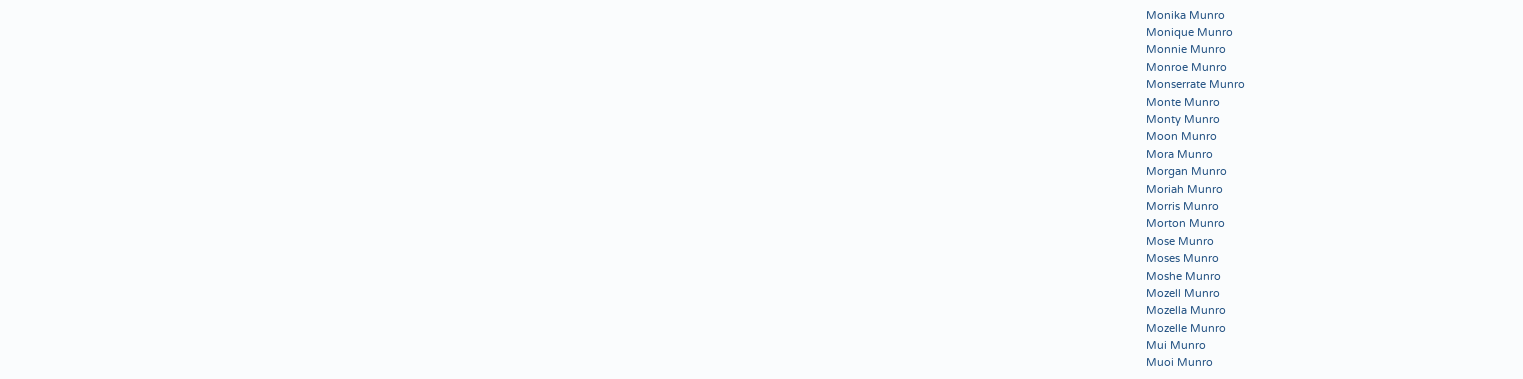Monika Munro
Monique Munro
Monnie Munro
Monroe Munro
Monserrate Munro
Monte Munro
Monty Munro
Moon Munro
Mora Munro
Morgan Munro
Moriah Munro
Morris Munro
Morton Munro
Mose Munro
Moses Munro
Moshe Munro
Mozell Munro
Mozella Munro
Mozelle Munro
Mui Munro
Muoi Munro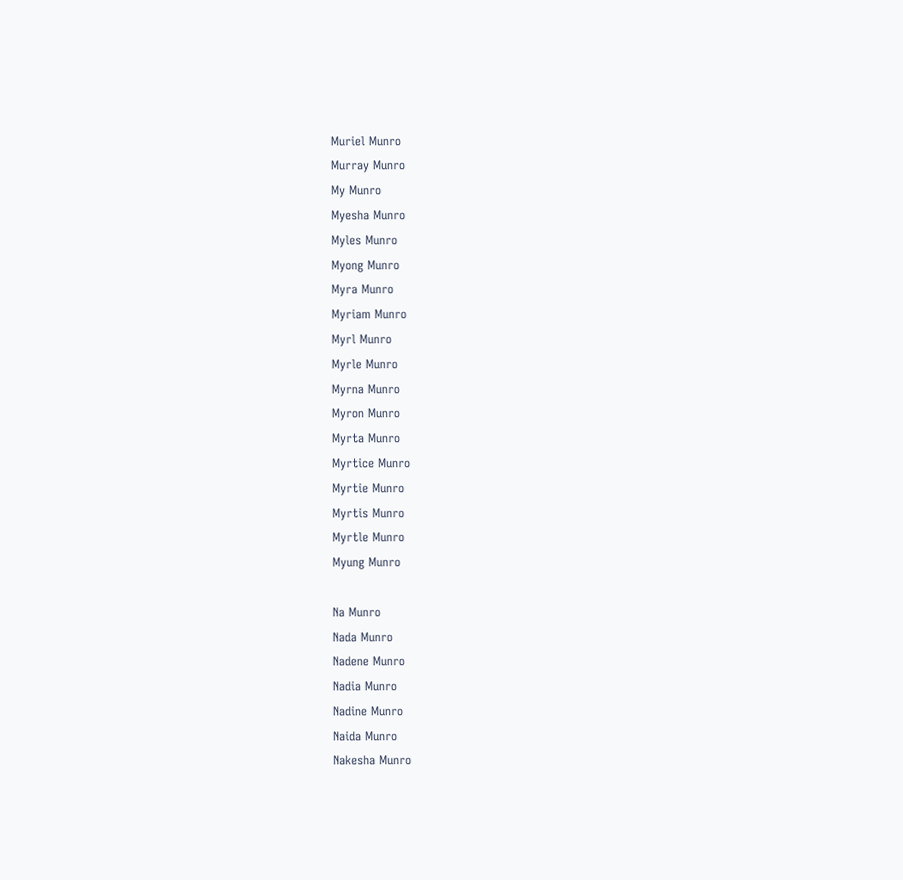Muriel Munro
Murray Munro
My Munro
Myesha Munro
Myles Munro
Myong Munro
Myra Munro
Myriam Munro
Myrl Munro
Myrle Munro
Myrna Munro
Myron Munro
Myrta Munro
Myrtice Munro
Myrtie Munro
Myrtis Munro
Myrtle Munro
Myung Munro

Na Munro
Nada Munro
Nadene Munro
Nadia Munro
Nadine Munro
Naida Munro
Nakesha Munro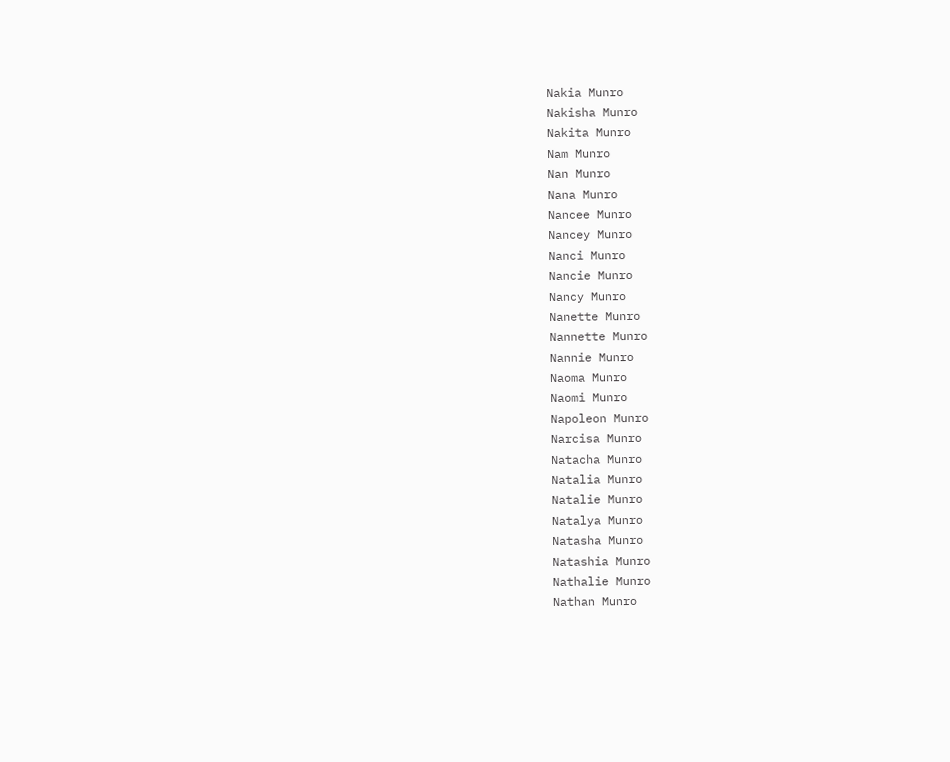Nakia Munro
Nakisha Munro
Nakita Munro
Nam Munro
Nan Munro
Nana Munro
Nancee Munro
Nancey Munro
Nanci Munro
Nancie Munro
Nancy Munro
Nanette Munro
Nannette Munro
Nannie Munro
Naoma Munro
Naomi Munro
Napoleon Munro
Narcisa Munro
Natacha Munro
Natalia Munro
Natalie Munro
Natalya Munro
Natasha Munro
Natashia Munro
Nathalie Munro
Nathan Munro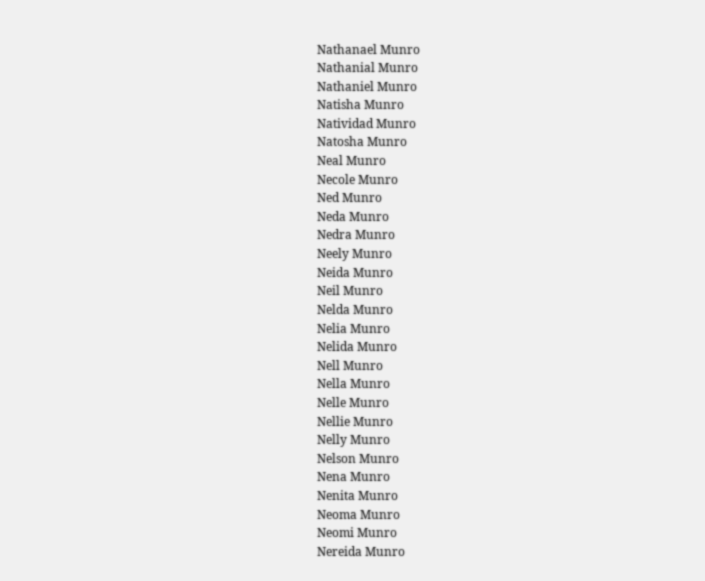Nathanael Munro
Nathanial Munro
Nathaniel Munro
Natisha Munro
Natividad Munro
Natosha Munro
Neal Munro
Necole Munro
Ned Munro
Neda Munro
Nedra Munro
Neely Munro
Neida Munro
Neil Munro
Nelda Munro
Nelia Munro
Nelida Munro
Nell Munro
Nella Munro
Nelle Munro
Nellie Munro
Nelly Munro
Nelson Munro
Nena Munro
Nenita Munro
Neoma Munro
Neomi Munro
Nereida Munro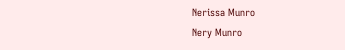Nerissa Munro
Nery Munro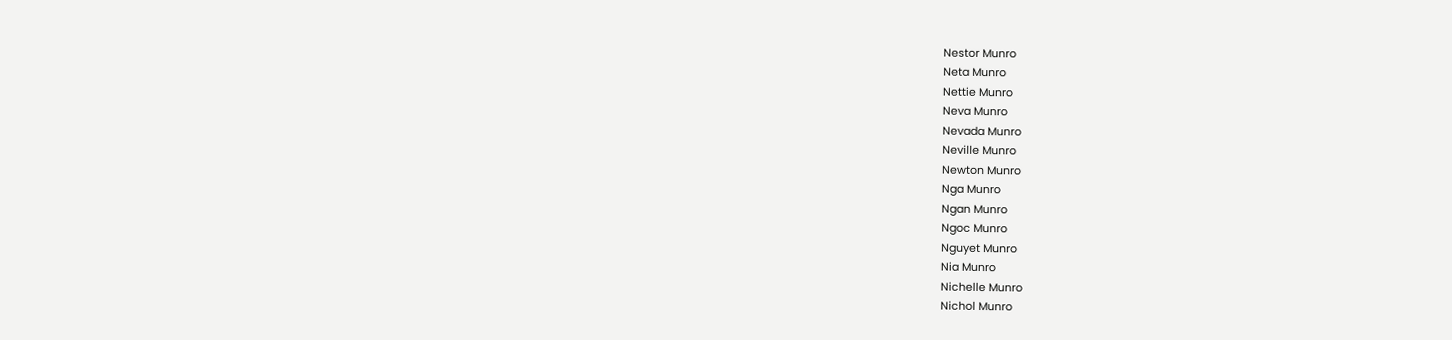Nestor Munro
Neta Munro
Nettie Munro
Neva Munro
Nevada Munro
Neville Munro
Newton Munro
Nga Munro
Ngan Munro
Ngoc Munro
Nguyet Munro
Nia Munro
Nichelle Munro
Nichol Munro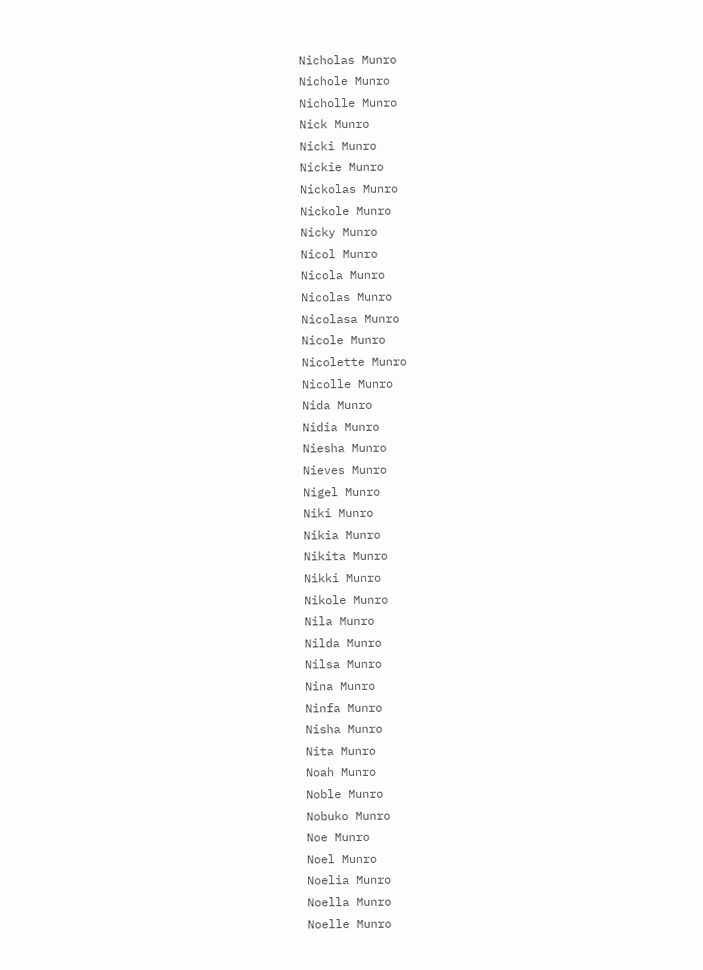Nicholas Munro
Nichole Munro
Nicholle Munro
Nick Munro
Nicki Munro
Nickie Munro
Nickolas Munro
Nickole Munro
Nicky Munro
Nicol Munro
Nicola Munro
Nicolas Munro
Nicolasa Munro
Nicole Munro
Nicolette Munro
Nicolle Munro
Nida Munro
Nidia Munro
Niesha Munro
Nieves Munro
Nigel Munro
Niki Munro
Nikia Munro
Nikita Munro
Nikki Munro
Nikole Munro
Nila Munro
Nilda Munro
Nilsa Munro
Nina Munro
Ninfa Munro
Nisha Munro
Nita Munro
Noah Munro
Noble Munro
Nobuko Munro
Noe Munro
Noel Munro
Noelia Munro
Noella Munro
Noelle Munro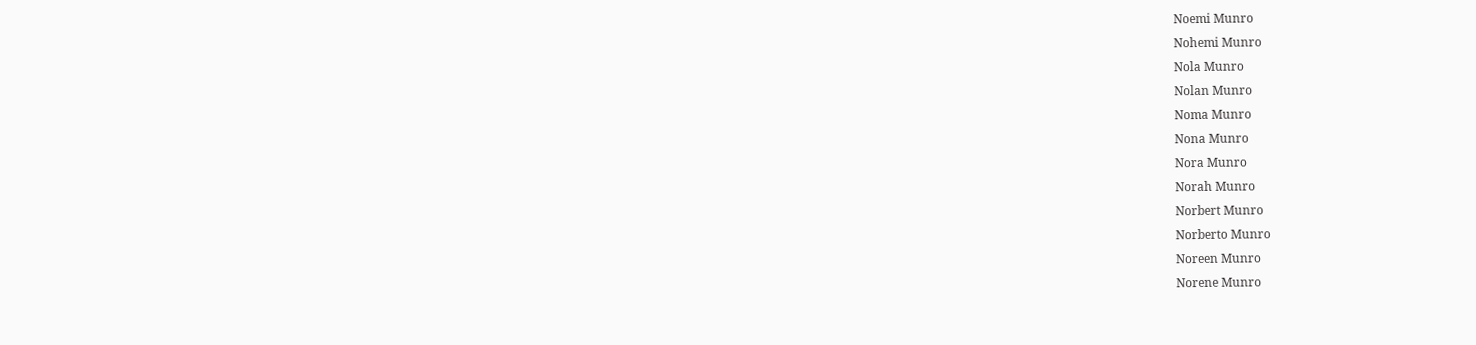Noemi Munro
Nohemi Munro
Nola Munro
Nolan Munro
Noma Munro
Nona Munro
Nora Munro
Norah Munro
Norbert Munro
Norberto Munro
Noreen Munro
Norene Munro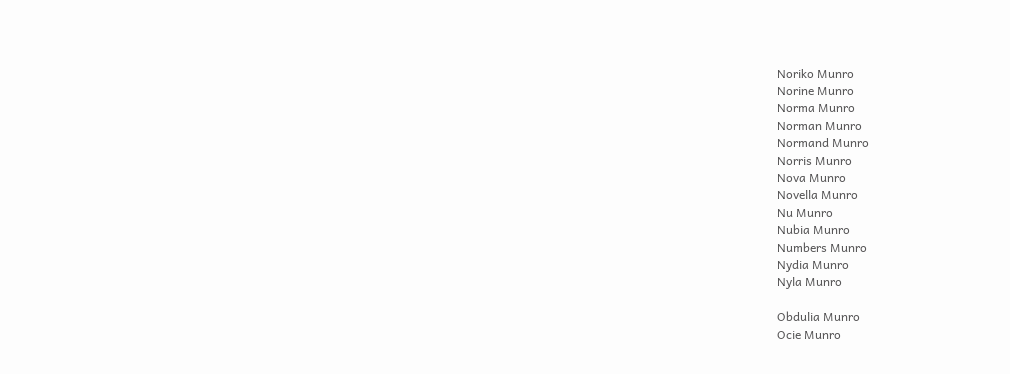Noriko Munro
Norine Munro
Norma Munro
Norman Munro
Normand Munro
Norris Munro
Nova Munro
Novella Munro
Nu Munro
Nubia Munro
Numbers Munro
Nydia Munro
Nyla Munro

Obdulia Munro
Ocie Munro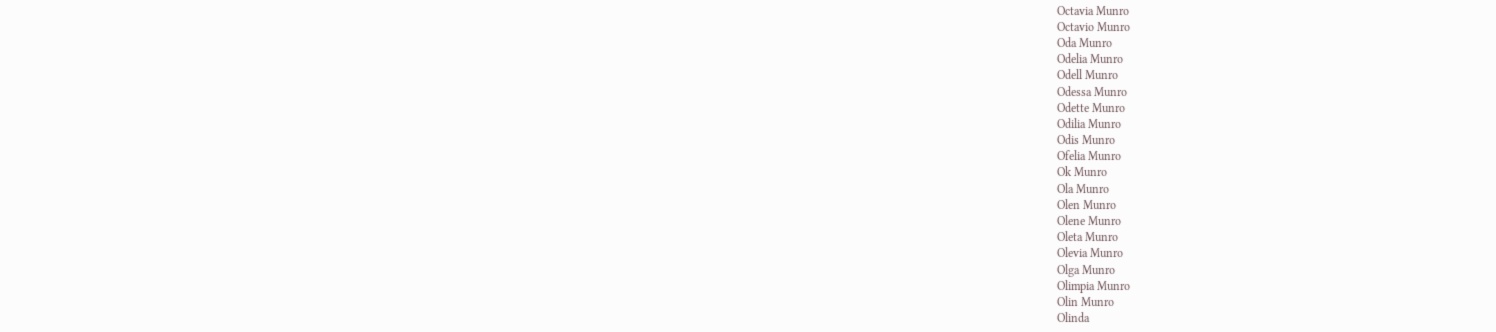Octavia Munro
Octavio Munro
Oda Munro
Odelia Munro
Odell Munro
Odessa Munro
Odette Munro
Odilia Munro
Odis Munro
Ofelia Munro
Ok Munro
Ola Munro
Olen Munro
Olene Munro
Oleta Munro
Olevia Munro
Olga Munro
Olimpia Munro
Olin Munro
Olinda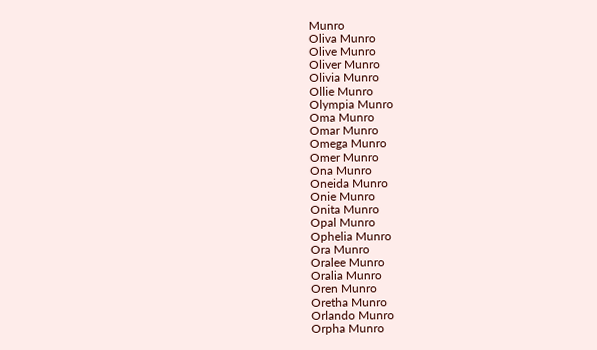Munro
Oliva Munro
Olive Munro
Oliver Munro
Olivia Munro
Ollie Munro
Olympia Munro
Oma Munro
Omar Munro
Omega Munro
Omer Munro
Ona Munro
Oneida Munro
Onie Munro
Onita Munro
Opal Munro
Ophelia Munro
Ora Munro
Oralee Munro
Oralia Munro
Oren Munro
Oretha Munro
Orlando Munro
Orpha Munro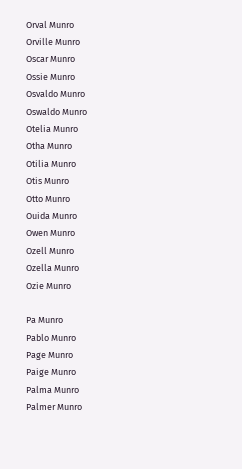Orval Munro
Orville Munro
Oscar Munro
Ossie Munro
Osvaldo Munro
Oswaldo Munro
Otelia Munro
Otha Munro
Otilia Munro
Otis Munro
Otto Munro
Ouida Munro
Owen Munro
Ozell Munro
Ozella Munro
Ozie Munro

Pa Munro
Pablo Munro
Page Munro
Paige Munro
Palma Munro
Palmer Munro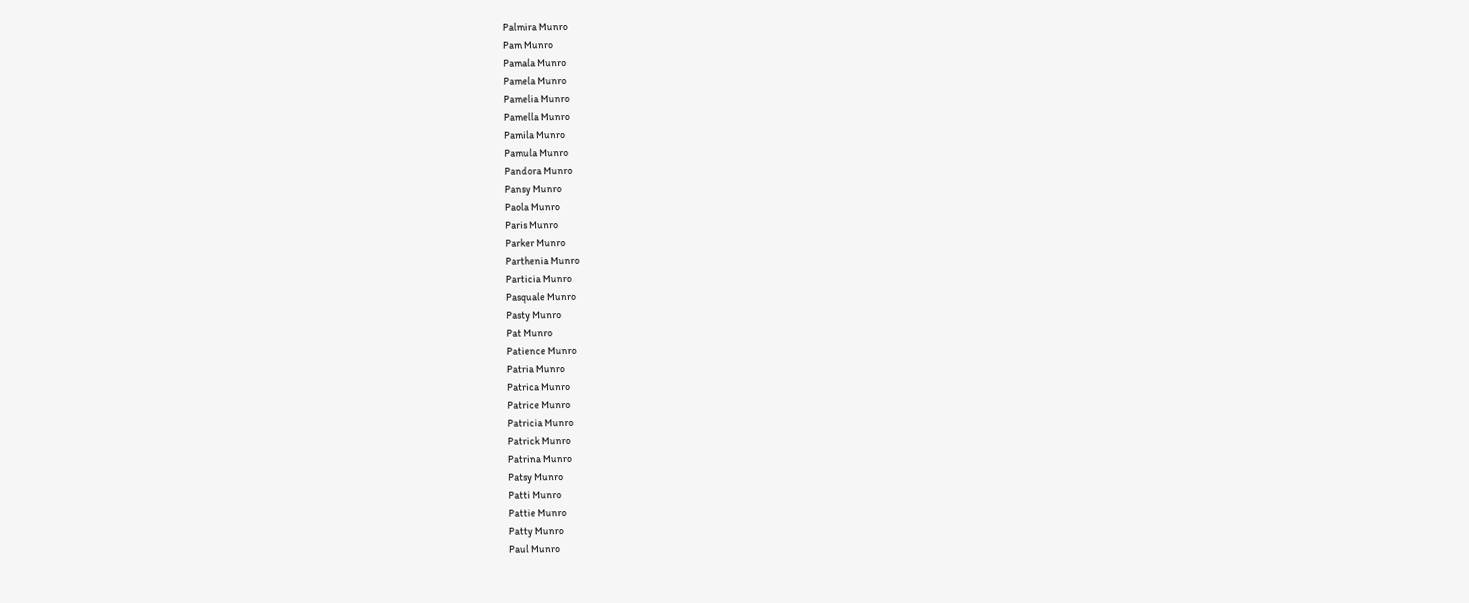Palmira Munro
Pam Munro
Pamala Munro
Pamela Munro
Pamelia Munro
Pamella Munro
Pamila Munro
Pamula Munro
Pandora Munro
Pansy Munro
Paola Munro
Paris Munro
Parker Munro
Parthenia Munro
Particia Munro
Pasquale Munro
Pasty Munro
Pat Munro
Patience Munro
Patria Munro
Patrica Munro
Patrice Munro
Patricia Munro
Patrick Munro
Patrina Munro
Patsy Munro
Patti Munro
Pattie Munro
Patty Munro
Paul Munro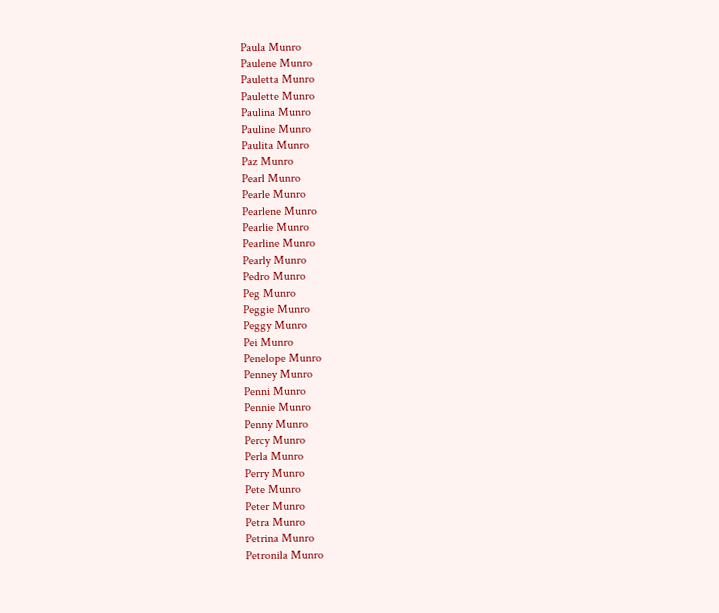Paula Munro
Paulene Munro
Pauletta Munro
Paulette Munro
Paulina Munro
Pauline Munro
Paulita Munro
Paz Munro
Pearl Munro
Pearle Munro
Pearlene Munro
Pearlie Munro
Pearline Munro
Pearly Munro
Pedro Munro
Peg Munro
Peggie Munro
Peggy Munro
Pei Munro
Penelope Munro
Penney Munro
Penni Munro
Pennie Munro
Penny Munro
Percy Munro
Perla Munro
Perry Munro
Pete Munro
Peter Munro
Petra Munro
Petrina Munro
Petronila Munro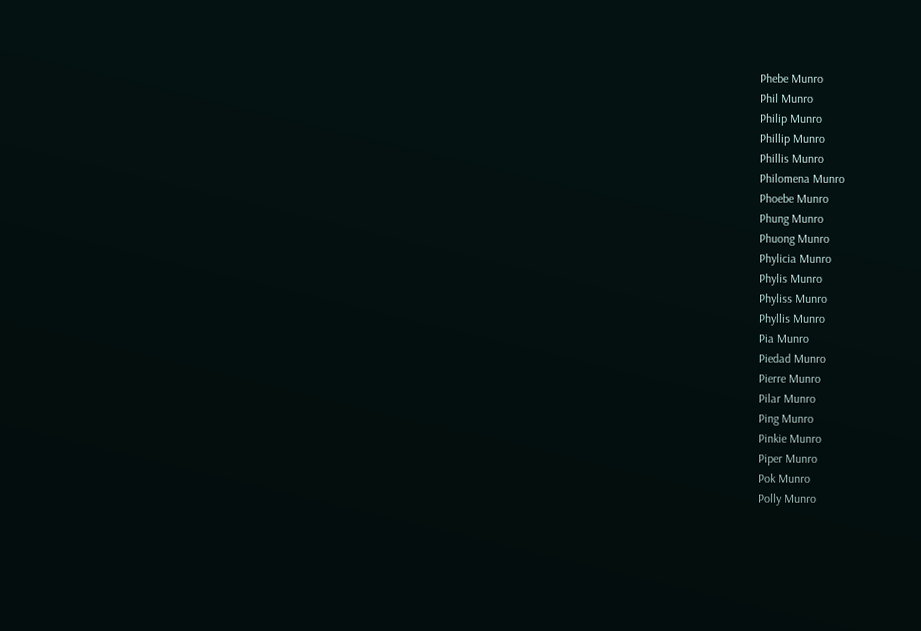Phebe Munro
Phil Munro
Philip Munro
Phillip Munro
Phillis Munro
Philomena Munro
Phoebe Munro
Phung Munro
Phuong Munro
Phylicia Munro
Phylis Munro
Phyliss Munro
Phyllis Munro
Pia Munro
Piedad Munro
Pierre Munro
Pilar Munro
Ping Munro
Pinkie Munro
Piper Munro
Pok Munro
Polly Munro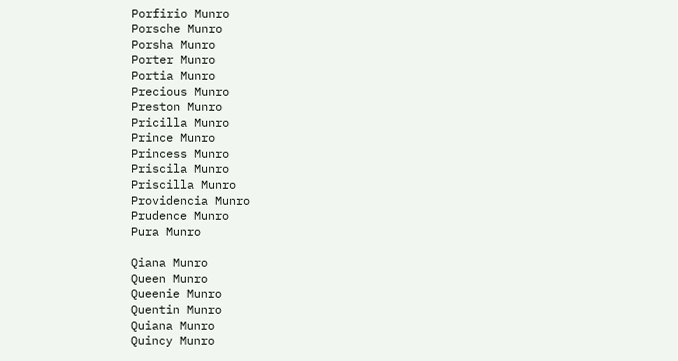Porfirio Munro
Porsche Munro
Porsha Munro
Porter Munro
Portia Munro
Precious Munro
Preston Munro
Pricilla Munro
Prince Munro
Princess Munro
Priscila Munro
Priscilla Munro
Providencia Munro
Prudence Munro
Pura Munro

Qiana Munro
Queen Munro
Queenie Munro
Quentin Munro
Quiana Munro
Quincy Munro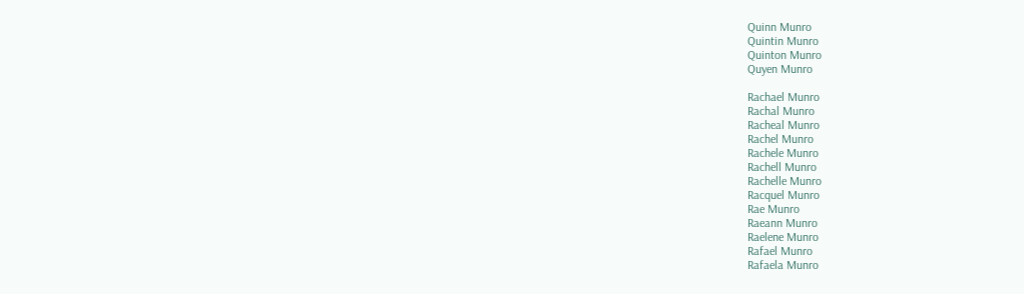Quinn Munro
Quintin Munro
Quinton Munro
Quyen Munro

Rachael Munro
Rachal Munro
Racheal Munro
Rachel Munro
Rachele Munro
Rachell Munro
Rachelle Munro
Racquel Munro
Rae Munro
Raeann Munro
Raelene Munro
Rafael Munro
Rafaela Munro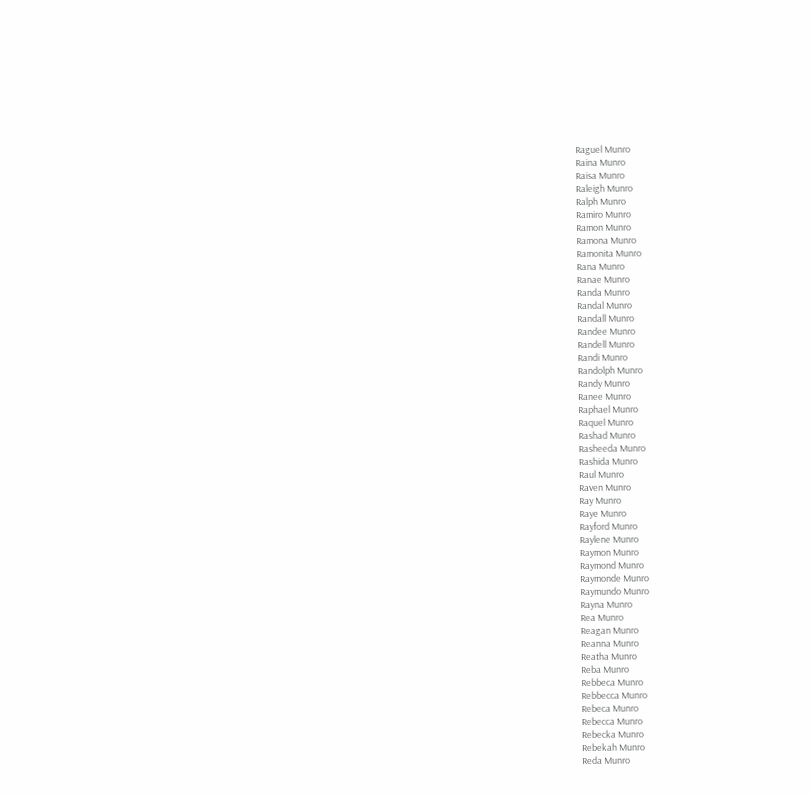Raguel Munro
Raina Munro
Raisa Munro
Raleigh Munro
Ralph Munro
Ramiro Munro
Ramon Munro
Ramona Munro
Ramonita Munro
Rana Munro
Ranae Munro
Randa Munro
Randal Munro
Randall Munro
Randee Munro
Randell Munro
Randi Munro
Randolph Munro
Randy Munro
Ranee Munro
Raphael Munro
Raquel Munro
Rashad Munro
Rasheeda Munro
Rashida Munro
Raul Munro
Raven Munro
Ray Munro
Raye Munro
Rayford Munro
Raylene Munro
Raymon Munro
Raymond Munro
Raymonde Munro
Raymundo Munro
Rayna Munro
Rea Munro
Reagan Munro
Reanna Munro
Reatha Munro
Reba Munro
Rebbeca Munro
Rebbecca Munro
Rebeca Munro
Rebecca Munro
Rebecka Munro
Rebekah Munro
Reda Munro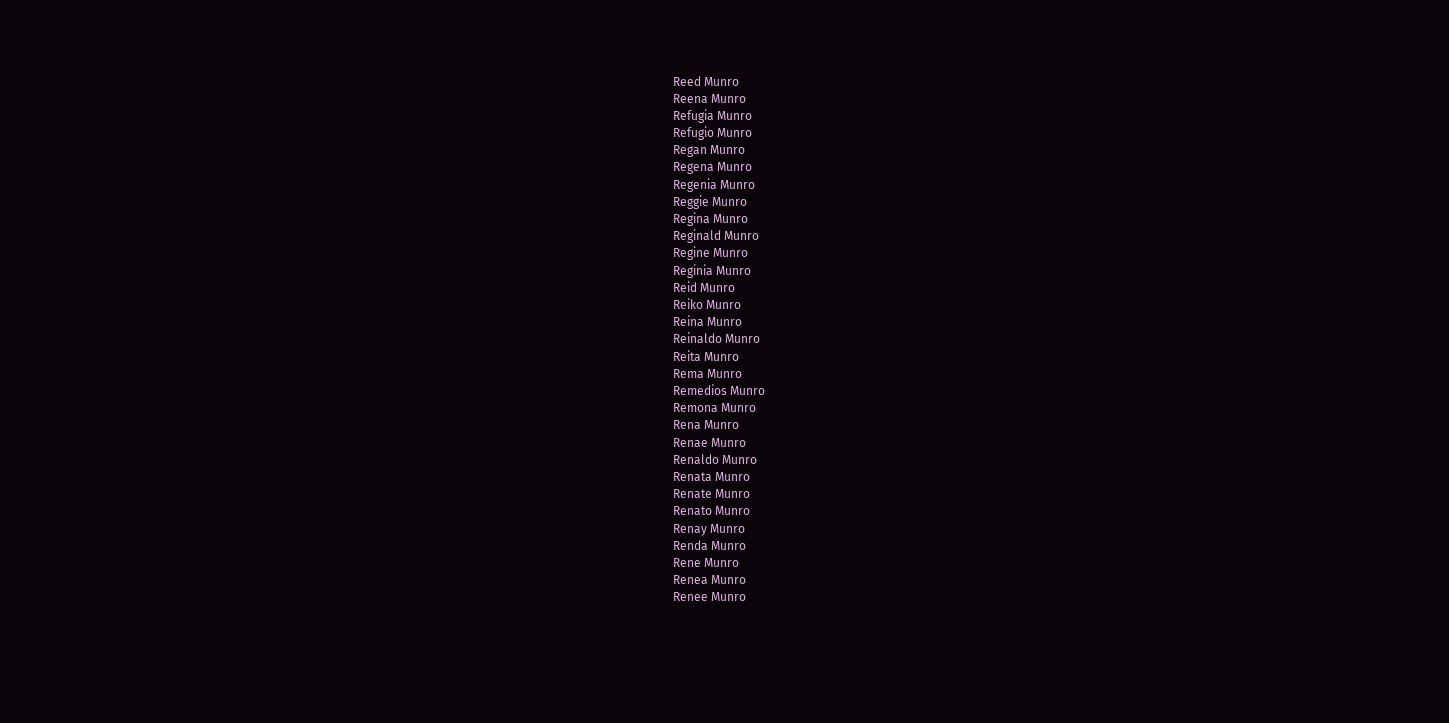Reed Munro
Reena Munro
Refugia Munro
Refugio Munro
Regan Munro
Regena Munro
Regenia Munro
Reggie Munro
Regina Munro
Reginald Munro
Regine Munro
Reginia Munro
Reid Munro
Reiko Munro
Reina Munro
Reinaldo Munro
Reita Munro
Rema Munro
Remedios Munro
Remona Munro
Rena Munro
Renae Munro
Renaldo Munro
Renata Munro
Renate Munro
Renato Munro
Renay Munro
Renda Munro
Rene Munro
Renea Munro
Renee Munro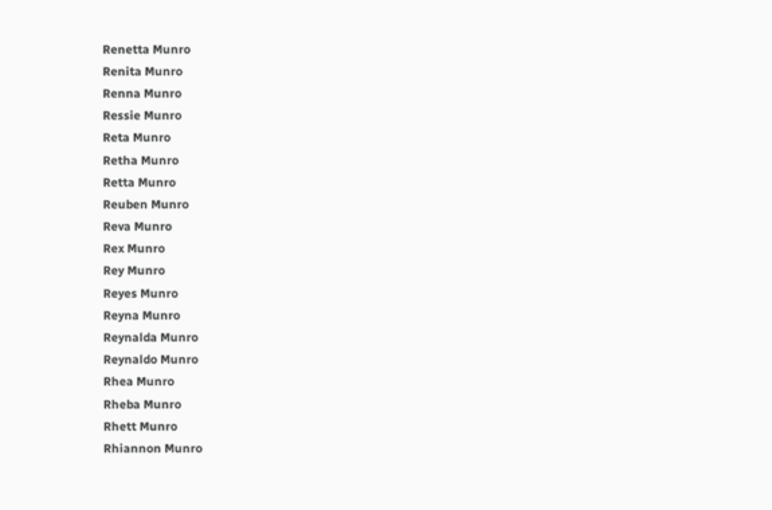Renetta Munro
Renita Munro
Renna Munro
Ressie Munro
Reta Munro
Retha Munro
Retta Munro
Reuben Munro
Reva Munro
Rex Munro
Rey Munro
Reyes Munro
Reyna Munro
Reynalda Munro
Reynaldo Munro
Rhea Munro
Rheba Munro
Rhett Munro
Rhiannon Munro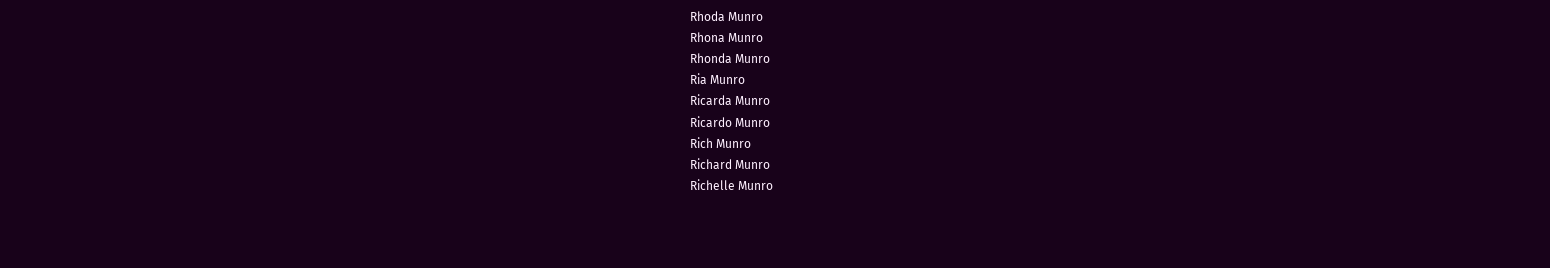Rhoda Munro
Rhona Munro
Rhonda Munro
Ria Munro
Ricarda Munro
Ricardo Munro
Rich Munro
Richard Munro
Richelle Munro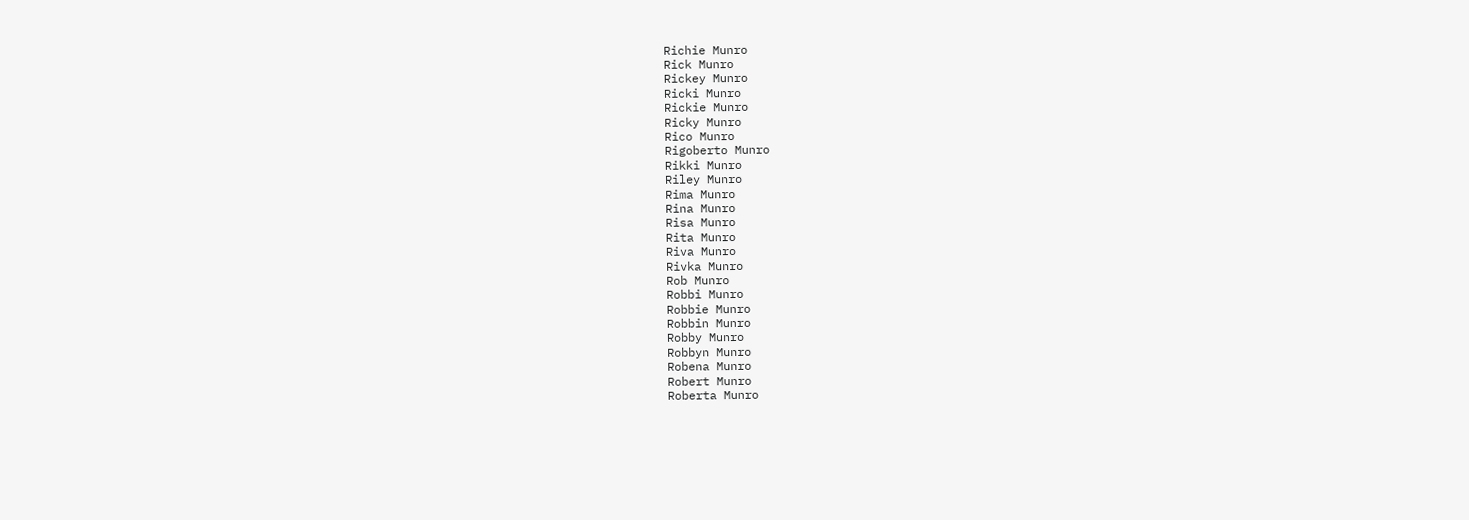Richie Munro
Rick Munro
Rickey Munro
Ricki Munro
Rickie Munro
Ricky Munro
Rico Munro
Rigoberto Munro
Rikki Munro
Riley Munro
Rima Munro
Rina Munro
Risa Munro
Rita Munro
Riva Munro
Rivka Munro
Rob Munro
Robbi Munro
Robbie Munro
Robbin Munro
Robby Munro
Robbyn Munro
Robena Munro
Robert Munro
Roberta Munro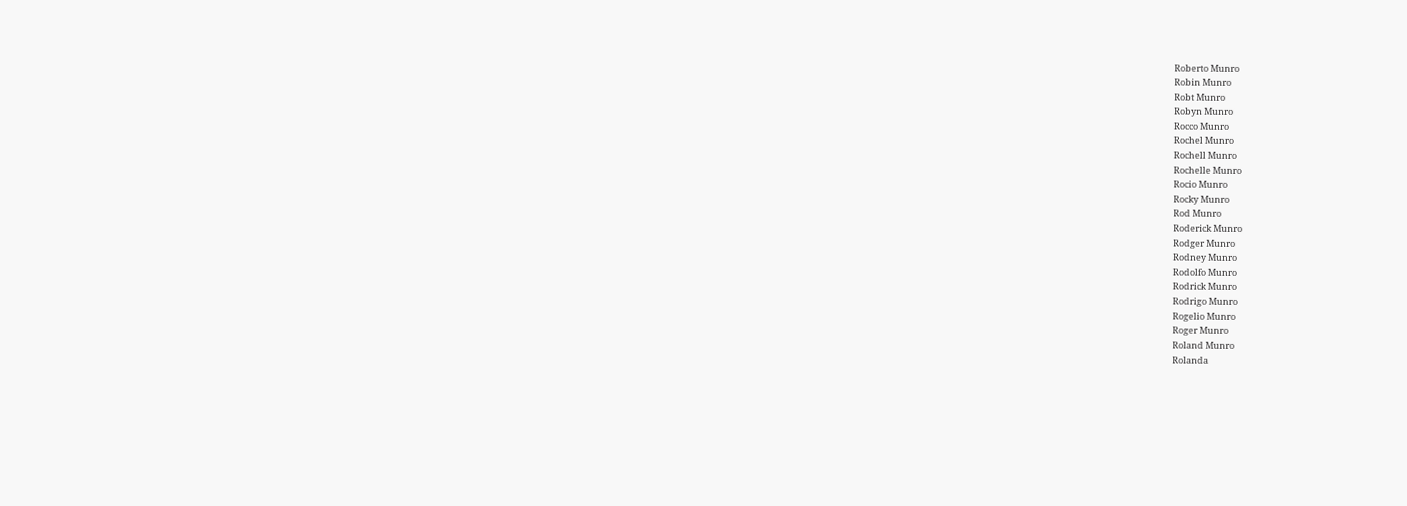Roberto Munro
Robin Munro
Robt Munro
Robyn Munro
Rocco Munro
Rochel Munro
Rochell Munro
Rochelle Munro
Rocio Munro
Rocky Munro
Rod Munro
Roderick Munro
Rodger Munro
Rodney Munro
Rodolfo Munro
Rodrick Munro
Rodrigo Munro
Rogelio Munro
Roger Munro
Roland Munro
Rolanda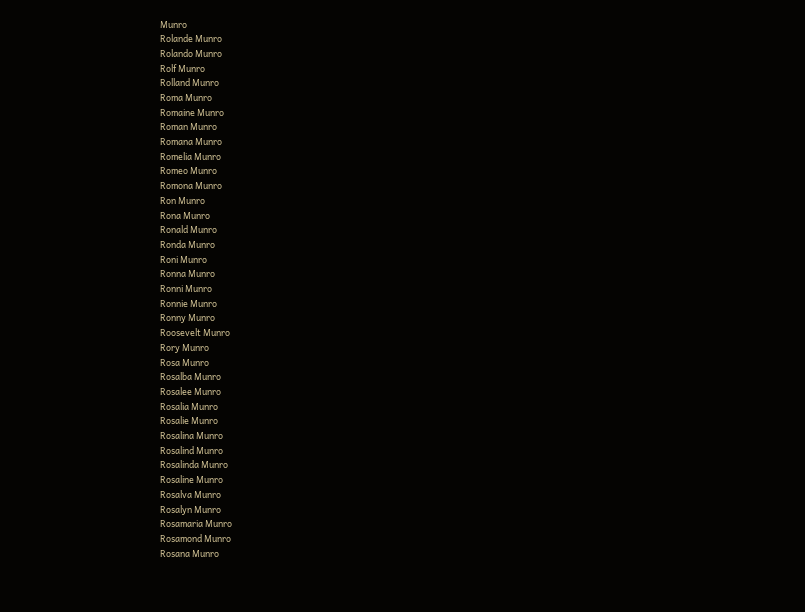Munro
Rolande Munro
Rolando Munro
Rolf Munro
Rolland Munro
Roma Munro
Romaine Munro
Roman Munro
Romana Munro
Romelia Munro
Romeo Munro
Romona Munro
Ron Munro
Rona Munro
Ronald Munro
Ronda Munro
Roni Munro
Ronna Munro
Ronni Munro
Ronnie Munro
Ronny Munro
Roosevelt Munro
Rory Munro
Rosa Munro
Rosalba Munro
Rosalee Munro
Rosalia Munro
Rosalie Munro
Rosalina Munro
Rosalind Munro
Rosalinda Munro
Rosaline Munro
Rosalva Munro
Rosalyn Munro
Rosamaria Munro
Rosamond Munro
Rosana Munro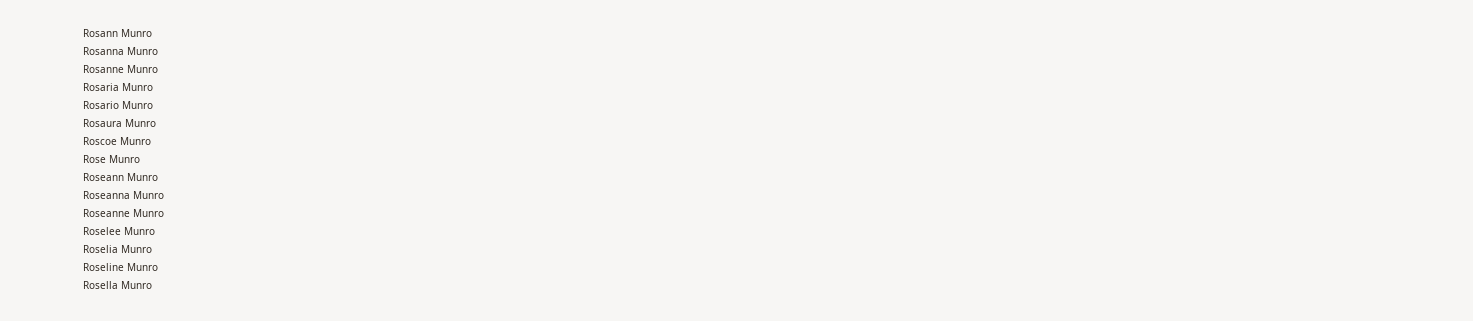Rosann Munro
Rosanna Munro
Rosanne Munro
Rosaria Munro
Rosario Munro
Rosaura Munro
Roscoe Munro
Rose Munro
Roseann Munro
Roseanna Munro
Roseanne Munro
Roselee Munro
Roselia Munro
Roseline Munro
Rosella Munro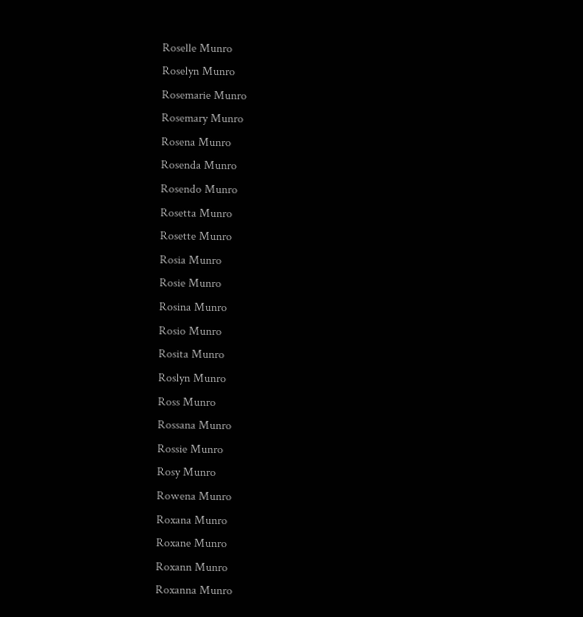Roselle Munro
Roselyn Munro
Rosemarie Munro
Rosemary Munro
Rosena Munro
Rosenda Munro
Rosendo Munro
Rosetta Munro
Rosette Munro
Rosia Munro
Rosie Munro
Rosina Munro
Rosio Munro
Rosita Munro
Roslyn Munro
Ross Munro
Rossana Munro
Rossie Munro
Rosy Munro
Rowena Munro
Roxana Munro
Roxane Munro
Roxann Munro
Roxanna Munro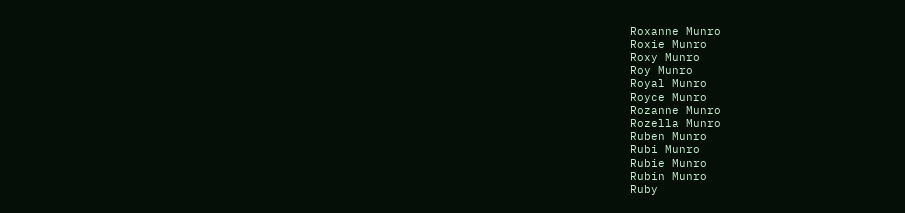Roxanne Munro
Roxie Munro
Roxy Munro
Roy Munro
Royal Munro
Royce Munro
Rozanne Munro
Rozella Munro
Ruben Munro
Rubi Munro
Rubie Munro
Rubin Munro
Ruby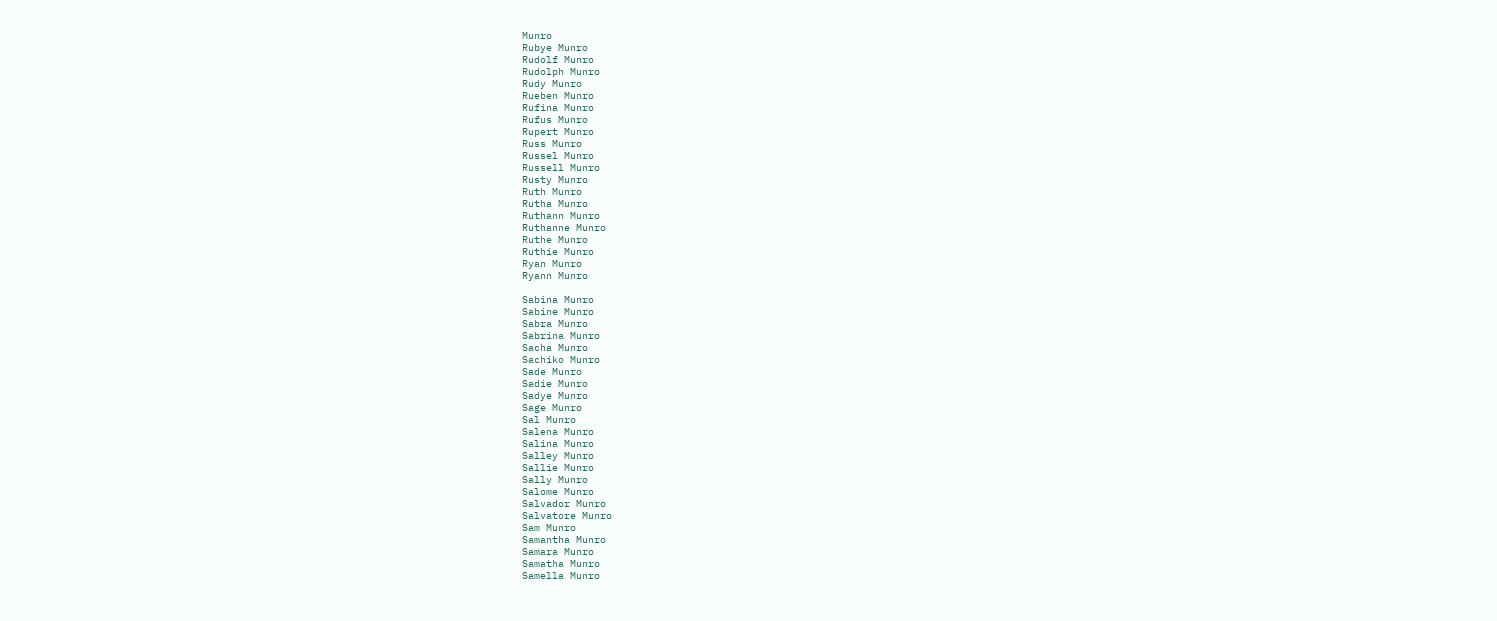Munro
Rubye Munro
Rudolf Munro
Rudolph Munro
Rudy Munro
Rueben Munro
Rufina Munro
Rufus Munro
Rupert Munro
Russ Munro
Russel Munro
Russell Munro
Rusty Munro
Ruth Munro
Rutha Munro
Ruthann Munro
Ruthanne Munro
Ruthe Munro
Ruthie Munro
Ryan Munro
Ryann Munro

Sabina Munro
Sabine Munro
Sabra Munro
Sabrina Munro
Sacha Munro
Sachiko Munro
Sade Munro
Sadie Munro
Sadye Munro
Sage Munro
Sal Munro
Salena Munro
Salina Munro
Salley Munro
Sallie Munro
Sally Munro
Salome Munro
Salvador Munro
Salvatore Munro
Sam Munro
Samantha Munro
Samara Munro
Samatha Munro
Samella Munro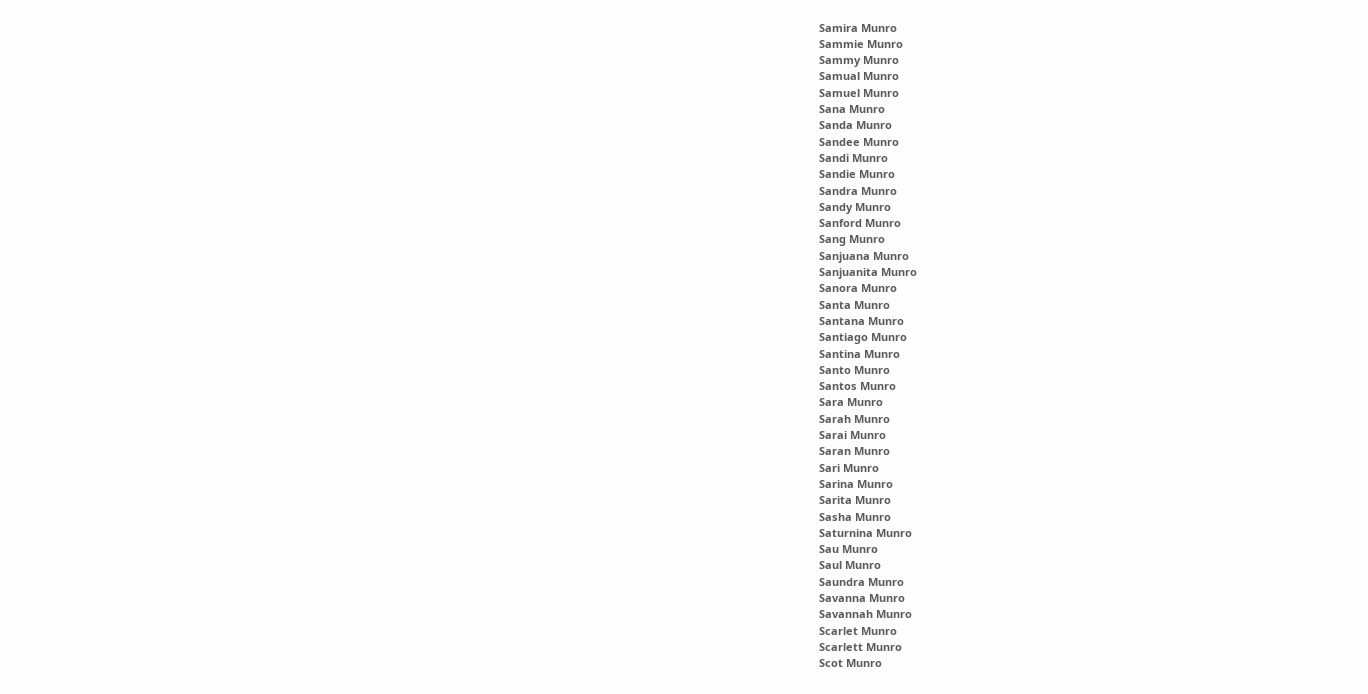Samira Munro
Sammie Munro
Sammy Munro
Samual Munro
Samuel Munro
Sana Munro
Sanda Munro
Sandee Munro
Sandi Munro
Sandie Munro
Sandra Munro
Sandy Munro
Sanford Munro
Sang Munro
Sanjuana Munro
Sanjuanita Munro
Sanora Munro
Santa Munro
Santana Munro
Santiago Munro
Santina Munro
Santo Munro
Santos Munro
Sara Munro
Sarah Munro
Sarai Munro
Saran Munro
Sari Munro
Sarina Munro
Sarita Munro
Sasha Munro
Saturnina Munro
Sau Munro
Saul Munro
Saundra Munro
Savanna Munro
Savannah Munro
Scarlet Munro
Scarlett Munro
Scot Munro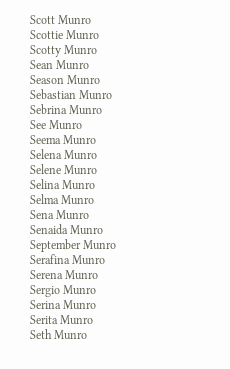Scott Munro
Scottie Munro
Scotty Munro
Sean Munro
Season Munro
Sebastian Munro
Sebrina Munro
See Munro
Seema Munro
Selena Munro
Selene Munro
Selina Munro
Selma Munro
Sena Munro
Senaida Munro
September Munro
Serafina Munro
Serena Munro
Sergio Munro
Serina Munro
Serita Munro
Seth Munro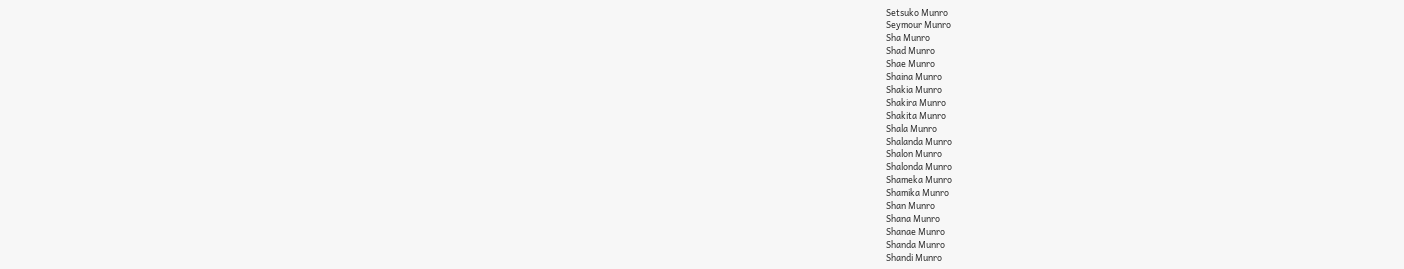Setsuko Munro
Seymour Munro
Sha Munro
Shad Munro
Shae Munro
Shaina Munro
Shakia Munro
Shakira Munro
Shakita Munro
Shala Munro
Shalanda Munro
Shalon Munro
Shalonda Munro
Shameka Munro
Shamika Munro
Shan Munro
Shana Munro
Shanae Munro
Shanda Munro
Shandi Munro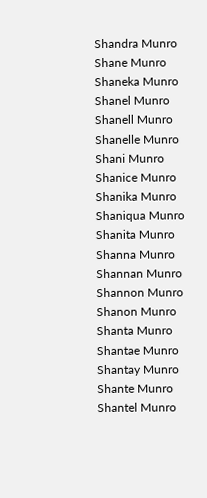Shandra Munro
Shane Munro
Shaneka Munro
Shanel Munro
Shanell Munro
Shanelle Munro
Shani Munro
Shanice Munro
Shanika Munro
Shaniqua Munro
Shanita Munro
Shanna Munro
Shannan Munro
Shannon Munro
Shanon Munro
Shanta Munro
Shantae Munro
Shantay Munro
Shante Munro
Shantel Munro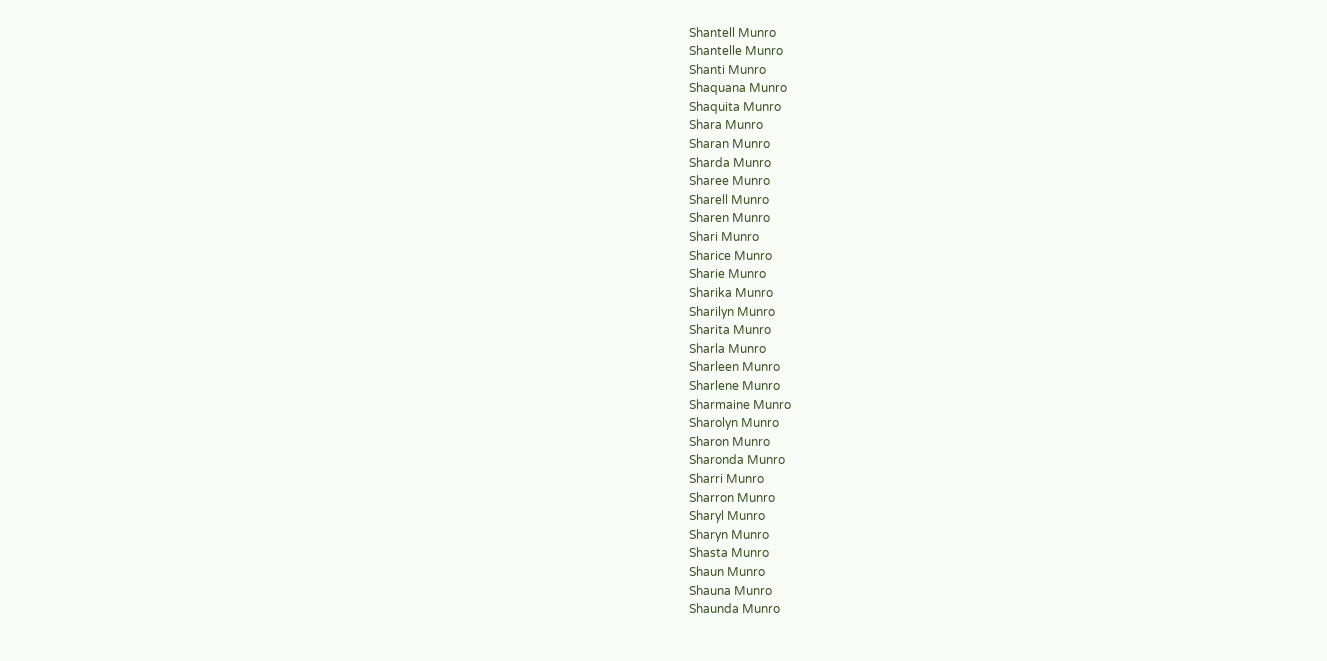Shantell Munro
Shantelle Munro
Shanti Munro
Shaquana Munro
Shaquita Munro
Shara Munro
Sharan Munro
Sharda Munro
Sharee Munro
Sharell Munro
Sharen Munro
Shari Munro
Sharice Munro
Sharie Munro
Sharika Munro
Sharilyn Munro
Sharita Munro
Sharla Munro
Sharleen Munro
Sharlene Munro
Sharmaine Munro
Sharolyn Munro
Sharon Munro
Sharonda Munro
Sharri Munro
Sharron Munro
Sharyl Munro
Sharyn Munro
Shasta Munro
Shaun Munro
Shauna Munro
Shaunda Munro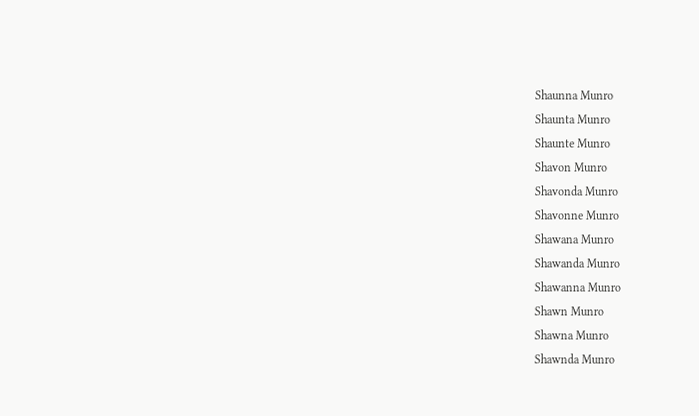Shaunna Munro
Shaunta Munro
Shaunte Munro
Shavon Munro
Shavonda Munro
Shavonne Munro
Shawana Munro
Shawanda Munro
Shawanna Munro
Shawn Munro
Shawna Munro
Shawnda Munro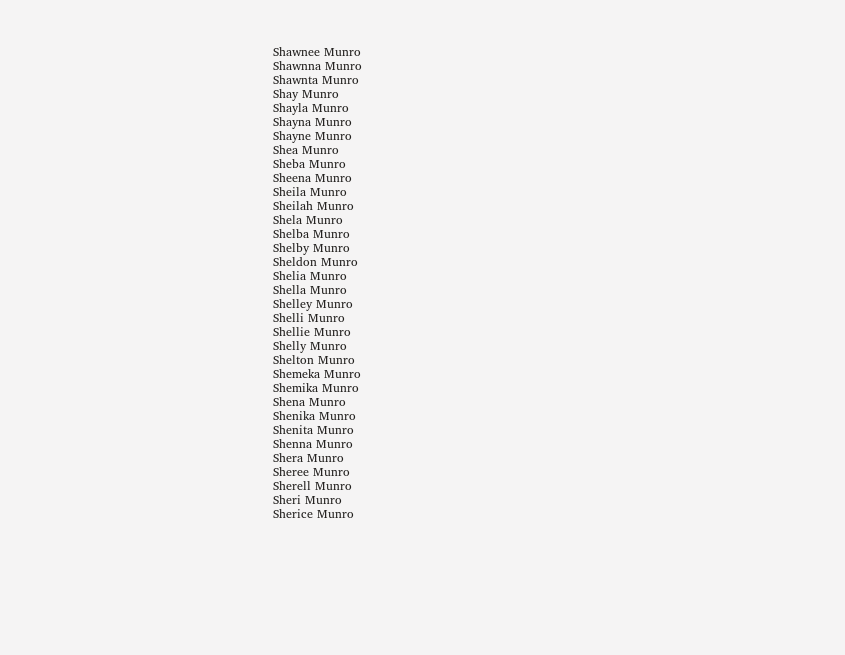Shawnee Munro
Shawnna Munro
Shawnta Munro
Shay Munro
Shayla Munro
Shayna Munro
Shayne Munro
Shea Munro
Sheba Munro
Sheena Munro
Sheila Munro
Sheilah Munro
Shela Munro
Shelba Munro
Shelby Munro
Sheldon Munro
Shelia Munro
Shella Munro
Shelley Munro
Shelli Munro
Shellie Munro
Shelly Munro
Shelton Munro
Shemeka Munro
Shemika Munro
Shena Munro
Shenika Munro
Shenita Munro
Shenna Munro
Shera Munro
Sheree Munro
Sherell Munro
Sheri Munro
Sherice Munro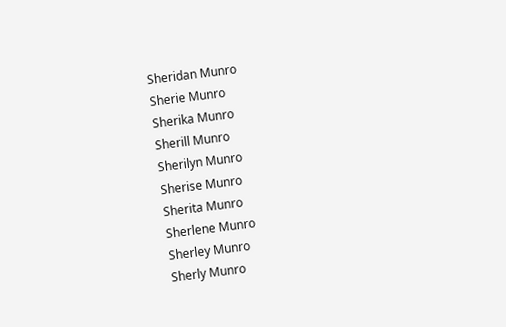Sheridan Munro
Sherie Munro
Sherika Munro
Sherill Munro
Sherilyn Munro
Sherise Munro
Sherita Munro
Sherlene Munro
Sherley Munro
Sherly Munro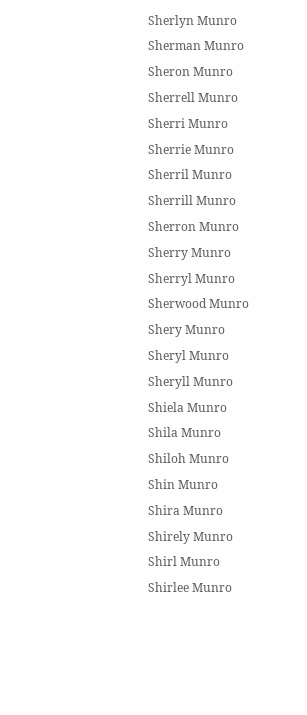Sherlyn Munro
Sherman Munro
Sheron Munro
Sherrell Munro
Sherri Munro
Sherrie Munro
Sherril Munro
Sherrill Munro
Sherron Munro
Sherry Munro
Sherryl Munro
Sherwood Munro
Shery Munro
Sheryl Munro
Sheryll Munro
Shiela Munro
Shila Munro
Shiloh Munro
Shin Munro
Shira Munro
Shirely Munro
Shirl Munro
Shirlee Munro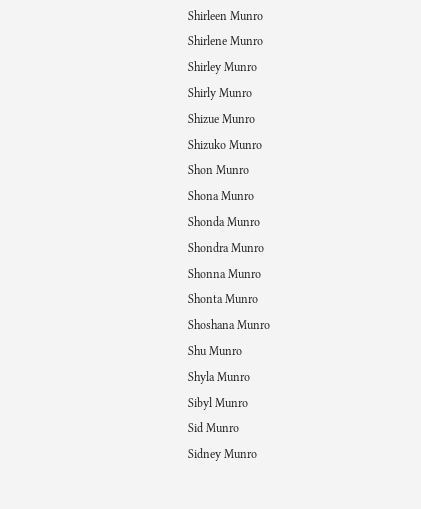Shirleen Munro
Shirlene Munro
Shirley Munro
Shirly Munro
Shizue Munro
Shizuko Munro
Shon Munro
Shona Munro
Shonda Munro
Shondra Munro
Shonna Munro
Shonta Munro
Shoshana Munro
Shu Munro
Shyla Munro
Sibyl Munro
Sid Munro
Sidney Munro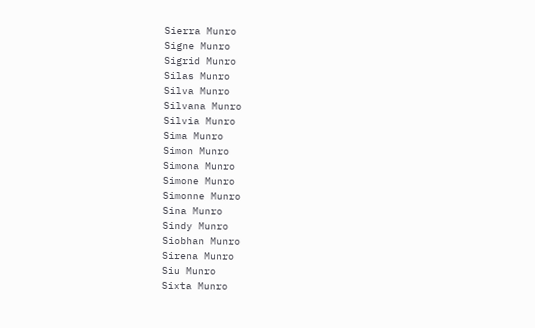Sierra Munro
Signe Munro
Sigrid Munro
Silas Munro
Silva Munro
Silvana Munro
Silvia Munro
Sima Munro
Simon Munro
Simona Munro
Simone Munro
Simonne Munro
Sina Munro
Sindy Munro
Siobhan Munro
Sirena Munro
Siu Munro
Sixta Munro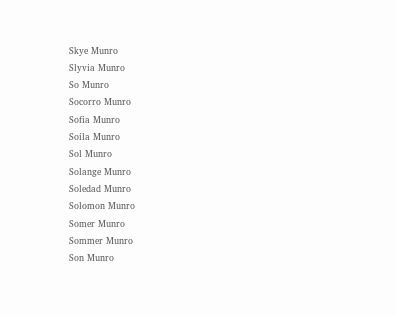Skye Munro
Slyvia Munro
So Munro
Socorro Munro
Sofia Munro
Soila Munro
Sol Munro
Solange Munro
Soledad Munro
Solomon Munro
Somer Munro
Sommer Munro
Son Munro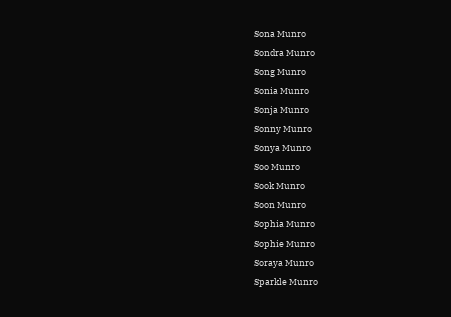Sona Munro
Sondra Munro
Song Munro
Sonia Munro
Sonja Munro
Sonny Munro
Sonya Munro
Soo Munro
Sook Munro
Soon Munro
Sophia Munro
Sophie Munro
Soraya Munro
Sparkle Munro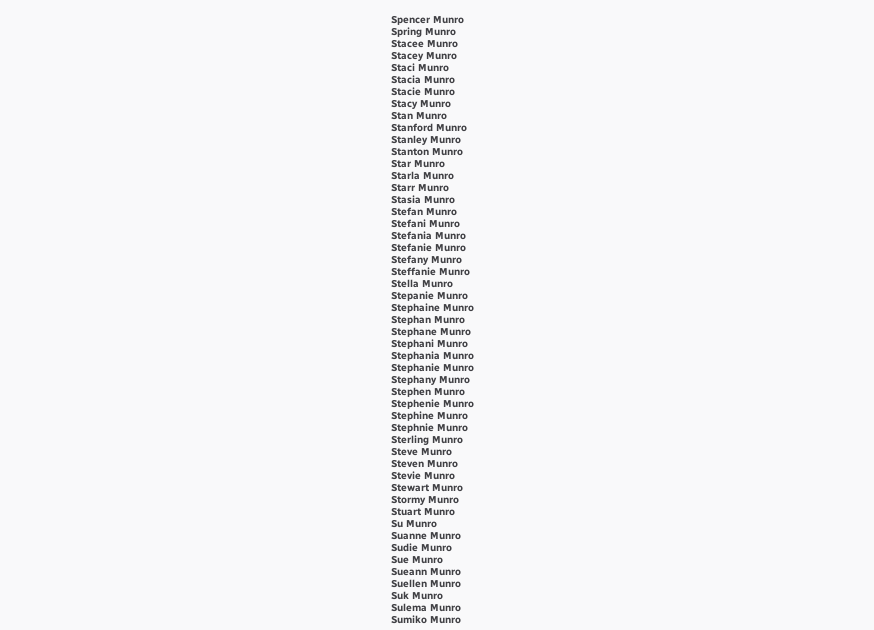Spencer Munro
Spring Munro
Stacee Munro
Stacey Munro
Staci Munro
Stacia Munro
Stacie Munro
Stacy Munro
Stan Munro
Stanford Munro
Stanley Munro
Stanton Munro
Star Munro
Starla Munro
Starr Munro
Stasia Munro
Stefan Munro
Stefani Munro
Stefania Munro
Stefanie Munro
Stefany Munro
Steffanie Munro
Stella Munro
Stepanie Munro
Stephaine Munro
Stephan Munro
Stephane Munro
Stephani Munro
Stephania Munro
Stephanie Munro
Stephany Munro
Stephen Munro
Stephenie Munro
Stephine Munro
Stephnie Munro
Sterling Munro
Steve Munro
Steven Munro
Stevie Munro
Stewart Munro
Stormy Munro
Stuart Munro
Su Munro
Suanne Munro
Sudie Munro
Sue Munro
Sueann Munro
Suellen Munro
Suk Munro
Sulema Munro
Sumiko Munro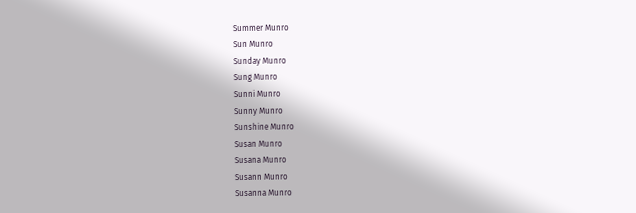Summer Munro
Sun Munro
Sunday Munro
Sung Munro
Sunni Munro
Sunny Munro
Sunshine Munro
Susan Munro
Susana Munro
Susann Munro
Susanna Munro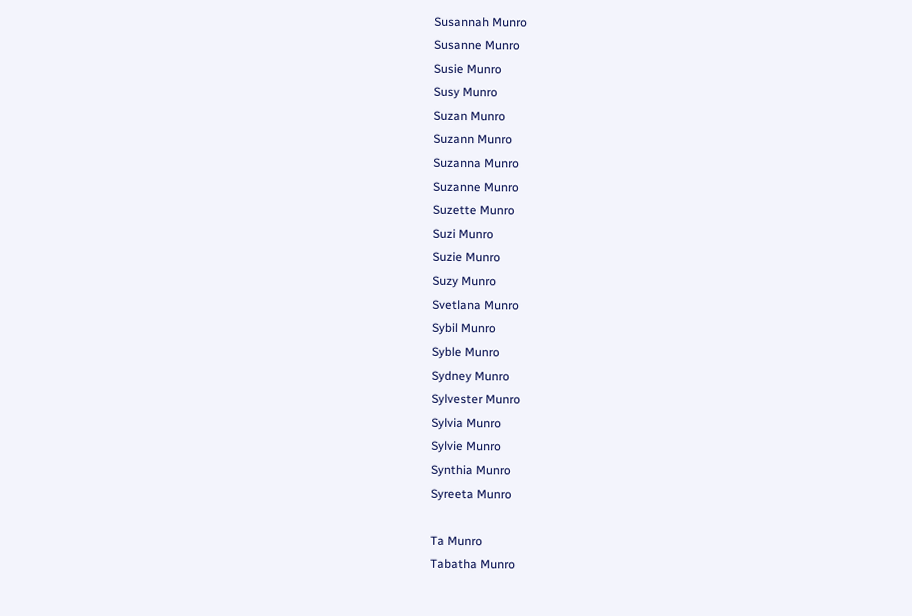Susannah Munro
Susanne Munro
Susie Munro
Susy Munro
Suzan Munro
Suzann Munro
Suzanna Munro
Suzanne Munro
Suzette Munro
Suzi Munro
Suzie Munro
Suzy Munro
Svetlana Munro
Sybil Munro
Syble Munro
Sydney Munro
Sylvester Munro
Sylvia Munro
Sylvie Munro
Synthia Munro
Syreeta Munro

Ta Munro
Tabatha Munro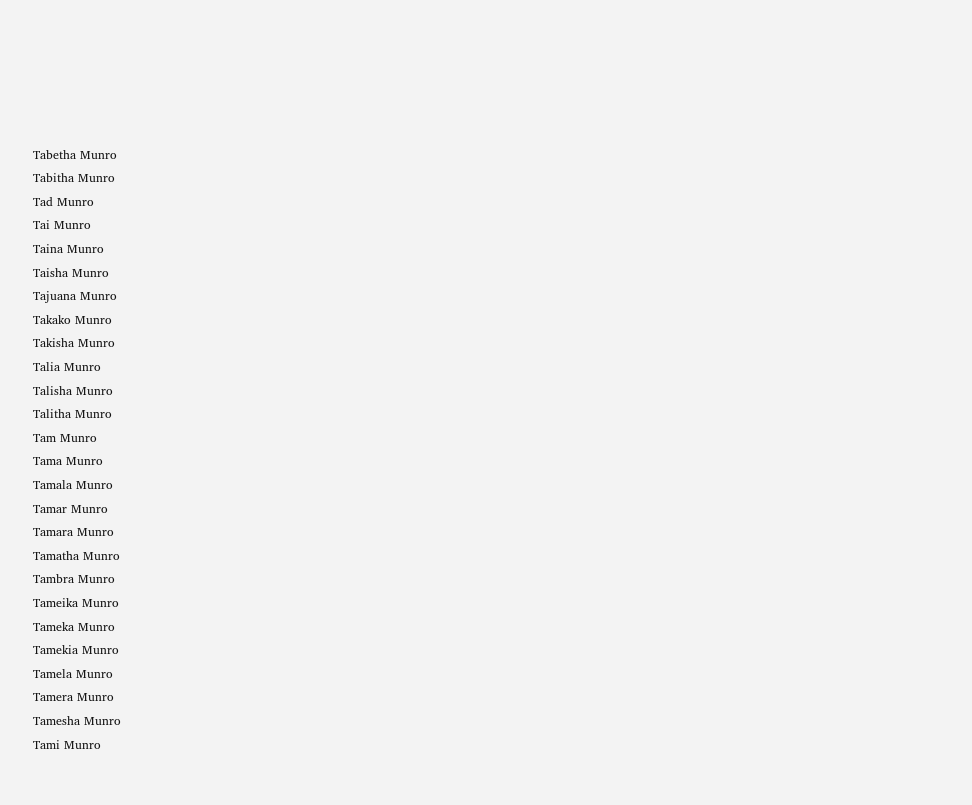Tabetha Munro
Tabitha Munro
Tad Munro
Tai Munro
Taina Munro
Taisha Munro
Tajuana Munro
Takako Munro
Takisha Munro
Talia Munro
Talisha Munro
Talitha Munro
Tam Munro
Tama Munro
Tamala Munro
Tamar Munro
Tamara Munro
Tamatha Munro
Tambra Munro
Tameika Munro
Tameka Munro
Tamekia Munro
Tamela Munro
Tamera Munro
Tamesha Munro
Tami Munro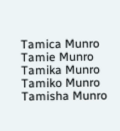Tamica Munro
Tamie Munro
Tamika Munro
Tamiko Munro
Tamisha Munro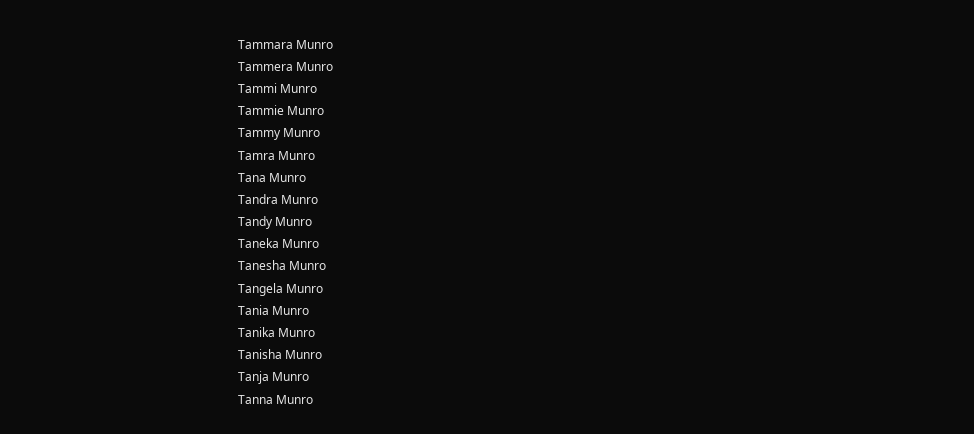Tammara Munro
Tammera Munro
Tammi Munro
Tammie Munro
Tammy Munro
Tamra Munro
Tana Munro
Tandra Munro
Tandy Munro
Taneka Munro
Tanesha Munro
Tangela Munro
Tania Munro
Tanika Munro
Tanisha Munro
Tanja Munro
Tanna Munro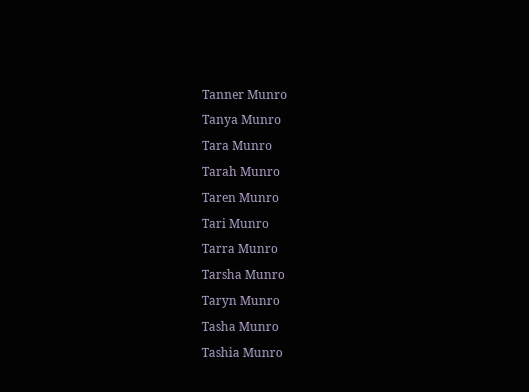Tanner Munro
Tanya Munro
Tara Munro
Tarah Munro
Taren Munro
Tari Munro
Tarra Munro
Tarsha Munro
Taryn Munro
Tasha Munro
Tashia Munro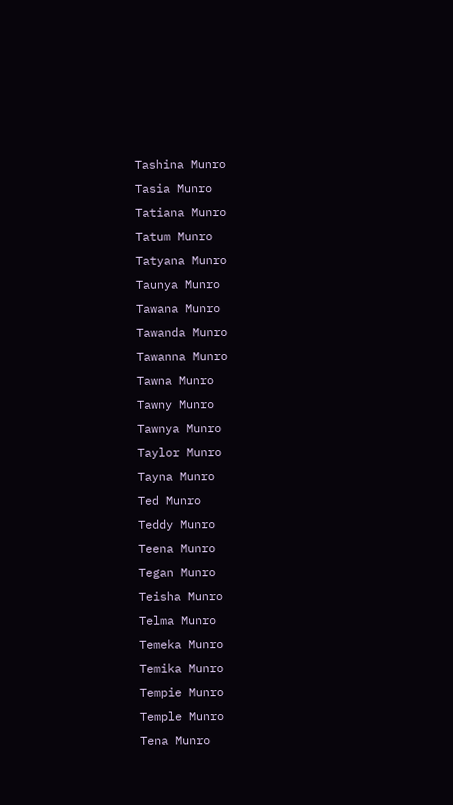Tashina Munro
Tasia Munro
Tatiana Munro
Tatum Munro
Tatyana Munro
Taunya Munro
Tawana Munro
Tawanda Munro
Tawanna Munro
Tawna Munro
Tawny Munro
Tawnya Munro
Taylor Munro
Tayna Munro
Ted Munro
Teddy Munro
Teena Munro
Tegan Munro
Teisha Munro
Telma Munro
Temeka Munro
Temika Munro
Tempie Munro
Temple Munro
Tena Munro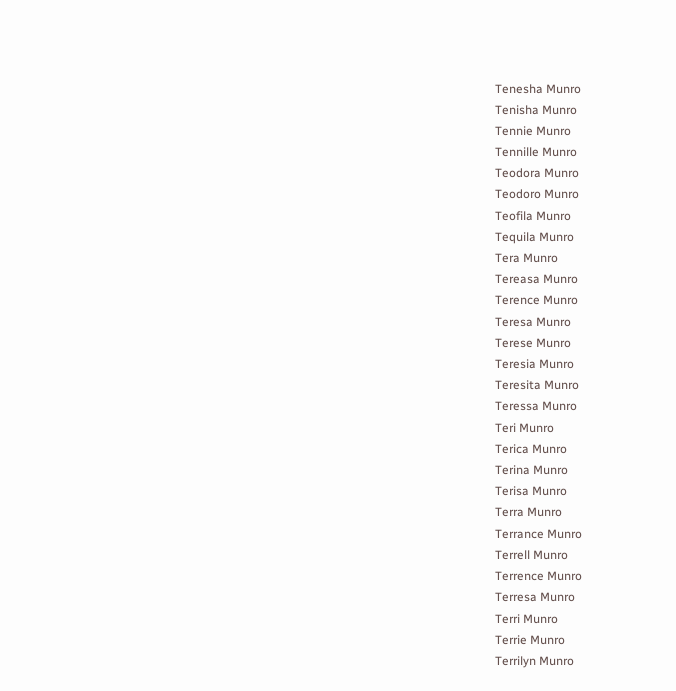Tenesha Munro
Tenisha Munro
Tennie Munro
Tennille Munro
Teodora Munro
Teodoro Munro
Teofila Munro
Tequila Munro
Tera Munro
Tereasa Munro
Terence Munro
Teresa Munro
Terese Munro
Teresia Munro
Teresita Munro
Teressa Munro
Teri Munro
Terica Munro
Terina Munro
Terisa Munro
Terra Munro
Terrance Munro
Terrell Munro
Terrence Munro
Terresa Munro
Terri Munro
Terrie Munro
Terrilyn Munro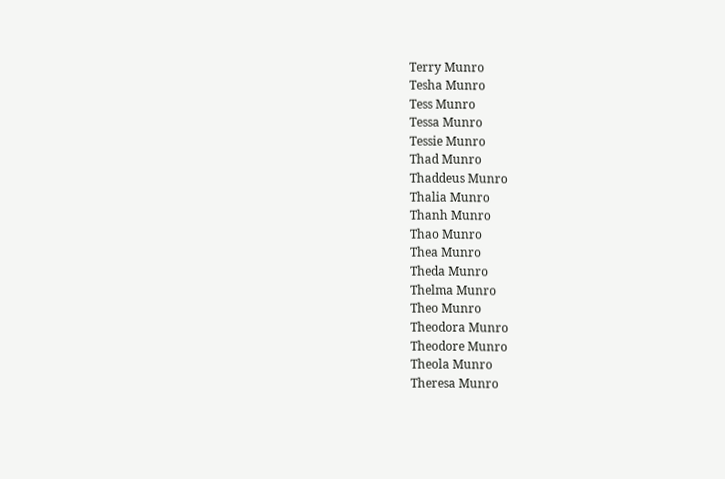Terry Munro
Tesha Munro
Tess Munro
Tessa Munro
Tessie Munro
Thad Munro
Thaddeus Munro
Thalia Munro
Thanh Munro
Thao Munro
Thea Munro
Theda Munro
Thelma Munro
Theo Munro
Theodora Munro
Theodore Munro
Theola Munro
Theresa Munro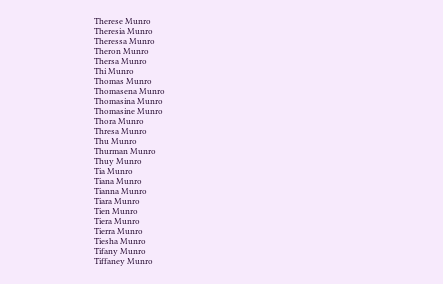Therese Munro
Theresia Munro
Theressa Munro
Theron Munro
Thersa Munro
Thi Munro
Thomas Munro
Thomasena Munro
Thomasina Munro
Thomasine Munro
Thora Munro
Thresa Munro
Thu Munro
Thurman Munro
Thuy Munro
Tia Munro
Tiana Munro
Tianna Munro
Tiara Munro
Tien Munro
Tiera Munro
Tierra Munro
Tiesha Munro
Tifany Munro
Tiffaney Munro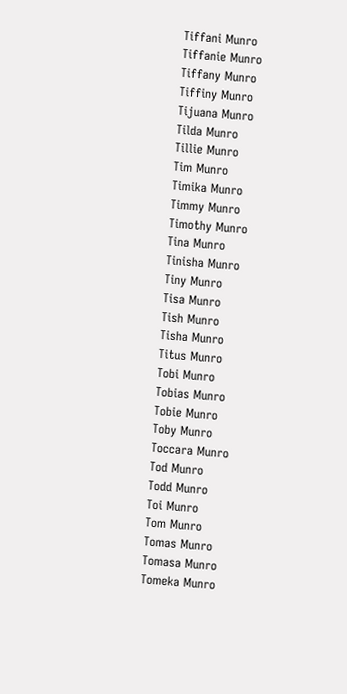Tiffani Munro
Tiffanie Munro
Tiffany Munro
Tiffiny Munro
Tijuana Munro
Tilda Munro
Tillie Munro
Tim Munro
Timika Munro
Timmy Munro
Timothy Munro
Tina Munro
Tinisha Munro
Tiny Munro
Tisa Munro
Tish Munro
Tisha Munro
Titus Munro
Tobi Munro
Tobias Munro
Tobie Munro
Toby Munro
Toccara Munro
Tod Munro
Todd Munro
Toi Munro
Tom Munro
Tomas Munro
Tomasa Munro
Tomeka Munro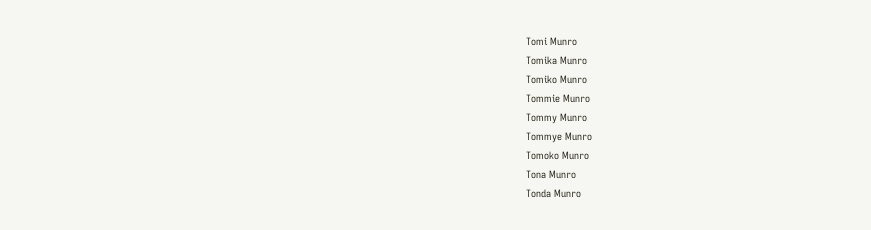Tomi Munro
Tomika Munro
Tomiko Munro
Tommie Munro
Tommy Munro
Tommye Munro
Tomoko Munro
Tona Munro
Tonda Munro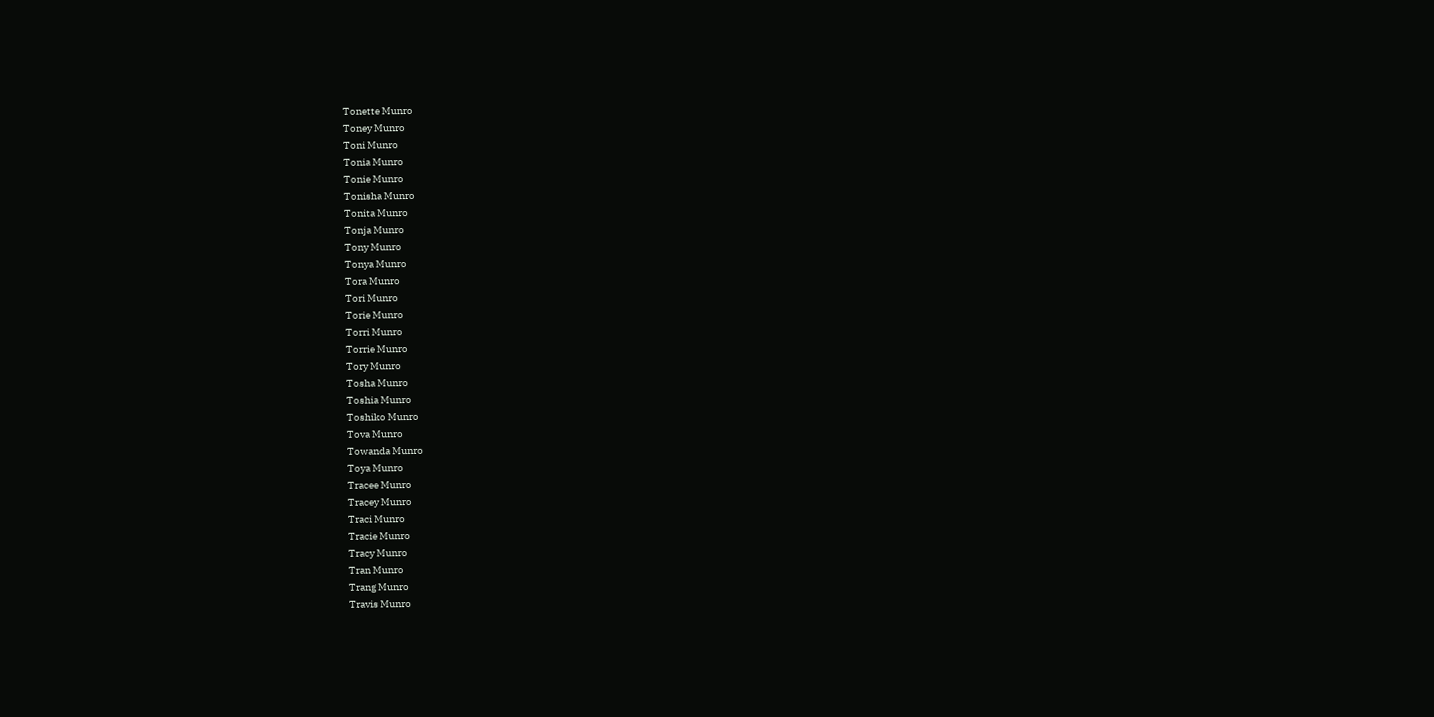Tonette Munro
Toney Munro
Toni Munro
Tonia Munro
Tonie Munro
Tonisha Munro
Tonita Munro
Tonja Munro
Tony Munro
Tonya Munro
Tora Munro
Tori Munro
Torie Munro
Torri Munro
Torrie Munro
Tory Munro
Tosha Munro
Toshia Munro
Toshiko Munro
Tova Munro
Towanda Munro
Toya Munro
Tracee Munro
Tracey Munro
Traci Munro
Tracie Munro
Tracy Munro
Tran Munro
Trang Munro
Travis Munro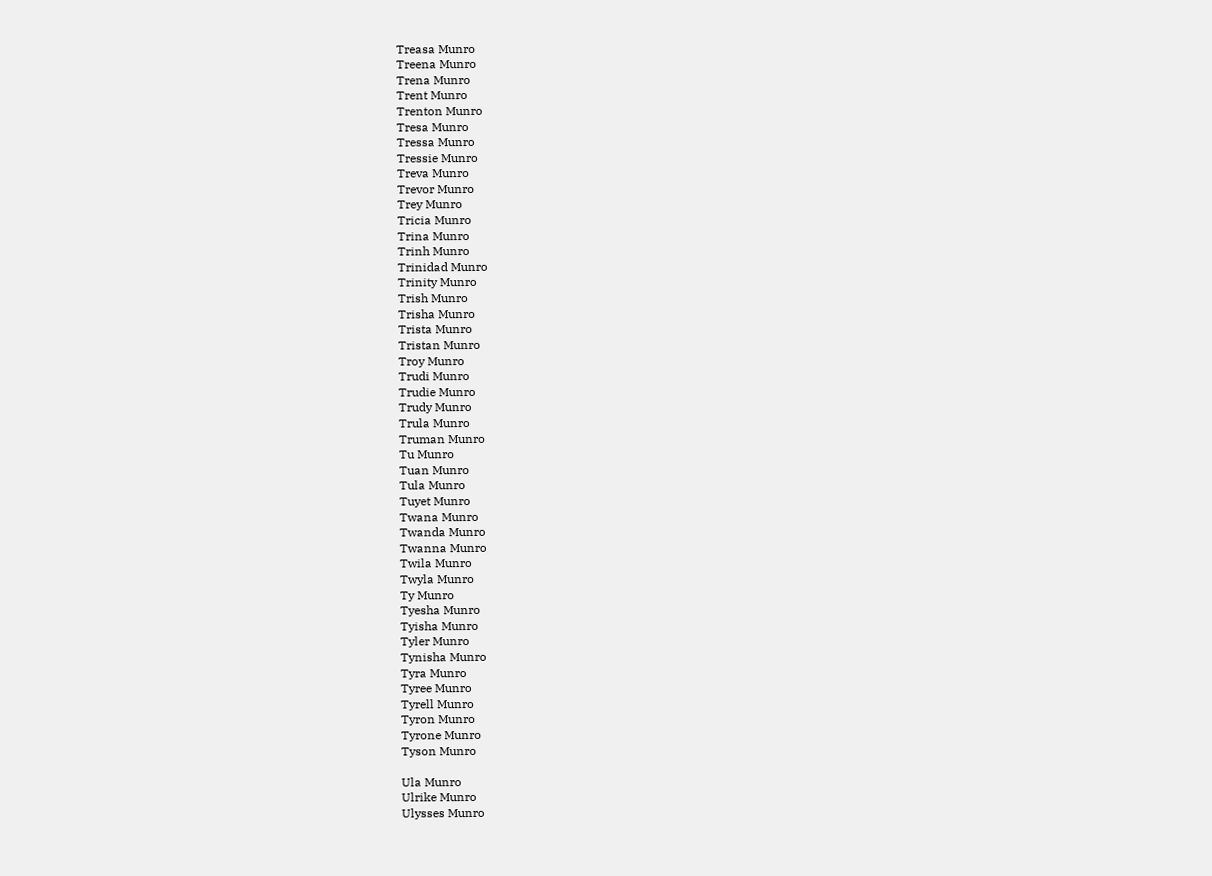Treasa Munro
Treena Munro
Trena Munro
Trent Munro
Trenton Munro
Tresa Munro
Tressa Munro
Tressie Munro
Treva Munro
Trevor Munro
Trey Munro
Tricia Munro
Trina Munro
Trinh Munro
Trinidad Munro
Trinity Munro
Trish Munro
Trisha Munro
Trista Munro
Tristan Munro
Troy Munro
Trudi Munro
Trudie Munro
Trudy Munro
Trula Munro
Truman Munro
Tu Munro
Tuan Munro
Tula Munro
Tuyet Munro
Twana Munro
Twanda Munro
Twanna Munro
Twila Munro
Twyla Munro
Ty Munro
Tyesha Munro
Tyisha Munro
Tyler Munro
Tynisha Munro
Tyra Munro
Tyree Munro
Tyrell Munro
Tyron Munro
Tyrone Munro
Tyson Munro

Ula Munro
Ulrike Munro
Ulysses Munro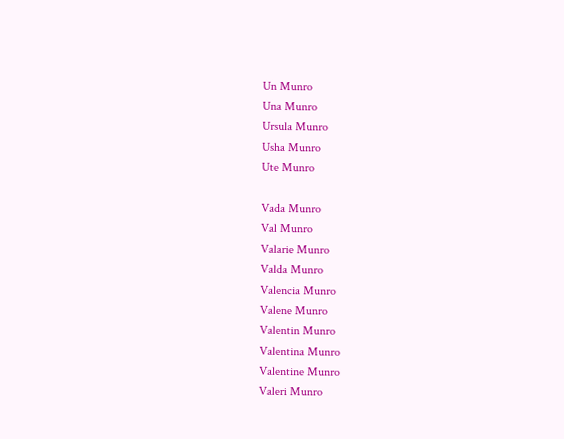Un Munro
Una Munro
Ursula Munro
Usha Munro
Ute Munro

Vada Munro
Val Munro
Valarie Munro
Valda Munro
Valencia Munro
Valene Munro
Valentin Munro
Valentina Munro
Valentine Munro
Valeri Munro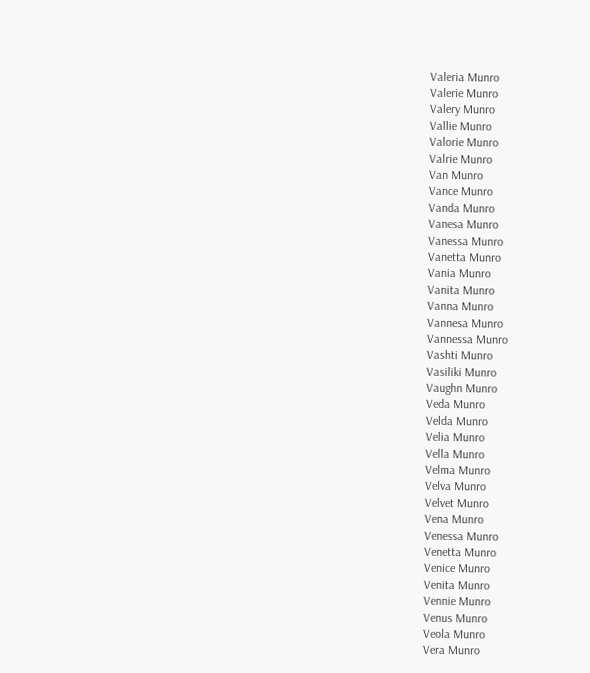Valeria Munro
Valerie Munro
Valery Munro
Vallie Munro
Valorie Munro
Valrie Munro
Van Munro
Vance Munro
Vanda Munro
Vanesa Munro
Vanessa Munro
Vanetta Munro
Vania Munro
Vanita Munro
Vanna Munro
Vannesa Munro
Vannessa Munro
Vashti Munro
Vasiliki Munro
Vaughn Munro
Veda Munro
Velda Munro
Velia Munro
Vella Munro
Velma Munro
Velva Munro
Velvet Munro
Vena Munro
Venessa Munro
Venetta Munro
Venice Munro
Venita Munro
Vennie Munro
Venus Munro
Veola Munro
Vera Munro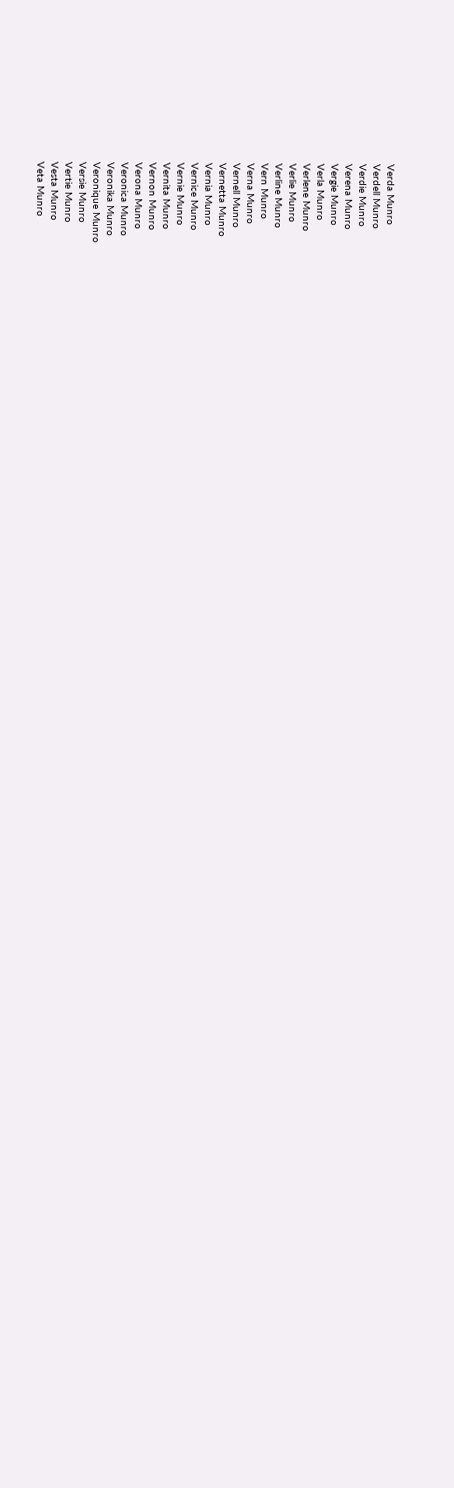Verda Munro
Verdell Munro
Verdie Munro
Verena Munro
Vergie Munro
Verla Munro
Verlene Munro
Verlie Munro
Verline Munro
Vern Munro
Verna Munro
Vernell Munro
Vernetta Munro
Vernia Munro
Vernice Munro
Vernie Munro
Vernita Munro
Vernon Munro
Verona Munro
Veronica Munro
Veronika Munro
Veronique Munro
Versie Munro
Vertie Munro
Vesta Munro
Veta Munro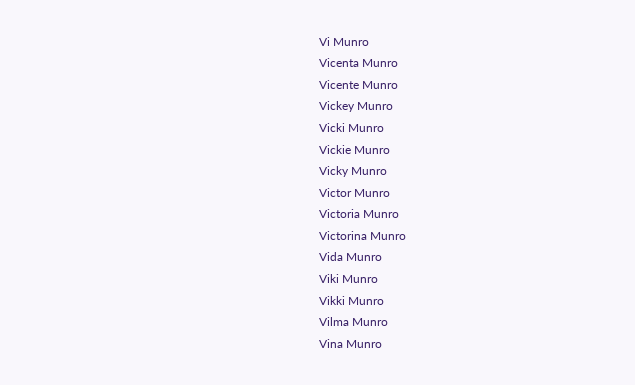Vi Munro
Vicenta Munro
Vicente Munro
Vickey Munro
Vicki Munro
Vickie Munro
Vicky Munro
Victor Munro
Victoria Munro
Victorina Munro
Vida Munro
Viki Munro
Vikki Munro
Vilma Munro
Vina Munro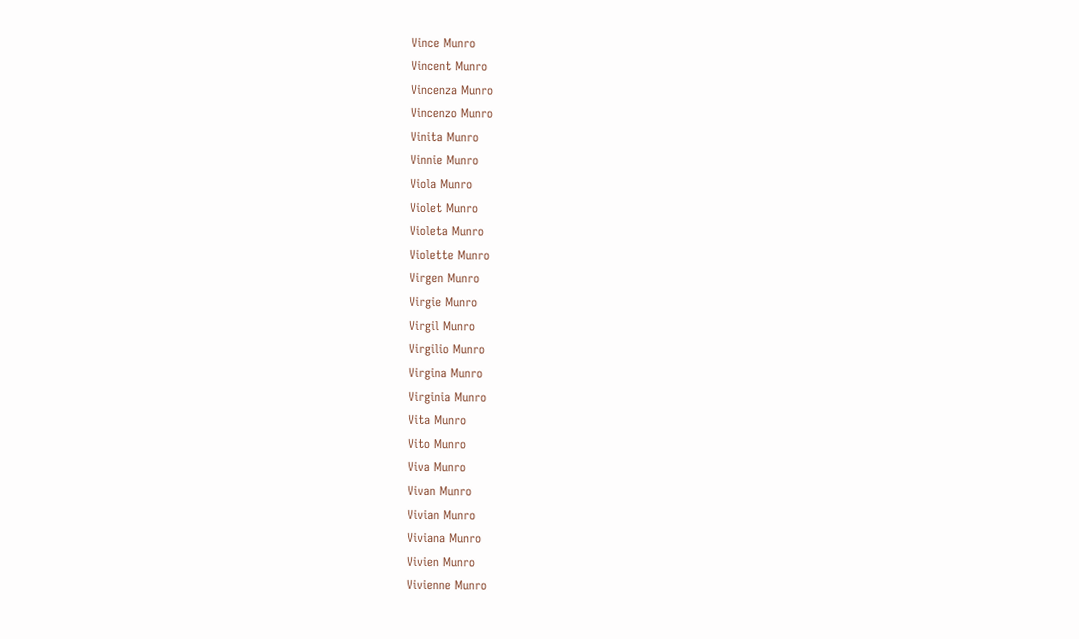Vince Munro
Vincent Munro
Vincenza Munro
Vincenzo Munro
Vinita Munro
Vinnie Munro
Viola Munro
Violet Munro
Violeta Munro
Violette Munro
Virgen Munro
Virgie Munro
Virgil Munro
Virgilio Munro
Virgina Munro
Virginia Munro
Vita Munro
Vito Munro
Viva Munro
Vivan Munro
Vivian Munro
Viviana Munro
Vivien Munro
Vivienne Munro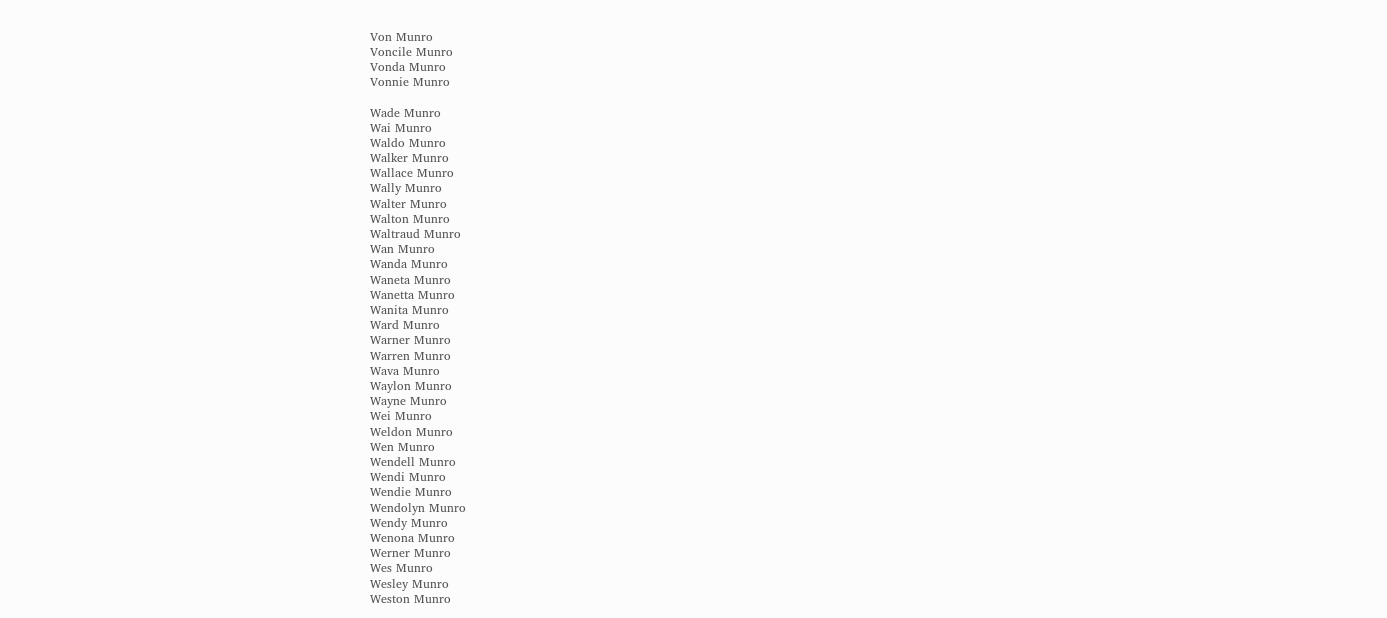Von Munro
Voncile Munro
Vonda Munro
Vonnie Munro

Wade Munro
Wai Munro
Waldo Munro
Walker Munro
Wallace Munro
Wally Munro
Walter Munro
Walton Munro
Waltraud Munro
Wan Munro
Wanda Munro
Waneta Munro
Wanetta Munro
Wanita Munro
Ward Munro
Warner Munro
Warren Munro
Wava Munro
Waylon Munro
Wayne Munro
Wei Munro
Weldon Munro
Wen Munro
Wendell Munro
Wendi Munro
Wendie Munro
Wendolyn Munro
Wendy Munro
Wenona Munro
Werner Munro
Wes Munro
Wesley Munro
Weston Munro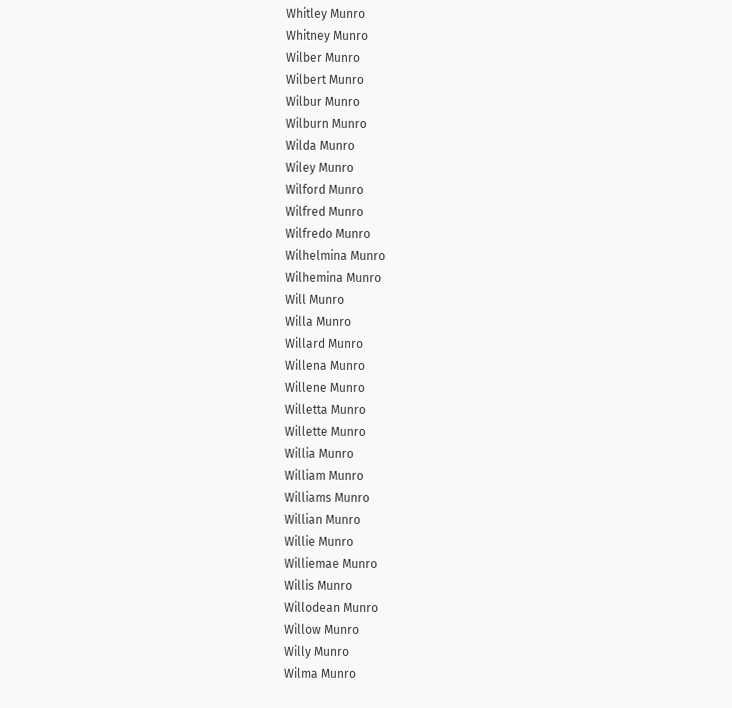Whitley Munro
Whitney Munro
Wilber Munro
Wilbert Munro
Wilbur Munro
Wilburn Munro
Wilda Munro
Wiley Munro
Wilford Munro
Wilfred Munro
Wilfredo Munro
Wilhelmina Munro
Wilhemina Munro
Will Munro
Willa Munro
Willard Munro
Willena Munro
Willene Munro
Willetta Munro
Willette Munro
Willia Munro
William Munro
Williams Munro
Willian Munro
Willie Munro
Williemae Munro
Willis Munro
Willodean Munro
Willow Munro
Willy Munro
Wilma Munro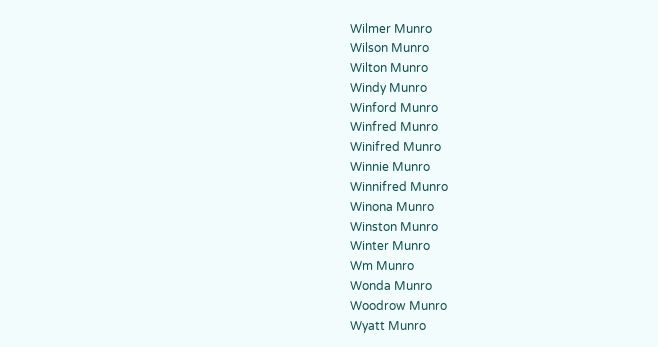Wilmer Munro
Wilson Munro
Wilton Munro
Windy Munro
Winford Munro
Winfred Munro
Winifred Munro
Winnie Munro
Winnifred Munro
Winona Munro
Winston Munro
Winter Munro
Wm Munro
Wonda Munro
Woodrow Munro
Wyatt Munro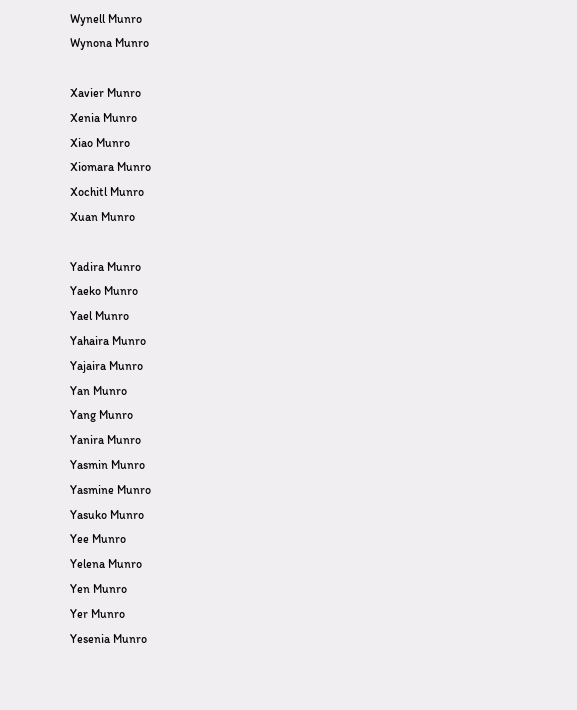Wynell Munro
Wynona Munro

Xavier Munro
Xenia Munro
Xiao Munro
Xiomara Munro
Xochitl Munro
Xuan Munro

Yadira Munro
Yaeko Munro
Yael Munro
Yahaira Munro
Yajaira Munro
Yan Munro
Yang Munro
Yanira Munro
Yasmin Munro
Yasmine Munro
Yasuko Munro
Yee Munro
Yelena Munro
Yen Munro
Yer Munro
Yesenia Munro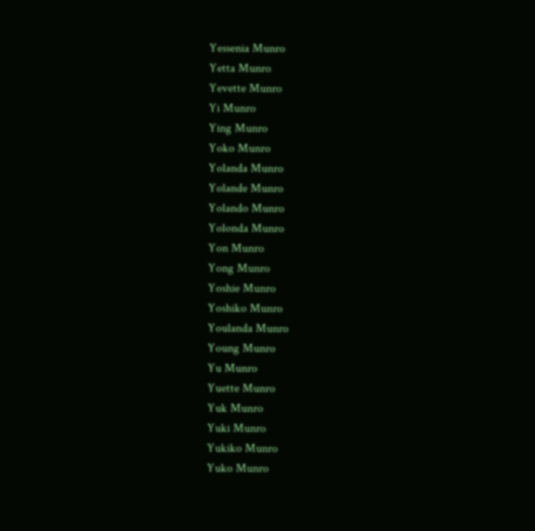Yessenia Munro
Yetta Munro
Yevette Munro
Yi Munro
Ying Munro
Yoko Munro
Yolanda Munro
Yolande Munro
Yolando Munro
Yolonda Munro
Yon Munro
Yong Munro
Yoshie Munro
Yoshiko Munro
Youlanda Munro
Young Munro
Yu Munro
Yuette Munro
Yuk Munro
Yuki Munro
Yukiko Munro
Yuko Munro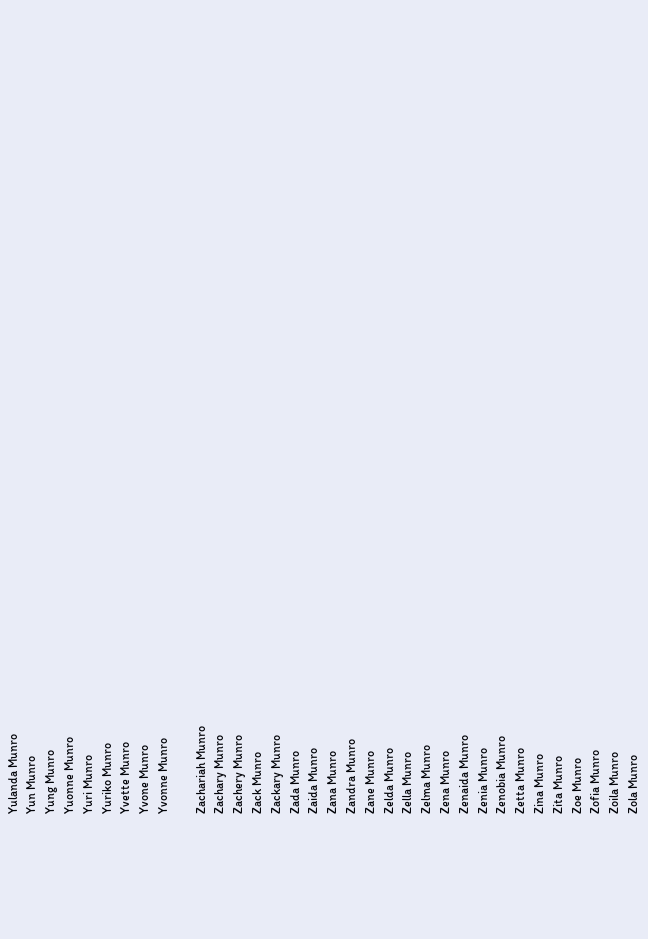Yulanda Munro
Yun Munro
Yung Munro
Yuonne Munro
Yuri Munro
Yuriko Munro
Yvette Munro
Yvone Munro
Yvonne Munro

Zachariah Munro
Zachary Munro
Zachery Munro
Zack Munro
Zackary Munro
Zada Munro
Zaida Munro
Zana Munro
Zandra Munro
Zane Munro
Zelda Munro
Zella Munro
Zelma Munro
Zena Munro
Zenaida Munro
Zenia Munro
Zenobia Munro
Zetta Munro
Zina Munro
Zita Munro
Zoe Munro
Zofia Munro
Zoila Munro
Zola Munro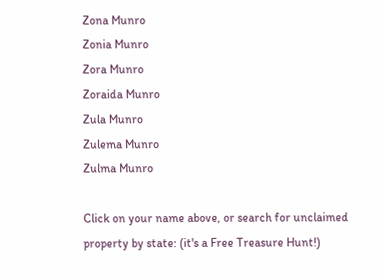Zona Munro
Zonia Munro
Zora Munro
Zoraida Munro
Zula Munro
Zulema Munro
Zulma Munro

Click on your name above, or search for unclaimed property by state: (it's a Free Treasure Hunt!)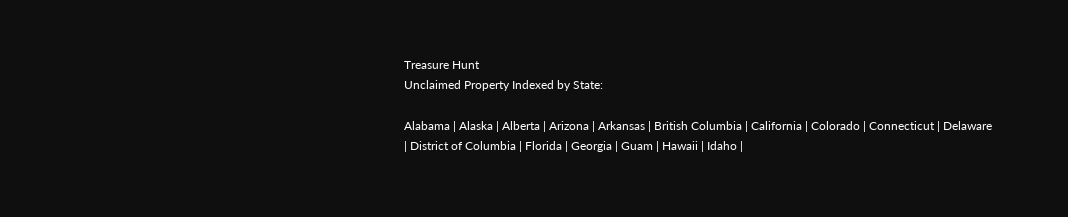Treasure Hunt
Unclaimed Property Indexed by State:

Alabama | Alaska | Alberta | Arizona | Arkansas | British Columbia | California | Colorado | Connecticut | Delaware | District of Columbia | Florida | Georgia | Guam | Hawaii | Idaho |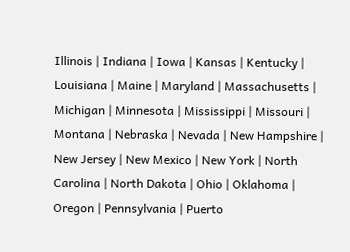Illinois | Indiana | Iowa | Kansas | Kentucky | Louisiana | Maine | Maryland | Massachusetts | Michigan | Minnesota | Mississippi | Missouri | Montana | Nebraska | Nevada | New Hampshire | New Jersey | New Mexico | New York | North Carolina | North Dakota | Ohio | Oklahoma | Oregon | Pennsylvania | Puerto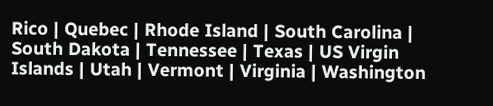Rico | Quebec | Rhode Island | South Carolina | South Dakota | Tennessee | Texas | US Virgin Islands | Utah | Vermont | Virginia | Washington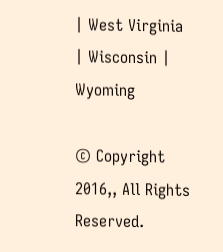| West Virginia | Wisconsin | Wyoming

© Copyright 2016,, All Rights Reserved.